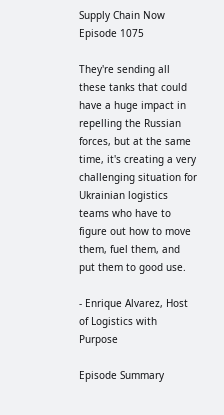Supply Chain Now
Episode 1075

They're sending all these tanks that could have a huge impact in repelling the Russian forces, but at the same time, it's creating a very challenging situation for Ukrainian logistics teams who have to figure out how to move them, fuel them, and put them to good use.

- Enrique Alvarez, Host of Logistics with Purpose

Episode Summary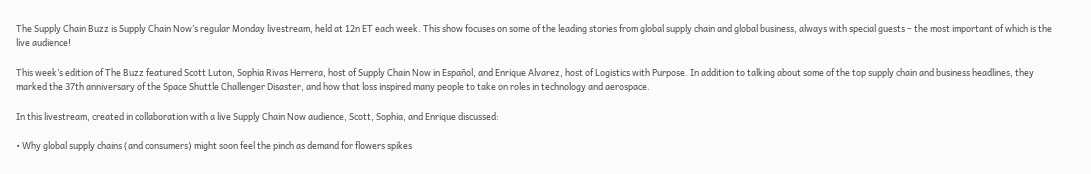The Supply Chain Buzz is Supply Chain Now’s regular Monday livestream, held at 12n ET each week. This show focuses on some of the leading stories from global supply chain and global business, always with special guests – the most important of which is the live audience!

This week’s edition of The Buzz featured Scott Luton, Sophia Rivas Herrera, host of Supply Chain Now in Español, and Enrique Alvarez, host of Logistics with Purpose. In addition to talking about some of the top supply chain and business headlines, they marked the 37th anniversary of the Space Shuttle Challenger Disaster, and how that loss inspired many people to take on roles in technology and aerospace.

In this livestream, created in collaboration with a live Supply Chain Now audience, Scott, Sophia, and Enrique discussed:

• Why global supply chains (and consumers) might soon feel the pinch as demand for flowers spikes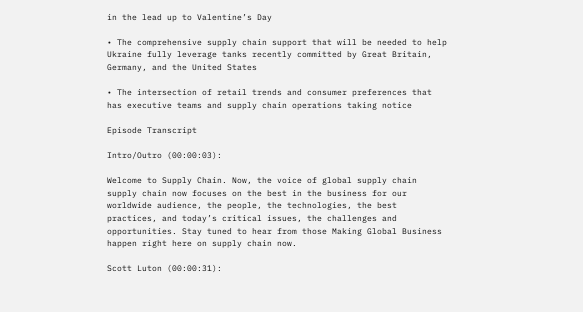in the lead up to Valentine’s Day

• The comprehensive supply chain support that will be needed to help Ukraine fully leverage tanks recently committed by Great Britain, Germany, and the United States

• The intersection of retail trends and consumer preferences that has executive teams and supply chain operations taking notice

Episode Transcript

Intro/Outro (00:00:03):

Welcome to Supply Chain. Now, the voice of global supply chain supply chain now focuses on the best in the business for our worldwide audience, the people, the technologies, the best practices, and today’s critical issues, the challenges and opportunities. Stay tuned to hear from those Making Global Business happen right here on supply chain now.

Scott Luton (00:00:31):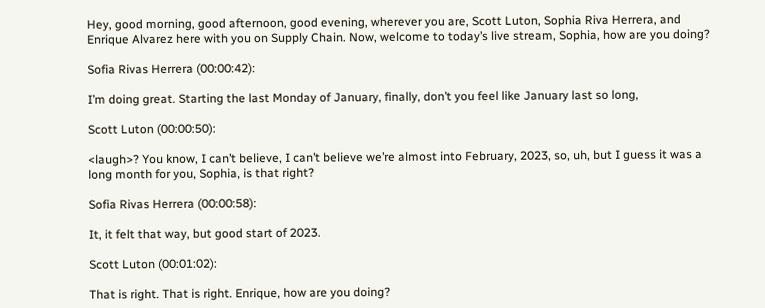Hey, good morning, good afternoon, good evening, wherever you are, Scott Luton, Sophia Riva Herrera, and Enrique Alvarez here with you on Supply Chain. Now, welcome to today’s live stream, Sophia, how are you doing?

Sofia Rivas Herrera (00:00:42):

I’m doing great. Starting the last Monday of January, finally, don’t you feel like January last so long,

Scott Luton (00:00:50):

<laugh>? You know, I can’t believe, I can’t believe we’re almost into February, 2023, so, uh, but I guess it was a long month for you, Sophia, is that right?

Sofia Rivas Herrera (00:00:58):

It, it felt that way, but good start of 2023.

Scott Luton (00:01:02):

That is right. That is right. Enrique, how are you doing?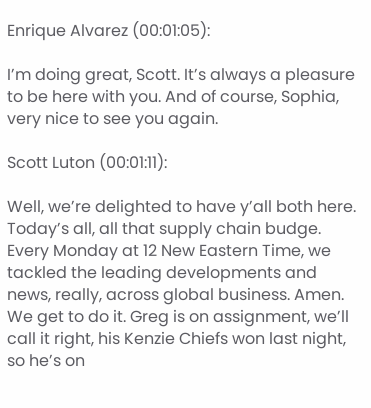Enrique Alvarez (00:01:05):

I’m doing great, Scott. It’s always a pleasure to be here with you. And of course, Sophia, very nice to see you again.

Scott Luton (00:01:11):

Well, we’re delighted to have y’all both here. Today’s all, all that supply chain budge. Every Monday at 12 New Eastern Time, we tackled the leading developments and news, really, across global business. Amen. We get to do it. Greg is on assignment, we’ll call it right, his Kenzie Chiefs won last night, so he’s on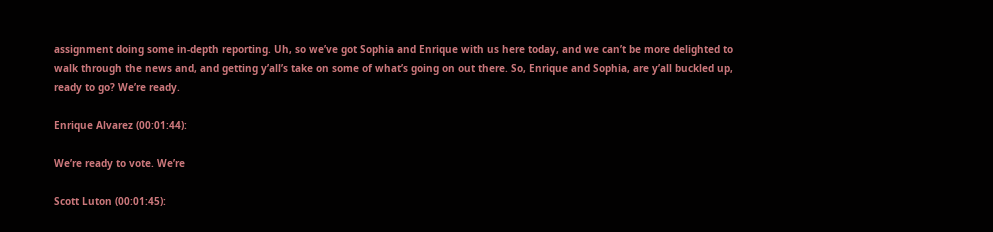assignment doing some in-depth reporting. Uh, so we’ve got Sophia and Enrique with us here today, and we can’t be more delighted to walk through the news and, and getting y’all’s take on some of what’s going on out there. So, Enrique and Sophia, are y’all buckled up, ready to go? We’re ready.

Enrique Alvarez (00:01:44):

We’re ready to vote. We’re

Scott Luton (00:01:45):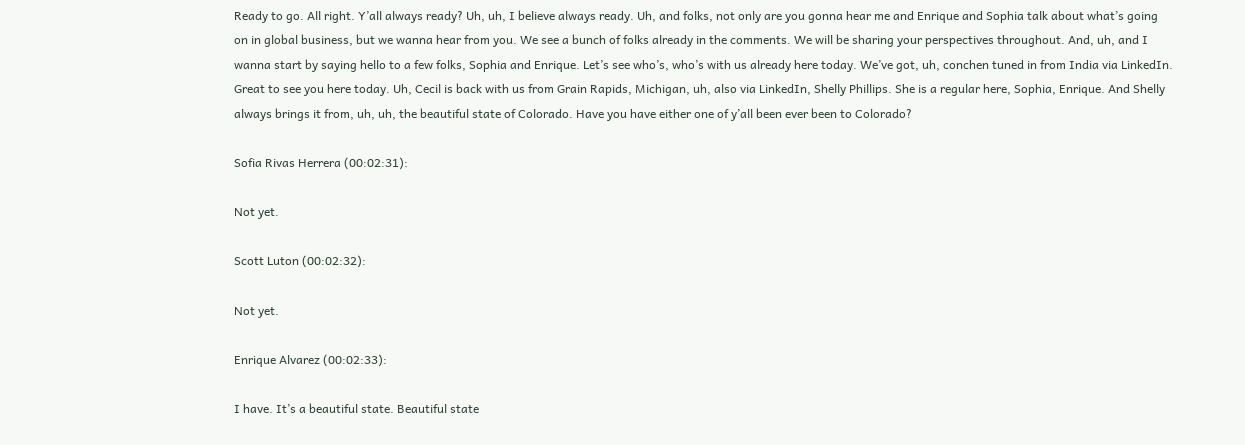Ready to go. All right. Y’all always ready? Uh, uh, I believe always ready. Uh, and folks, not only are you gonna hear me and Enrique and Sophia talk about what’s going on in global business, but we wanna hear from you. We see a bunch of folks already in the comments. We will be sharing your perspectives throughout. And, uh, and I wanna start by saying hello to a few folks, Sophia and Enrique. Let’s see who’s, who’s with us already here today. We’ve got, uh, conchen tuned in from India via LinkedIn. Great to see you here today. Uh, Cecil is back with us from Grain Rapids, Michigan, uh, also via LinkedIn, Shelly Phillips. She is a regular here, Sophia, Enrique. And Shelly always brings it from, uh, uh, the beautiful state of Colorado. Have you have either one of y’all been ever been to Colorado?

Sofia Rivas Herrera (00:02:31):

Not yet.

Scott Luton (00:02:32):

Not yet.

Enrique Alvarez (00:02:33):

I have. It’s a beautiful state. Beautiful state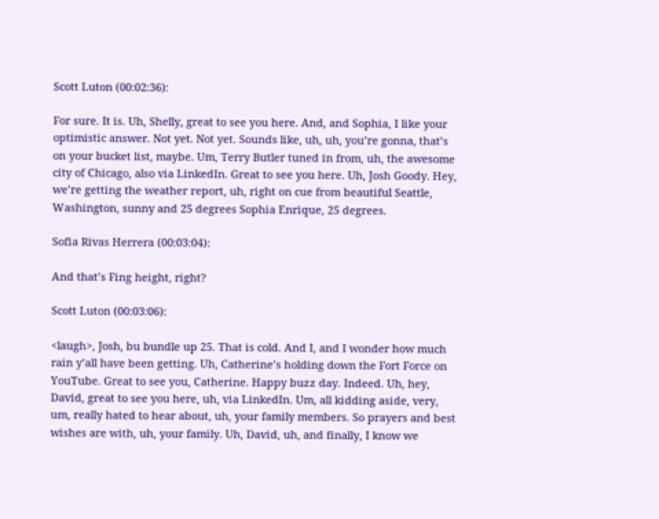Scott Luton (00:02:36):

For sure. It is. Uh, Shelly, great to see you here. And, and Sophia, I like your optimistic answer. Not yet. Not yet. Sounds like, uh, uh, you’re gonna, that’s on your bucket list, maybe. Um, Terry Butler tuned in from, uh, the awesome city of Chicago, also via LinkedIn. Great to see you here. Uh, Josh Goody. Hey, we’re getting the weather report, uh, right on cue from beautiful Seattle, Washington, sunny and 25 degrees Sophia Enrique, 25 degrees.

Sofia Rivas Herrera (00:03:04):

And that’s Fing height, right?

Scott Luton (00:03:06):

<laugh>, Josh, bu bundle up 25. That is cold. And I, and I wonder how much rain y’all have been getting. Uh, Catherine’s holding down the Fort Force on YouTube. Great to see you, Catherine. Happy buzz day. Indeed. Uh, hey, David, great to see you here, uh, via LinkedIn. Um, all kidding aside, very, um, really hated to hear about, uh, your family members. So prayers and best wishes are with, uh, your family. Uh, David, uh, and finally, I know we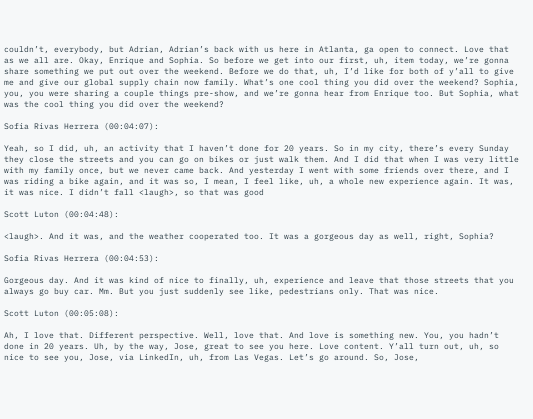couldn’t, everybody, but Adrian, Adrian’s back with us here in Atlanta, ga open to connect. Love that as we all are. Okay, Enrique and Sophia. So before we get into our first, uh, item today, we’re gonna share something we put out over the weekend. Before we do that, uh, I’d like for both of y’all to give me and give our global supply chain now family. What’s one cool thing you did over the weekend? Sophia, you, you were sharing a couple things pre-show, and we’re gonna hear from Enrique too. But Sophia, what was the cool thing you did over the weekend?

Sofia Rivas Herrera (00:04:07):

Yeah, so I did, uh, an activity that I haven’t done for 20 years. So in my city, there’s every Sunday they close the streets and you can go on bikes or just walk them. And I did that when I was very little with my family once, but we never came back. And yesterday I went with some friends over there, and I was riding a bike again, and it was so, I mean, I feel like, uh, a whole new experience again. It was, it was nice. I didn’t fall <laugh>, so that was good

Scott Luton (00:04:48):

<laugh>. And it was, and the weather cooperated too. It was a gorgeous day as well, right, Sophia?

Sofia Rivas Herrera (00:04:53):

Gorgeous day. And it was kind of nice to finally, uh, experience and leave that those streets that you always go buy car. Mm. But you just suddenly see like, pedestrians only. That was nice.

Scott Luton (00:05:08):

Ah, I love that. Different perspective. Well, love that. And love is something new. You, you hadn’t done in 20 years. Uh, by the way, Jose, great to see you here. Love content. Y’all turn out, uh, so nice to see you, Jose, via LinkedIn, uh, from Las Vegas. Let’s go around. So, Jose,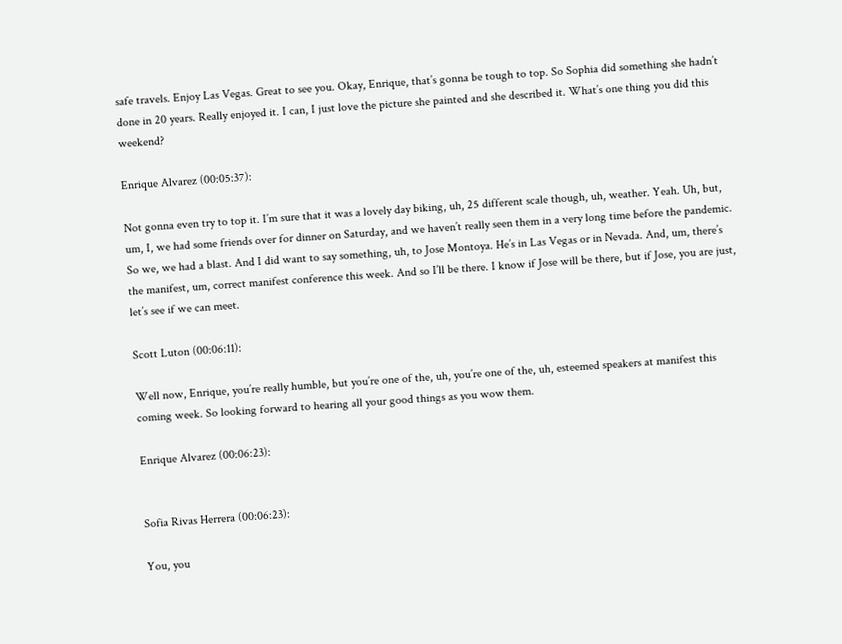safe travels. Enjoy Las Vegas. Great to see you. Okay, Enrique, that’s gonna be tough to top. So Sophia did something she hadn’t done in 20 years. Really enjoyed it. I can, I just love the picture she painted and she described it. What’s one thing you did this weekend?

Enrique Alvarez (00:05:37):

Not gonna even try to top it. I’m sure that it was a lovely day biking, uh, 25 different scale though, uh, weather. Yeah. Uh, but, um, I, we had some friends over for dinner on Saturday, and we haven’t really seen them in a very long time before the pandemic. So we, we had a blast. And I did want to say something, uh, to Jose Montoya. He’s in Las Vegas or in Nevada. And, um, there’s the manifest, um, correct manifest conference this week. And so I’ll be there. I know if Jose will be there, but if Jose, you are just, let’s see if we can meet.

Scott Luton (00:06:11):

Well now, Enrique, you’re really humble, but you’re one of the, uh, you’re one of the, uh, esteemed speakers at manifest this coming week. So looking forward to hearing all your good things as you wow them.

Enrique Alvarez (00:06:23):


Sofia Rivas Herrera (00:06:23):

You, you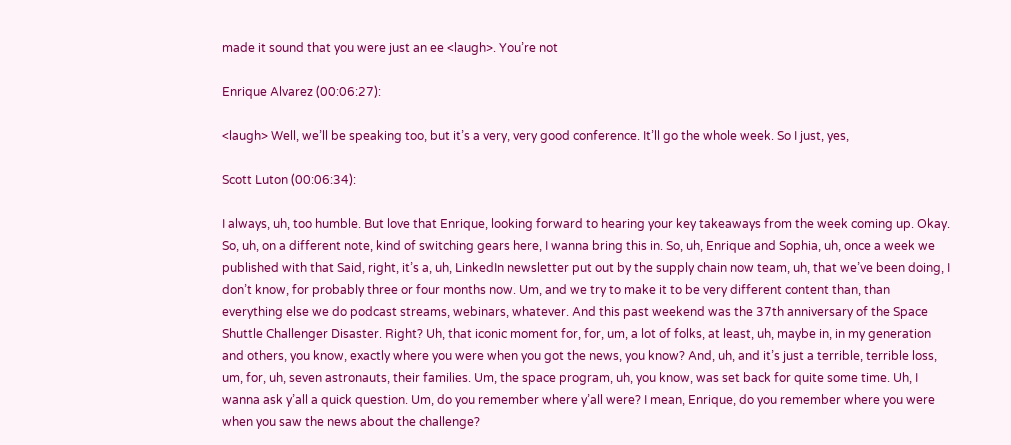made it sound that you were just an ee <laugh>. You’re not

Enrique Alvarez (00:06:27):

<laugh> Well, we’ll be speaking too, but it’s a very, very good conference. It’ll go the whole week. So I just, yes,

Scott Luton (00:06:34):

I always, uh, too humble. But love that Enrique, looking forward to hearing your key takeaways from the week coming up. Okay. So, uh, on a different note, kind of switching gears here, I wanna bring this in. So, uh, Enrique and Sophia, uh, once a week we published with that Said, right, it’s a, uh, LinkedIn newsletter put out by the supply chain now team, uh, that we’ve been doing, I don’t know, for probably three or four months now. Um, and we try to make it to be very different content than, than everything else we do podcast streams, webinars, whatever. And this past weekend was the 37th anniversary of the Space Shuttle Challenger Disaster. Right? Uh, that iconic moment for, for, um, a lot of folks, at least, uh, maybe in, in my generation and others, you know, exactly where you were when you got the news, you know? And, uh, and it’s just a terrible, terrible loss, um, for, uh, seven astronauts, their families. Um, the space program, uh, you know, was set back for quite some time. Uh, I wanna ask y’all a quick question. Um, do you remember where y’all were? I mean, Enrique, do you remember where you were when you saw the news about the challenge?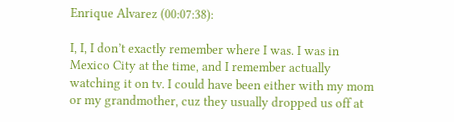Enrique Alvarez (00:07:38):

I, I, I don’t exactly remember where I was. I was in Mexico City at the time, and I remember actually watching it on tv. I could have been either with my mom or my grandmother, cuz they usually dropped us off at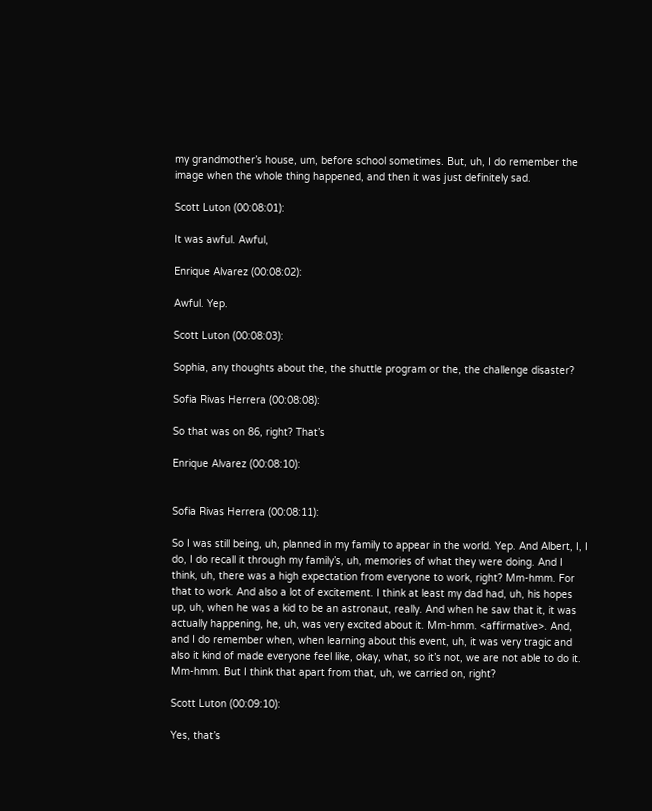my grandmother’s house, um, before school sometimes. But, uh, I do remember the image when the whole thing happened, and then it was just definitely sad.

Scott Luton (00:08:01):

It was awful. Awful,

Enrique Alvarez (00:08:02):

Awful. Yep.

Scott Luton (00:08:03):

Sophia, any thoughts about the, the shuttle program or the, the challenge disaster?

Sofia Rivas Herrera (00:08:08):

So that was on 86, right? That’s

Enrique Alvarez (00:08:10):


Sofia Rivas Herrera (00:08:11):

So I was still being, uh, planned in my family to appear in the world. Yep. And Albert, I, I do, I do recall it through my family’s, uh, memories of what they were doing. And I think, uh, there was a high expectation from everyone to work, right? Mm-hmm. For that to work. And also a lot of excitement. I think at least my dad had, uh, his hopes up, uh, when he was a kid to be an astronaut, really. And when he saw that it, it was actually happening, he, uh, was very excited about it. Mm-hmm. <affirmative>. And, and I do remember when, when learning about this event, uh, it was very tragic and also it kind of made everyone feel like, okay, what, so it’s not, we are not able to do it. Mm-hmm. But I think that apart from that, uh, we carried on, right?

Scott Luton (00:09:10):

Yes, that’s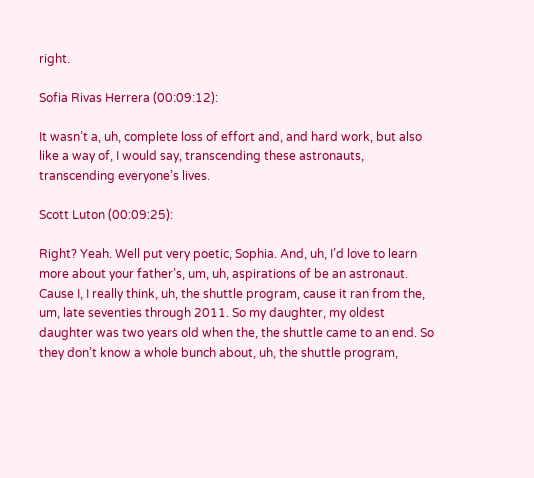right.

Sofia Rivas Herrera (00:09:12):

It wasn’t a, uh, complete loss of effort and, and hard work, but also like a way of, I would say, transcending these astronauts, transcending everyone’s lives.

Scott Luton (00:09:25):

Right? Yeah. Well put very poetic, Sophia. And, uh, I’d love to learn more about your father’s, um, uh, aspirations of be an astronaut. Cause I, I really think, uh, the shuttle program, cause it ran from the, um, late seventies through 2011. So my daughter, my oldest daughter was two years old when the, the shuttle came to an end. So they don’t know a whole bunch about, uh, the shuttle program,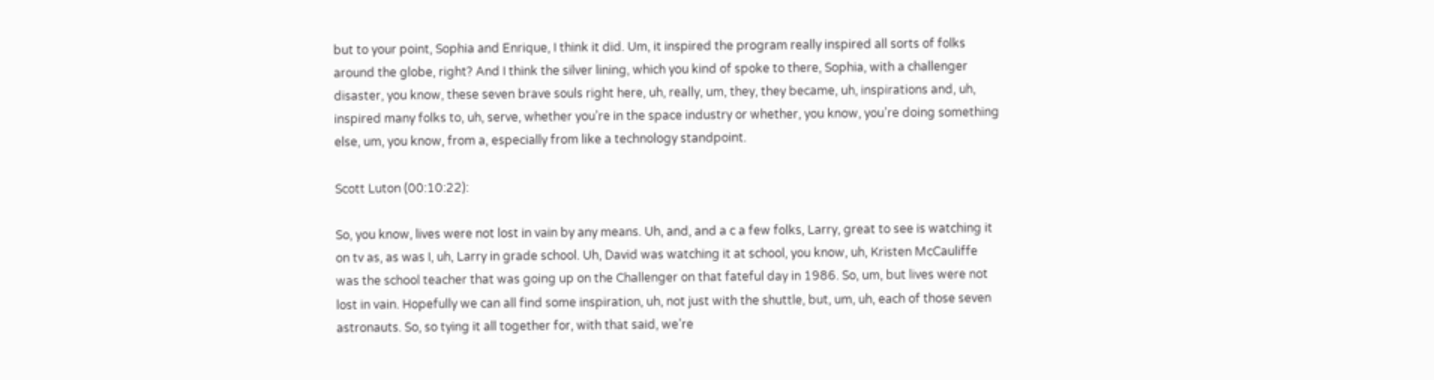but to your point, Sophia and Enrique, I think it did. Um, it inspired the program really inspired all sorts of folks around the globe, right? And I think the silver lining, which you kind of spoke to there, Sophia, with a challenger disaster, you know, these seven brave souls right here, uh, really, um, they, they became, uh, inspirations and, uh, inspired many folks to, uh, serve, whether you’re in the space industry or whether, you know, you’re doing something else, um, you know, from a, especially from like a technology standpoint.

Scott Luton (00:10:22):

So, you know, lives were not lost in vain by any means. Uh, and, and a c a few folks, Larry, great to see is watching it on tv as, as was I, uh, Larry in grade school. Uh, David was watching it at school, you know, uh, Kristen McCauliffe was the school teacher that was going up on the Challenger on that fateful day in 1986. So, um, but lives were not lost in vain. Hopefully we can all find some inspiration, uh, not just with the shuttle, but, um, uh, each of those seven astronauts. So, so tying it all together for, with that said, we’re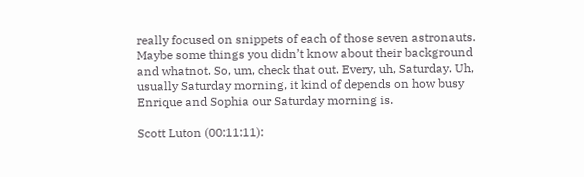really focused on snippets of each of those seven astronauts. Maybe some things you didn’t know about their background and whatnot. So, um, check that out. Every, uh, Saturday. Uh, usually Saturday morning, it kind of depends on how busy Enrique and Sophia our Saturday morning is.

Scott Luton (00:11:11):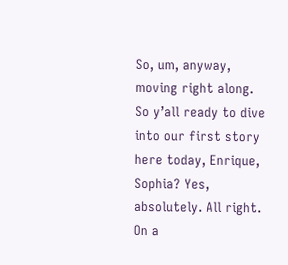So, um, anyway, moving right along. So y’all ready to dive into our first story here today, Enrique, Sophia? Yes, absolutely. All right. On a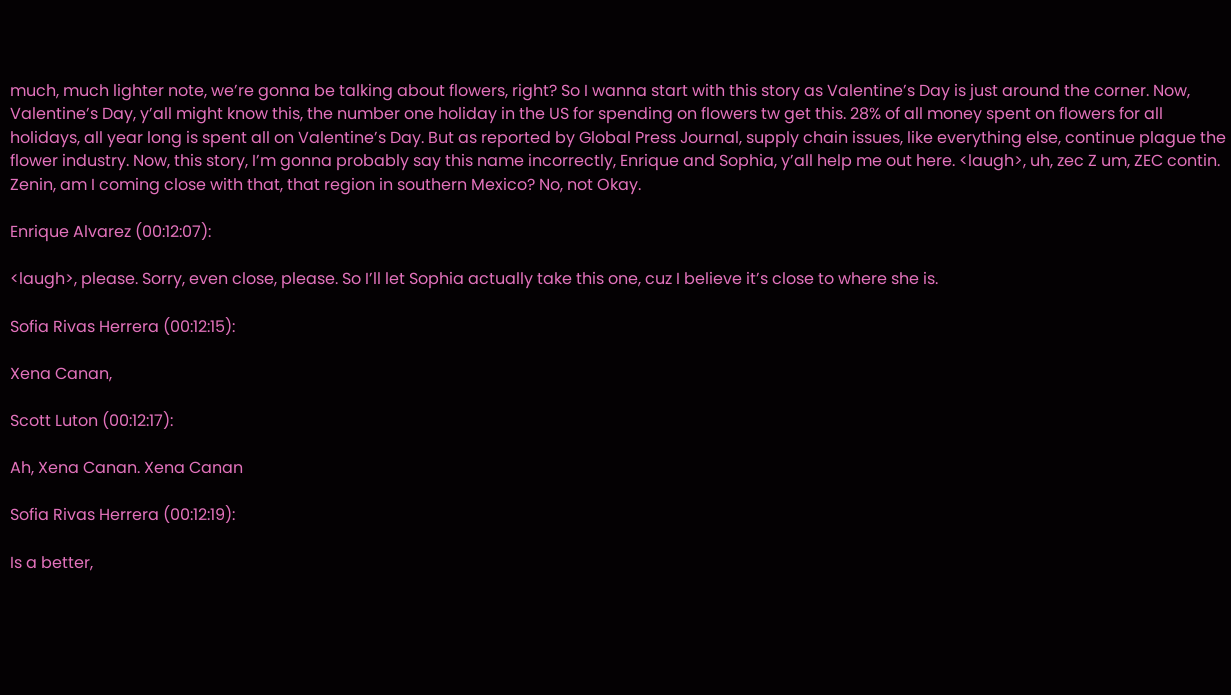much, much lighter note, we’re gonna be talking about flowers, right? So I wanna start with this story as Valentine’s Day is just around the corner. Now, Valentine’s Day, y’all might know this, the number one holiday in the US for spending on flowers tw get this. 28% of all money spent on flowers for all holidays, all year long is spent all on Valentine’s Day. But as reported by Global Press Journal, supply chain issues, like everything else, continue plague the flower industry. Now, this story, I’m gonna probably say this name incorrectly, Enrique and Sophia, y’all help me out here. <laugh>, uh, zec Z um, ZEC contin. Zenin, am I coming close with that, that region in southern Mexico? No, not Okay.

Enrique Alvarez (00:12:07):

<laugh>, please. Sorry, even close, please. So I’ll let Sophia actually take this one, cuz I believe it’s close to where she is.

Sofia Rivas Herrera (00:12:15):

Xena Canan,

Scott Luton (00:12:17):

Ah, Xena Canan. Xena Canan

Sofia Rivas Herrera (00:12:19):

Is a better,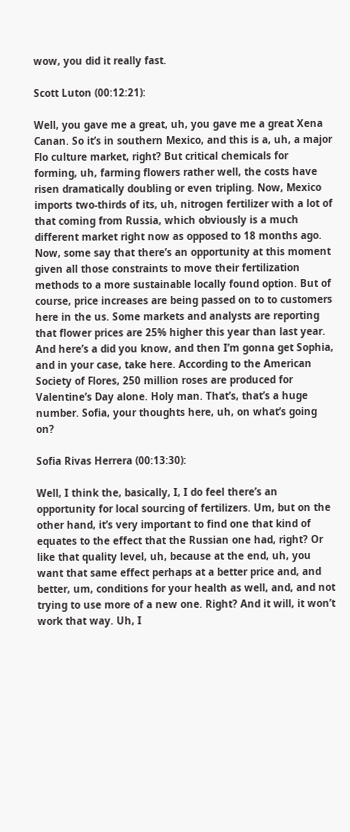wow, you did it really fast.

Scott Luton (00:12:21):

Well, you gave me a great, uh, you gave me a great Xena Canan. So it’s in southern Mexico, and this is a, uh, a major Flo culture market, right? But critical chemicals for forming, uh, farming flowers rather well, the costs have risen dramatically doubling or even tripling. Now, Mexico imports two-thirds of its, uh, nitrogen fertilizer with a lot of that coming from Russia, which obviously is a much different market right now as opposed to 18 months ago. Now, some say that there’s an opportunity at this moment given all those constraints to move their fertilization methods to a more sustainable locally found option. But of course, price increases are being passed on to to customers here in the us. Some markets and analysts are reporting that flower prices are 25% higher this year than last year. And here’s a did you know, and then I’m gonna get Sophia, and in your case, take here. According to the American Society of Flores, 250 million roses are produced for Valentine’s Day alone. Holy man. That’s, that’s a huge number. Sofia, your thoughts here, uh, on what’s going on?

Sofia Rivas Herrera (00:13:30):

Well, I think the, basically, I, I do feel there’s an opportunity for local sourcing of fertilizers. Um, but on the other hand, it’s very important to find one that kind of equates to the effect that the Russian one had, right? Or like that quality level, uh, because at the end, uh, you want that same effect perhaps at a better price and, and better, um, conditions for your health as well, and, and not trying to use more of a new one. Right? And it will, it won’t work that way. Uh, I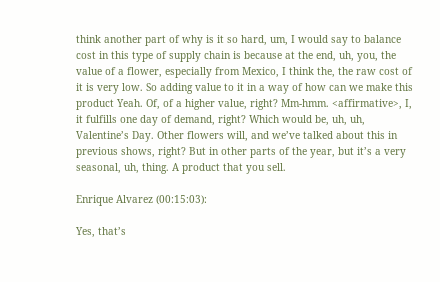think another part of why is it so hard, um, I would say to balance cost in this type of supply chain is because at the end, uh, you, the value of a flower, especially from Mexico, I think the, the raw cost of it is very low. So adding value to it in a way of how can we make this product Yeah. Of, of a higher value, right? Mm-hmm. <affirmative>, I, it fulfills one day of demand, right? Which would be, uh, uh, Valentine’s Day. Other flowers will, and we’ve talked about this in previous shows, right? But in other parts of the year, but it’s a very seasonal, uh, thing. A product that you sell.

Enrique Alvarez (00:15:03):

Yes, that’s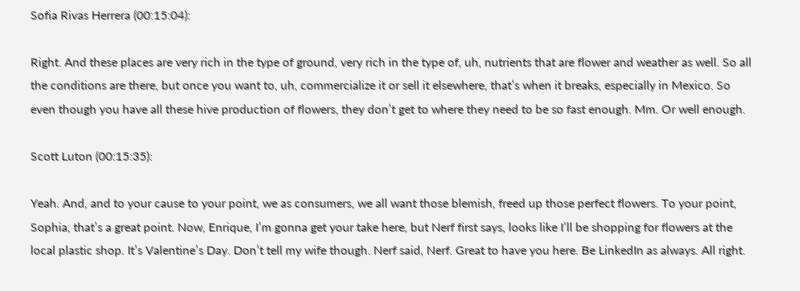Sofia Rivas Herrera (00:15:04):

Right. And these places are very rich in the type of ground, very rich in the type of, uh, nutrients that are flower and weather as well. So all the conditions are there, but once you want to, uh, commercialize it or sell it elsewhere, that’s when it breaks, especially in Mexico. So even though you have all these hive production of flowers, they don’t get to where they need to be so fast enough. Mm. Or well enough.

Scott Luton (00:15:35):

Yeah. And, and to your cause to your point, we as consumers, we all want those blemish, freed up those perfect flowers. To your point, Sophia, that’s a great point. Now, Enrique, I’m gonna get your take here, but Nerf first says, looks like I’ll be shopping for flowers at the local plastic shop. It’s Valentine’s Day. Don’t tell my wife though. Nerf said, Nerf. Great to have you here. Be LinkedIn as always. All right.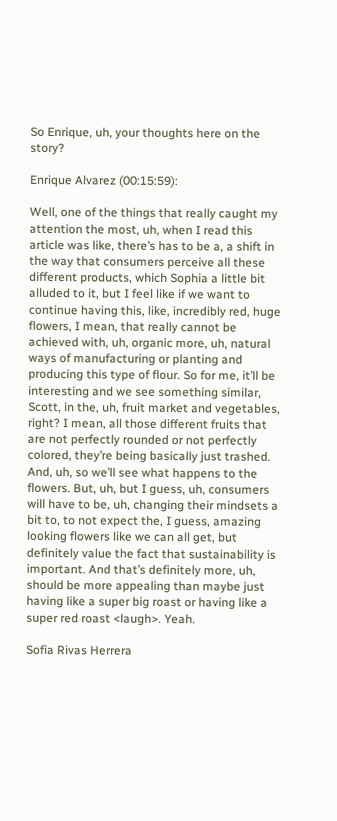So Enrique, uh, your thoughts here on the story?

Enrique Alvarez (00:15:59):

Well, one of the things that really caught my attention the most, uh, when I read this article was like, there’s has to be a, a shift in the way that consumers perceive all these different products, which Sophia a little bit alluded to it, but I feel like if we want to continue having this, like, incredibly red, huge flowers, I mean, that really cannot be achieved with, uh, organic more, uh, natural ways of manufacturing or planting and producing this type of flour. So for me, it’ll be interesting and we see something similar, Scott, in the, uh, fruit market and vegetables, right? I mean, all those different fruits that are not perfectly rounded or not perfectly colored, they’re being basically just trashed. And, uh, so we’ll see what happens to the flowers. But, uh, but I guess, uh, consumers will have to be, uh, changing their mindsets a bit to, to not expect the, I guess, amazing looking flowers like we can all get, but definitely value the fact that sustainability is important. And that’s definitely more, uh, should be more appealing than maybe just having like a super big roast or having like a super red roast <laugh>. Yeah.

Sofia Rivas Herrera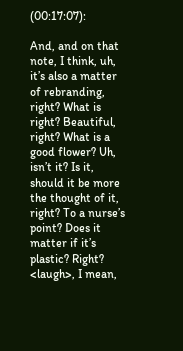(00:17:07):

And, and on that note, I think, uh, it’s also a matter of rebranding, right? What is right? Beautiful, right? What is a good flower? Uh, isn’t it? Is it, should it be more the thought of it, right? To a nurse’s point? Does it matter if it’s plastic? Right? <laugh>, I mean,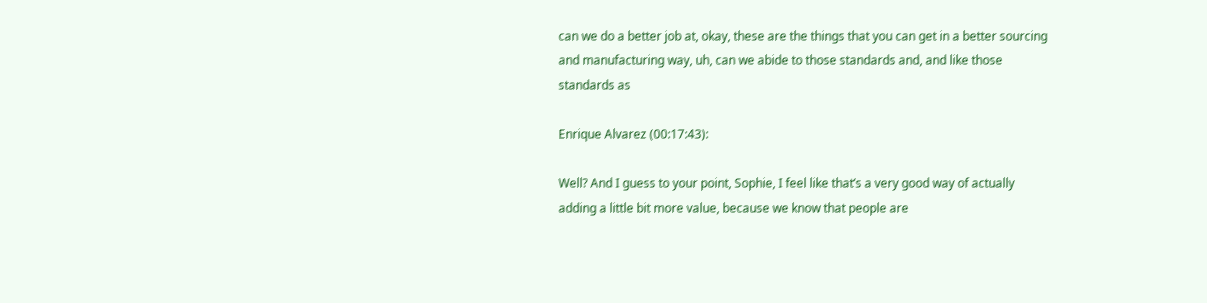can we do a better job at, okay, these are the things that you can get in a better sourcing and manufacturing way, uh, can we abide to those standards and, and like those standards as

Enrique Alvarez (00:17:43):

Well? And I guess to your point, Sophie, I feel like that’s a very good way of actually adding a little bit more value, because we know that people are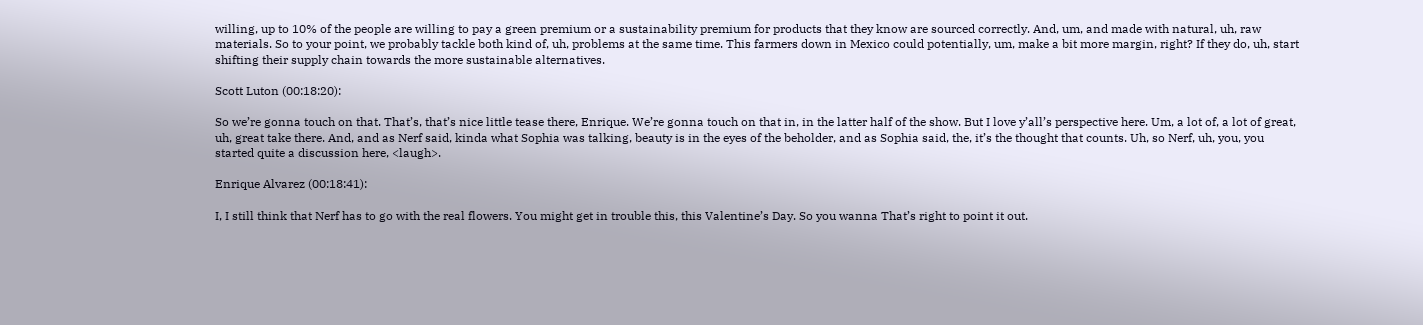willing, up to 10% of the people are willing to pay a green premium or a sustainability premium for products that they know are sourced correctly. And, um, and made with natural, uh, raw materials. So to your point, we probably tackle both kind of, uh, problems at the same time. This farmers down in Mexico could potentially, um, make a bit more margin, right? If they do, uh, start shifting their supply chain towards the more sustainable alternatives.

Scott Luton (00:18:20):

So we’re gonna touch on that. That’s, that’s nice little tease there, Enrique. We’re gonna touch on that in, in the latter half of the show. But I love y’all’s perspective here. Um, a lot of, a lot of great, uh, great take there. And, and as Nerf said, kinda what Sophia was talking, beauty is in the eyes of the beholder, and as Sophia said, the, it’s the thought that counts. Uh, so Nerf, uh, you, you started quite a discussion here, <laugh>.

Enrique Alvarez (00:18:41):

I, I still think that Nerf has to go with the real flowers. You might get in trouble this, this Valentine’s Day. So you wanna That’s right to point it out.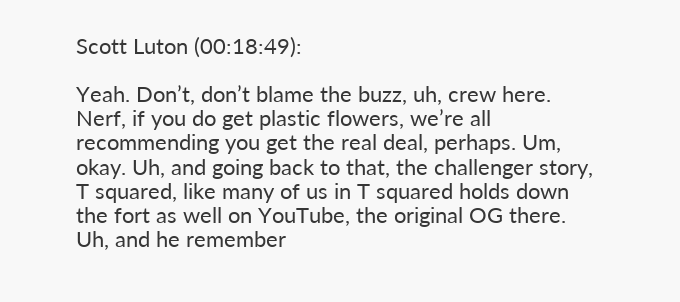Scott Luton (00:18:49):

Yeah. Don’t, don’t blame the buzz, uh, crew here. Nerf, if you do get plastic flowers, we’re all recommending you get the real deal, perhaps. Um, okay. Uh, and going back to that, the challenger story, T squared, like many of us in T squared holds down the fort as well on YouTube, the original OG there. Uh, and he remember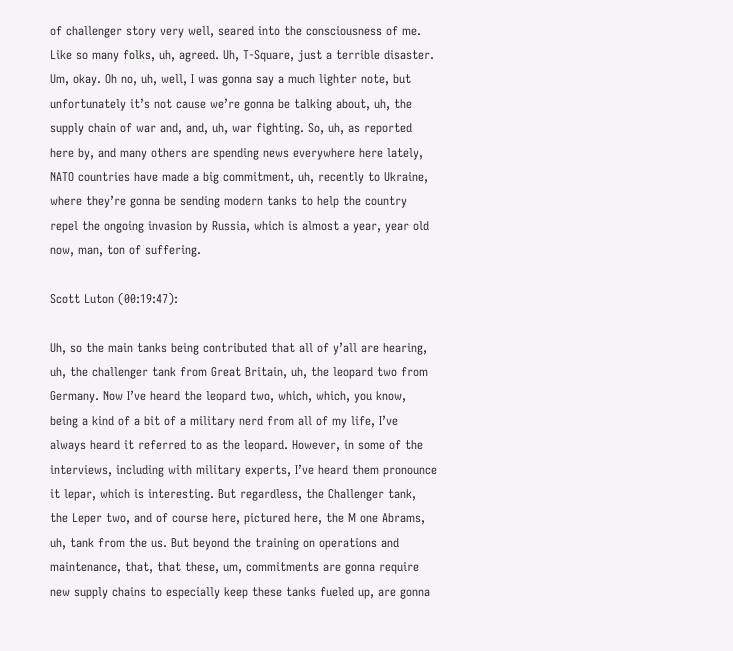of challenger story very well, seared into the consciousness of me. Like so many folks, uh, agreed. Uh, T-Square, just a terrible disaster. Um, okay. Oh no, uh, well, I was gonna say a much lighter note, but unfortunately it’s not cause we’re gonna be talking about, uh, the supply chain of war and, and, uh, war fighting. So, uh, as reported here by, and many others are spending news everywhere here lately, NATO countries have made a big commitment, uh, recently to Ukraine, where they’re gonna be sending modern tanks to help the country repel the ongoing invasion by Russia, which is almost a year, year old now, man, ton of suffering.

Scott Luton (00:19:47):

Uh, so the main tanks being contributed that all of y’all are hearing, uh, the challenger tank from Great Britain, uh, the leopard two from Germany. Now I’ve heard the leopard two, which, which, you know, being a kind of a bit of a military nerd from all of my life, I’ve always heard it referred to as the leopard. However, in some of the interviews, including with military experts, I’ve heard them pronounce it lepar, which is interesting. But regardless, the Challenger tank, the Leper two, and of course here, pictured here, the M one Abrams, uh, tank from the us. But beyond the training on operations and maintenance, that, that these, um, commitments are gonna require new supply chains to especially keep these tanks fueled up, are gonna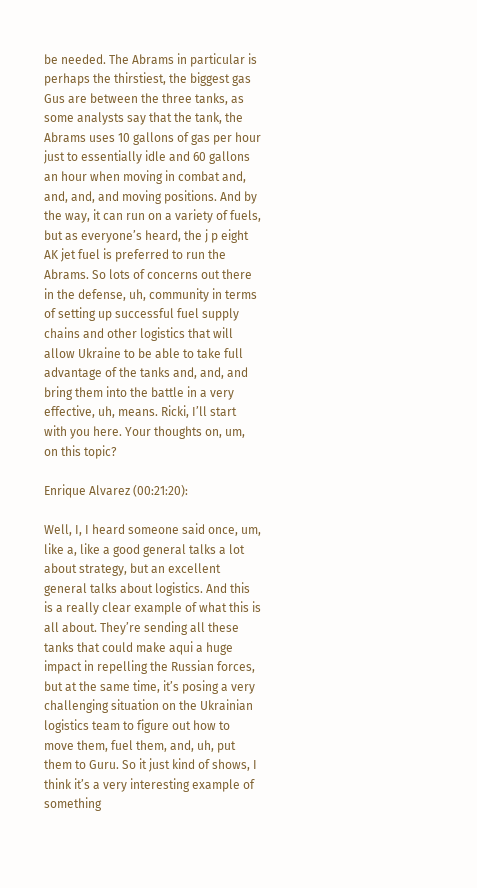be needed. The Abrams in particular is perhaps the thirstiest, the biggest gas Gus are between the three tanks, as some analysts say that the tank, the Abrams uses 10 gallons of gas per hour just to essentially idle and 60 gallons an hour when moving in combat and, and, and, and moving positions. And by the way, it can run on a variety of fuels, but as everyone’s heard, the j p eight AK jet fuel is preferred to run the Abrams. So lots of concerns out there in the defense, uh, community in terms of setting up successful fuel supply chains and other logistics that will allow Ukraine to be able to take full advantage of the tanks and, and, and bring them into the battle in a very effective, uh, means. Ricki, I’ll start with you here. Your thoughts on, um, on this topic?

Enrique Alvarez (00:21:20):

Well, I, I heard someone said once, um, like a, like a good general talks a lot about strategy, but an excellent general talks about logistics. And this is a really clear example of what this is all about. They’re sending all these tanks that could make aqui a huge impact in repelling the Russian forces, but at the same time, it’s posing a very challenging situation on the Ukrainian logistics team to figure out how to move them, fuel them, and, uh, put them to Guru. So it just kind of shows, I think it’s a very interesting example of something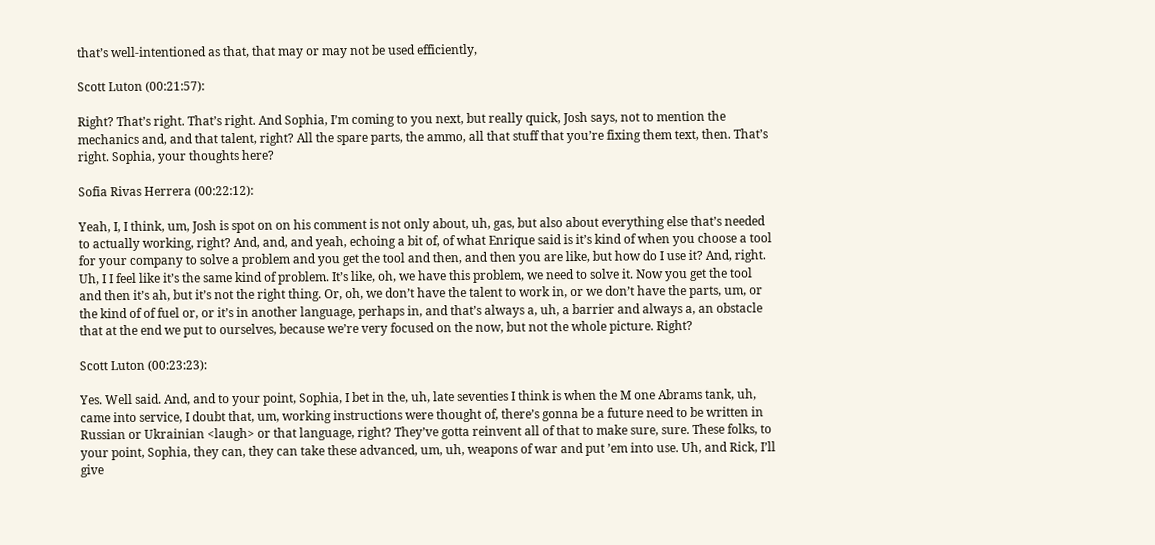that’s well-intentioned as that, that may or may not be used efficiently,

Scott Luton (00:21:57):

Right? That’s right. That’s right. And Sophia, I’m coming to you next, but really quick, Josh says, not to mention the mechanics and, and that talent, right? All the spare parts, the ammo, all that stuff that you’re fixing them text, then. That’s right. Sophia, your thoughts here?

Sofia Rivas Herrera (00:22:12):

Yeah, I, I think, um, Josh is spot on on his comment is not only about, uh, gas, but also about everything else that’s needed to actually working, right? And, and, and yeah, echoing a bit of, of what Enrique said is it’s kind of when you choose a tool for your company to solve a problem and you get the tool and then, and then you are like, but how do I use it? And, right. Uh, I I feel like it’s the same kind of problem. It’s like, oh, we have this problem, we need to solve it. Now you get the tool and then it’s ah, but it’s not the right thing. Or, oh, we don’t have the talent to work in, or we don’t have the parts, um, or the kind of of fuel or, or it’s in another language, perhaps in, and that’s always a, uh, a barrier and always a, an obstacle that at the end we put to ourselves, because we’re very focused on the now, but not the whole picture. Right?

Scott Luton (00:23:23):

Yes. Well said. And, and to your point, Sophia, I bet in the, uh, late seventies I think is when the M one Abrams tank, uh, came into service, I doubt that, um, working instructions were thought of, there’s gonna be a future need to be written in Russian or Ukrainian <laugh> or that language, right? They’ve gotta reinvent all of that to make sure, sure. These folks, to your point, Sophia, they can, they can take these advanced, um, uh, weapons of war and put ’em into use. Uh, and Rick, I’ll give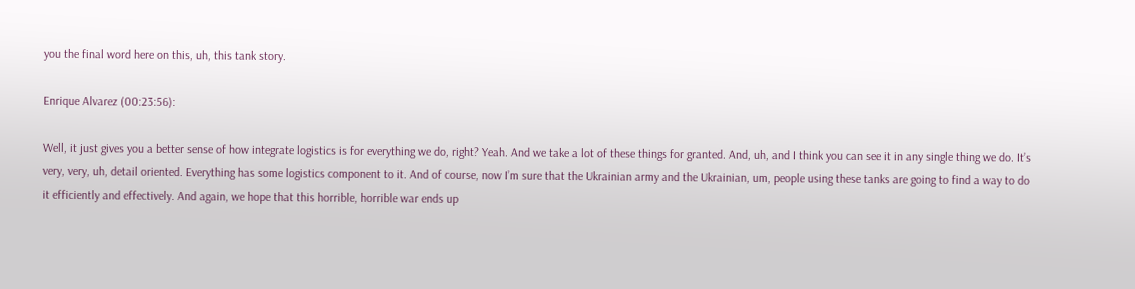you the final word here on this, uh, this tank story.

Enrique Alvarez (00:23:56):

Well, it just gives you a better sense of how integrate logistics is for everything we do, right? Yeah. And we take a lot of these things for granted. And, uh, and I think you can see it in any single thing we do. It’s very, very, uh, detail oriented. Everything has some logistics component to it. And of course, now I’m sure that the Ukrainian army and the Ukrainian, um, people using these tanks are going to find a way to do it efficiently and effectively. And again, we hope that this horrible, horrible war ends up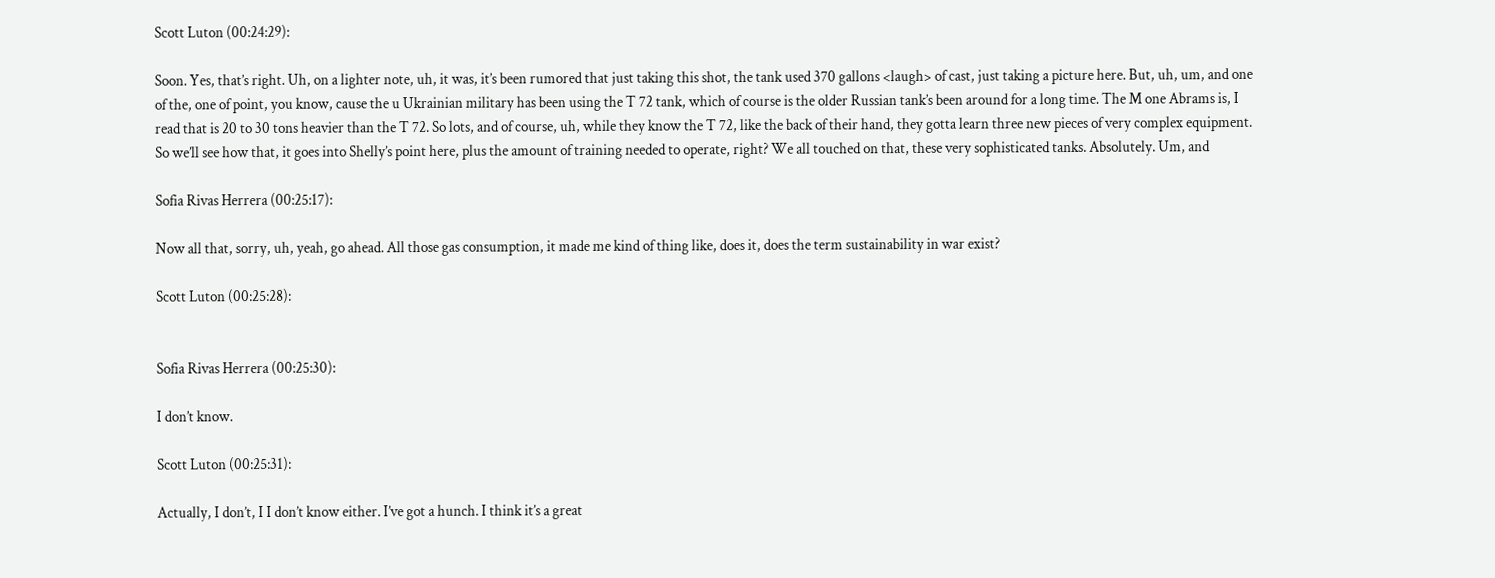Scott Luton (00:24:29):

Soon. Yes, that’s right. Uh, on a lighter note, uh, it was, it’s been rumored that just taking this shot, the tank used 370 gallons <laugh> of cast, just taking a picture here. But, uh, um, and one of the, one of point, you know, cause the u Ukrainian military has been using the T 72 tank, which of course is the older Russian tank’s been around for a long time. The M one Abrams is, I read that is 20 to 30 tons heavier than the T 72. So lots, and of course, uh, while they know the T 72, like the back of their hand, they gotta learn three new pieces of very complex equipment. So we’ll see how that, it goes into Shelly’s point here, plus the amount of training needed to operate, right? We all touched on that, these very sophisticated tanks. Absolutely. Um, and

Sofia Rivas Herrera (00:25:17):

Now all that, sorry, uh, yeah, go ahead. All those gas consumption, it made me kind of thing like, does it, does the term sustainability in war exist?

Scott Luton (00:25:28):


Sofia Rivas Herrera (00:25:30):

I don’t know.

Scott Luton (00:25:31):

Actually, I don’t, I I don’t know either. I’ve got a hunch. I think it’s a great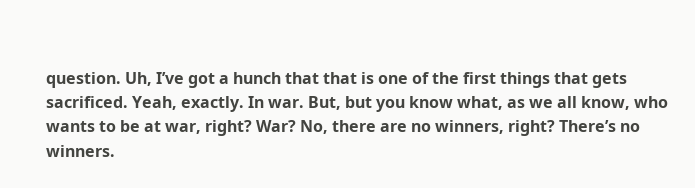question. Uh, I’ve got a hunch that that is one of the first things that gets sacrificed. Yeah, exactly. In war. But, but you know what, as we all know, who wants to be at war, right? War? No, there are no winners, right? There’s no winners.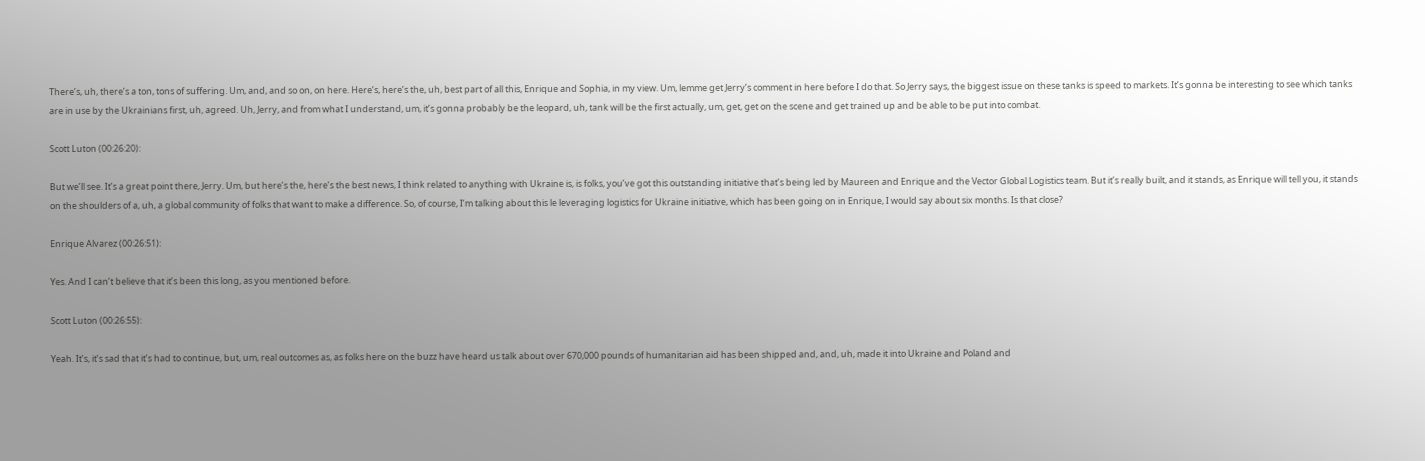There’s, uh, there’s a ton, tons of suffering. Um, and, and so on, on here. Here’s, here’s the, uh, best part of all this, Enrique and Sophia, in my view. Um, lemme get Jerry’s comment in here before I do that. So Jerry says, the biggest issue on these tanks is speed to markets. It’s gonna be interesting to see which tanks are in use by the Ukrainians first, uh, agreed. Uh, Jerry, and from what I understand, um, it’s gonna probably be the leopard, uh, tank will be the first actually, um, get, get on the scene and get trained up and be able to be put into combat.

Scott Luton (00:26:20):

But we’ll see. It’s a great point there, Jerry. Um, but here’s the, here’s the best news, I think related to anything with Ukraine is, is folks, you’ve got this outstanding initiative that’s being led by Maureen and Enrique and the Vector Global Logistics team. But it’s really built, and it stands, as Enrique will tell you, it stands on the shoulders of a, uh, a global community of folks that want to make a difference. So, of course, I’m talking about this le leveraging logistics for Ukraine initiative, which has been going on in Enrique, I would say about six months. Is that close?

Enrique Alvarez (00:26:51):

Yes. And I can’t believe that it’s been this long, as you mentioned before.

Scott Luton (00:26:55):

Yeah. It’s, it’s sad that it’s had to continue, but, um, real outcomes as, as folks here on the buzz have heard us talk about over 670,000 pounds of humanitarian aid has been shipped and, and, uh, made it into Ukraine and Poland and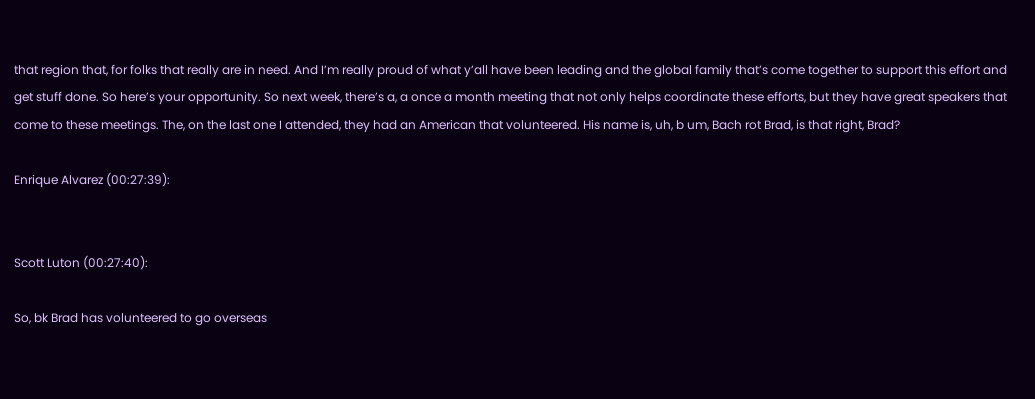that region that, for folks that really are in need. And I’m really proud of what y’all have been leading and the global family that’s come together to support this effort and get stuff done. So here’s your opportunity. So next week, there’s a, a once a month meeting that not only helps coordinate these efforts, but they have great speakers that come to these meetings. The, on the last one I attended, they had an American that volunteered. His name is, uh, b um, Bach rot Brad, is that right, Brad?

Enrique Alvarez (00:27:39):


Scott Luton (00:27:40):

So, bk Brad has volunteered to go overseas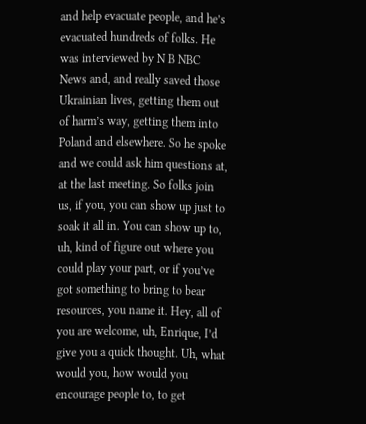and help evacuate people, and he’s evacuated hundreds of folks. He was interviewed by N B NBC News and, and really saved those Ukrainian lives, getting them out of harm’s way, getting them into Poland and elsewhere. So he spoke and we could ask him questions at, at the last meeting. So folks join us, if you, you can show up just to soak it all in. You can show up to, uh, kind of figure out where you could play your part, or if you’ve got something to bring to bear resources, you name it. Hey, all of you are welcome, uh, Enrique, I’d give you a quick thought. Uh, what would you, how would you encourage people to, to get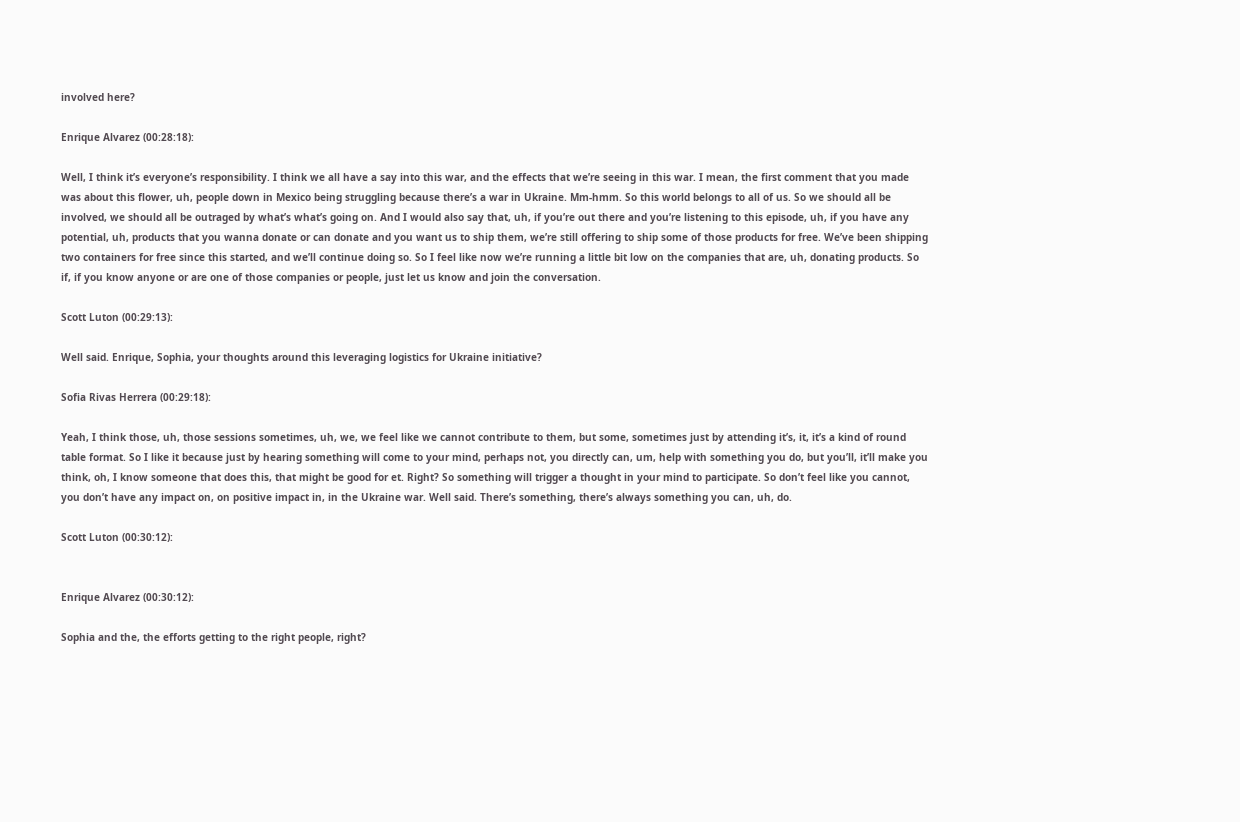involved here?

Enrique Alvarez (00:28:18):

Well, I think it’s everyone’s responsibility. I think we all have a say into this war, and the effects that we’re seeing in this war. I mean, the first comment that you made was about this flower, uh, people down in Mexico being struggling because there’s a war in Ukraine. Mm-hmm. So this world belongs to all of us. So we should all be involved, we should all be outraged by what’s what’s going on. And I would also say that, uh, if you’re out there and you’re listening to this episode, uh, if you have any potential, uh, products that you wanna donate or can donate and you want us to ship them, we’re still offering to ship some of those products for free. We’ve been shipping two containers for free since this started, and we’ll continue doing so. So I feel like now we’re running a little bit low on the companies that are, uh, donating products. So if, if you know anyone or are one of those companies or people, just let us know and join the conversation.

Scott Luton (00:29:13):

Well said. Enrique, Sophia, your thoughts around this leveraging logistics for Ukraine initiative?

Sofia Rivas Herrera (00:29:18):

Yeah, I think those, uh, those sessions sometimes, uh, we, we feel like we cannot contribute to them, but some, sometimes just by attending it’s, it, it’s a kind of round table format. So I like it because just by hearing something will come to your mind, perhaps not, you directly can, um, help with something you do, but you’ll, it’ll make you think, oh, I know someone that does this, that might be good for et. Right? So something will trigger a thought in your mind to participate. So don’t feel like you cannot, you don’t have any impact on, on positive impact in, in the Ukraine war. Well said. There’s something, there’s always something you can, uh, do.

Scott Luton (00:30:12):


Enrique Alvarez (00:30:12):

Sophia and the, the efforts getting to the right people, right?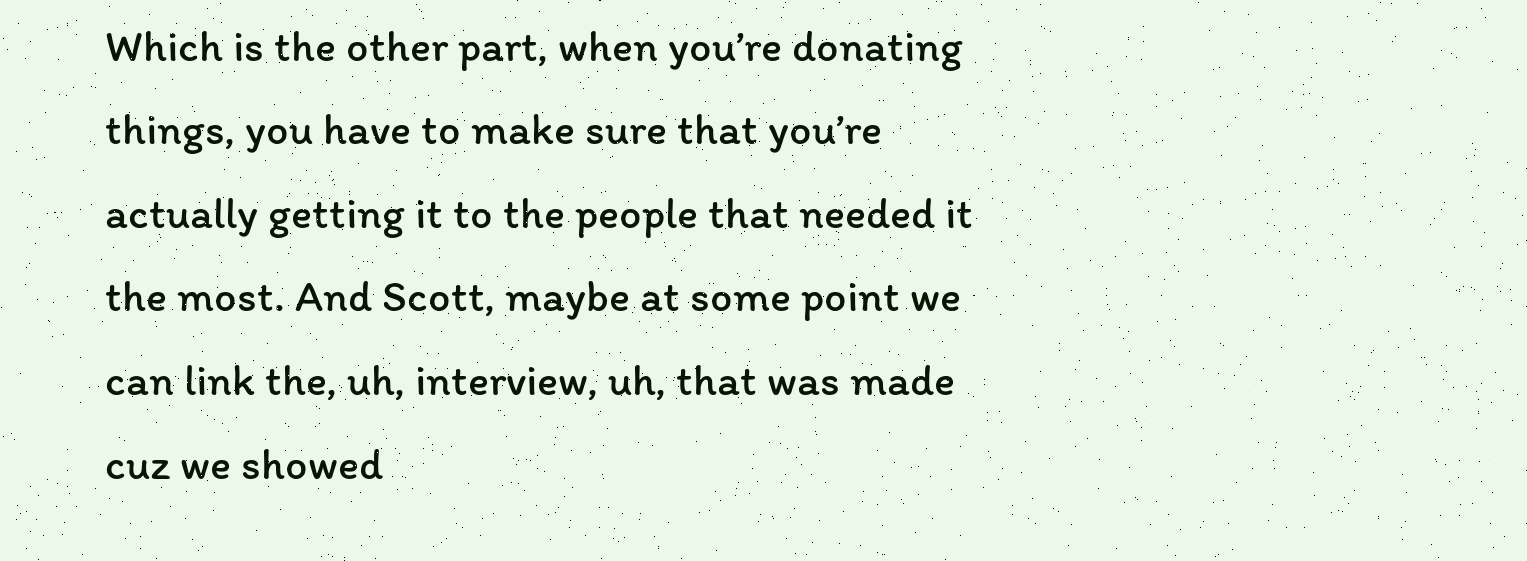Which is the other part, when you’re donating things, you have to make sure that you’re actually getting it to the people that needed it the most. And Scott, maybe at some point we can link the, uh, interview, uh, that was made cuz we showed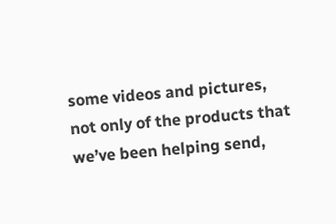some videos and pictures, not only of the products that we’ve been helping send,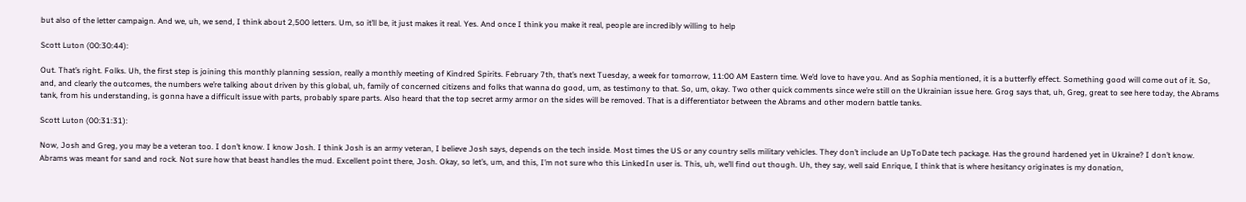but also of the letter campaign. And we, uh, we send, I think about 2,500 letters. Um, so it’ll be, it just makes it real. Yes. And once I think you make it real, people are incredibly willing to help

Scott Luton (00:30:44):

Out. That’s right. Folks. Uh, the first step is joining this monthly planning session, really a monthly meeting of Kindred Spirits. February 7th, that’s next Tuesday, a week for tomorrow, 11:00 AM Eastern time. We’d love to have you. And as Sophia mentioned, it is a butterfly effect. Something good will come out of it. So, and, and clearly the outcomes, the numbers we’re talking about driven by this global, uh, family of concerned citizens and folks that wanna do good, um, as testimony to that. So, um, okay. Two other quick comments since we’re still on the Ukrainian issue here. Grog says that, uh, Greg, great to see here today, the Abrams tank, from his understanding, is gonna have a difficult issue with parts, probably spare parts. Also heard that the top secret army armor on the sides will be removed. That is a differentiator between the Abrams and other modern battle tanks.

Scott Luton (00:31:31):

Now, Josh and Greg, you may be a veteran too. I don’t know. I know Josh. I think Josh is an army veteran, I believe Josh says, depends on the tech inside. Most times the US or any country sells military vehicles. They don’t include an UpToDate tech package. Has the ground hardened yet in Ukraine? I don’t know. Abrams was meant for sand and rock. Not sure how that beast handles the mud. Excellent point there, Josh. Okay, so let’s, um, and this, I’m not sure who this LinkedIn user is. This, uh, we’ll find out though. Uh, they say, well said Enrique, I think that is where hesitancy originates is my donation,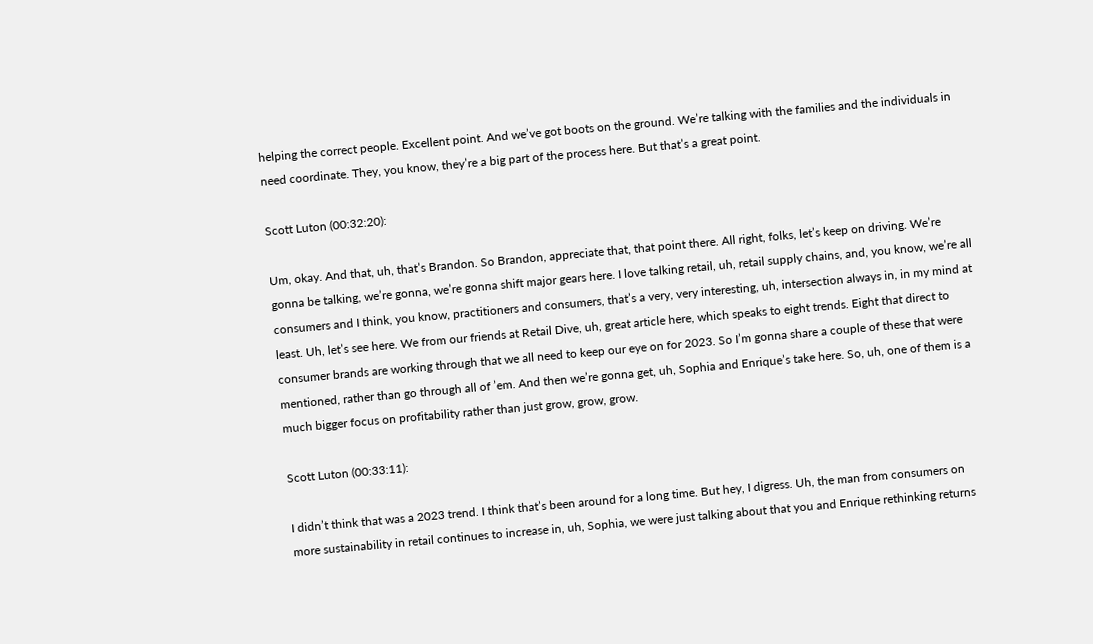helping the correct people. Excellent point. And we’ve got boots on the ground. We’re talking with the families and the individuals in need coordinate. They, you know, they’re a big part of the process here. But that’s a great point.

Scott Luton (00:32:20):

Um, okay. And that, uh, that’s Brandon. So Brandon, appreciate that, that point there. All right, folks, let’s keep on driving. We’re gonna be talking, we’re gonna, we’re gonna shift major gears here. I love talking retail, uh, retail supply chains, and, you know, we’re all consumers and I think, you know, practitioners and consumers, that’s a very, very interesting, uh, intersection always in, in my mind at least. Uh, let’s see here. We from our friends at Retail Dive, uh, great article here, which speaks to eight trends. Eight that direct to consumer brands are working through that we all need to keep our eye on for 2023. So I’m gonna share a couple of these that were mentioned, rather than go through all of ’em. And then we’re gonna get, uh, Sophia and Enrique’s take here. So, uh, one of them is a much bigger focus on profitability rather than just grow, grow, grow.

Scott Luton (00:33:11):

I didn’t think that was a 2023 trend. I think that’s been around for a long time. But hey, I digress. Uh, the man from consumers on more sustainability in retail continues to increase in, uh, Sophia, we were just talking about that you and Enrique rethinking returns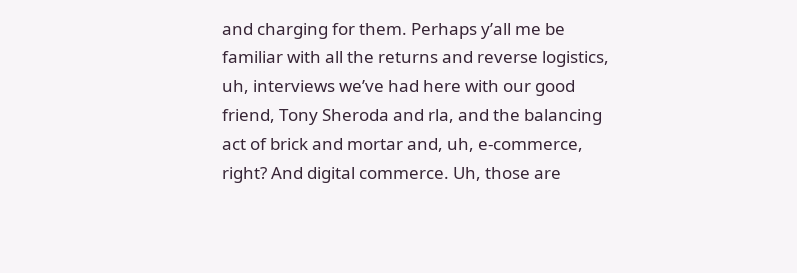and charging for them. Perhaps y’all me be familiar with all the returns and reverse logistics, uh, interviews we’ve had here with our good friend, Tony Sheroda and rla, and the balancing act of brick and mortar and, uh, e-commerce, right? And digital commerce. Uh, those are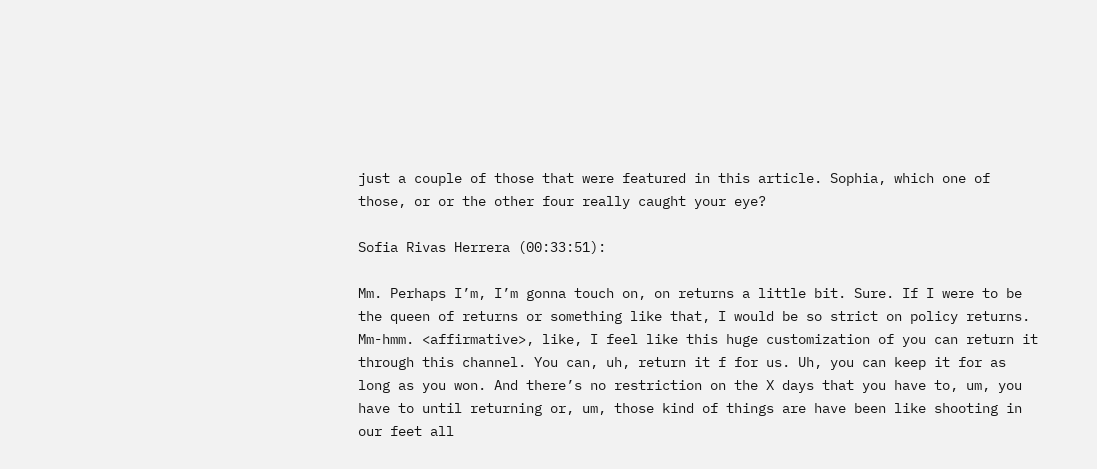just a couple of those that were featured in this article. Sophia, which one of those, or or the other four really caught your eye?

Sofia Rivas Herrera (00:33:51):

Mm. Perhaps I’m, I’m gonna touch on, on returns a little bit. Sure. If I were to be the queen of returns or something like that, I would be so strict on policy returns. Mm-hmm. <affirmative>, like, I feel like this huge customization of you can return it through this channel. You can, uh, return it f for us. Uh, you can keep it for as long as you won. And there’s no restriction on the X days that you have to, um, you have to until returning or, um, those kind of things are have been like shooting in our feet all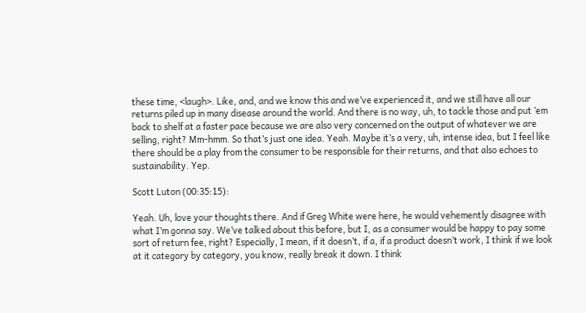these time, <laugh>. Like, and, and we know this and we’ve experienced it, and we still have all our returns piled up in many disease around the world. And there is no way, uh, to tackle those and put ’em back to shelf at a faster pace because we are also very concerned on the output of whatever we are selling, right? Mm-hmm. So that’s just one idea. Yeah. Maybe it’s a very, uh, intense idea, but I feel like there should be a play from the consumer to be responsible for their returns, and that also echoes to sustainability. Yep.

Scott Luton (00:35:15):

Yeah. Uh, love your thoughts there. And if Greg White were here, he would vehemently disagree with what I’m gonna say. We’ve talked about this before, but I, as a consumer would be happy to pay some sort of return fee, right? Especially, I mean, if it doesn’t, if a, if a product doesn’t work, I think if we look at it category by category, you know, really break it down. I think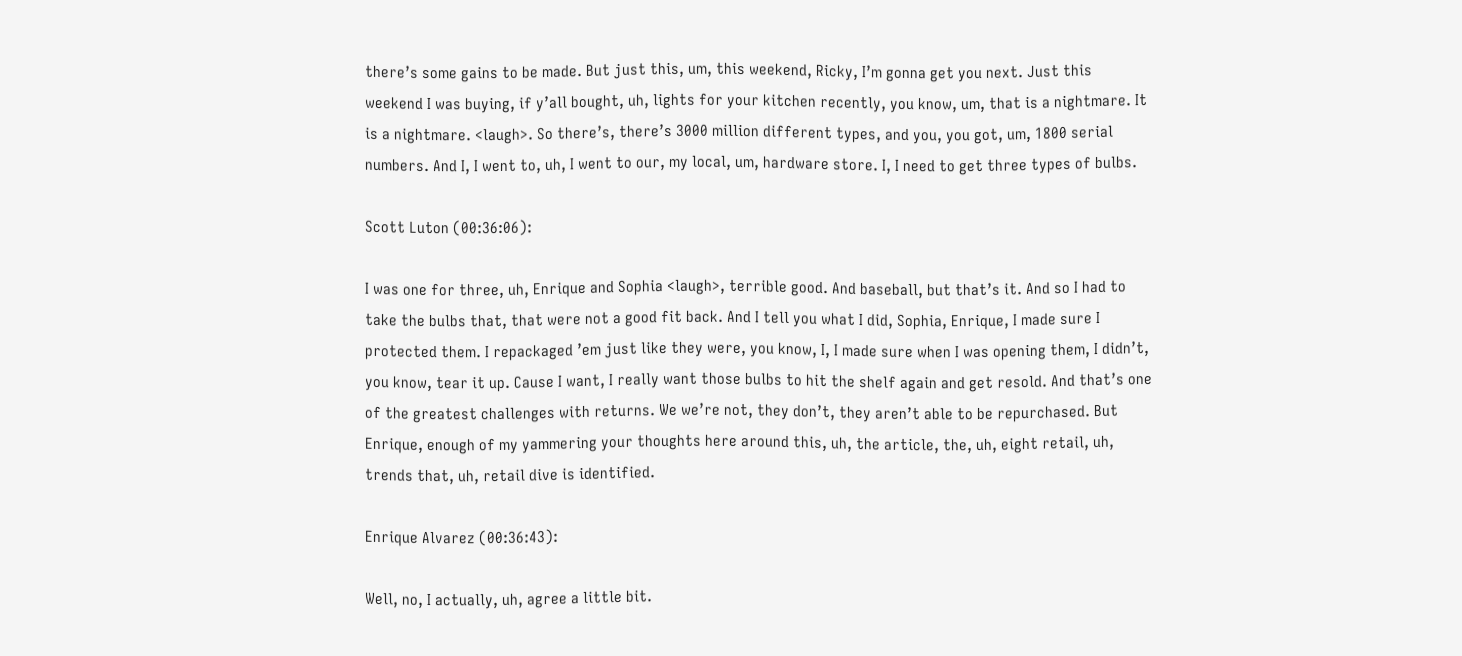there’s some gains to be made. But just this, um, this weekend, Ricky, I’m gonna get you next. Just this weekend I was buying, if y’all bought, uh, lights for your kitchen recently, you know, um, that is a nightmare. It is a nightmare. <laugh>. So there’s, there’s 3000 million different types, and you, you got, um, 1800 serial numbers. And I, I went to, uh, I went to our, my local, um, hardware store. I, I need to get three types of bulbs.

Scott Luton (00:36:06):

I was one for three, uh, Enrique and Sophia <laugh>, terrible good. And baseball, but that’s it. And so I had to take the bulbs that, that were not a good fit back. And I tell you what I did, Sophia, Enrique, I made sure I protected them. I repackaged ’em just like they were, you know, I, I made sure when I was opening them, I didn’t, you know, tear it up. Cause I want, I really want those bulbs to hit the shelf again and get resold. And that’s one of the greatest challenges with returns. We we’re not, they don’t, they aren’t able to be repurchased. But Enrique, enough of my yammering your thoughts here around this, uh, the article, the, uh, eight retail, uh, trends that, uh, retail dive is identified.

Enrique Alvarez (00:36:43):

Well, no, I actually, uh, agree a little bit.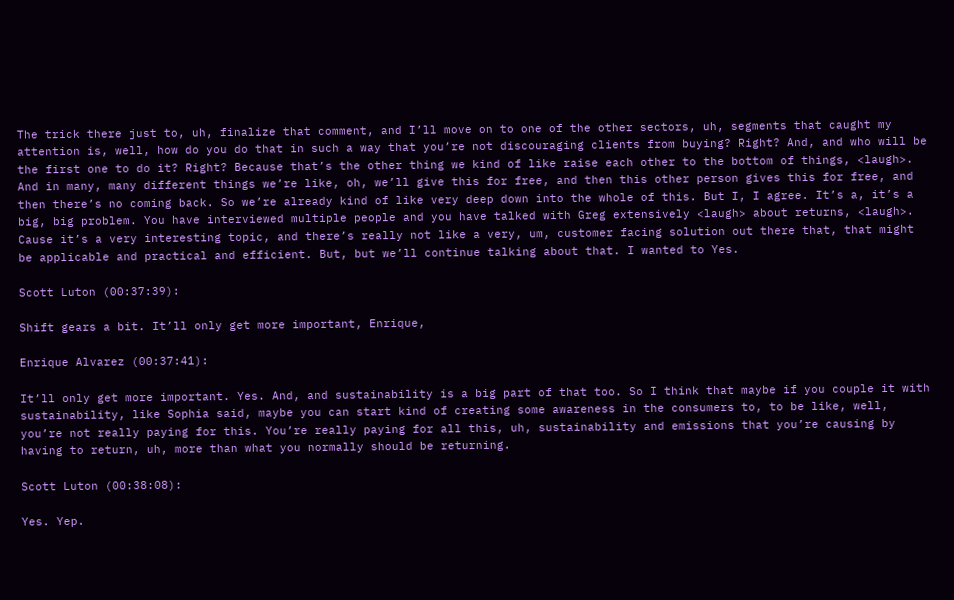The trick there just to, uh, finalize that comment, and I’ll move on to one of the other sectors, uh, segments that caught my attention is, well, how do you do that in such a way that you’re not discouraging clients from buying? Right? And, and who will be the first one to do it? Right? Because that’s the other thing we kind of like raise each other to the bottom of things, <laugh>. And in many, many different things we’re like, oh, we’ll give this for free, and then this other person gives this for free, and then there’s no coming back. So we’re already kind of like very deep down into the whole of this. But I, I agree. It’s a, it’s a big, big problem. You have interviewed multiple people and you have talked with Greg extensively <laugh> about returns, <laugh>. Cause it’s a very interesting topic, and there’s really not like a very, um, customer facing solution out there that, that might be applicable and practical and efficient. But, but we’ll continue talking about that. I wanted to Yes.

Scott Luton (00:37:39):

Shift gears a bit. It’ll only get more important, Enrique,

Enrique Alvarez (00:37:41):

It’ll only get more important. Yes. And, and sustainability is a big part of that too. So I think that maybe if you couple it with sustainability, like Sophia said, maybe you can start kind of creating some awareness in the consumers to, to be like, well, you’re not really paying for this. You’re really paying for all this, uh, sustainability and emissions that you’re causing by having to return, uh, more than what you normally should be returning.

Scott Luton (00:38:08):

Yes. Yep.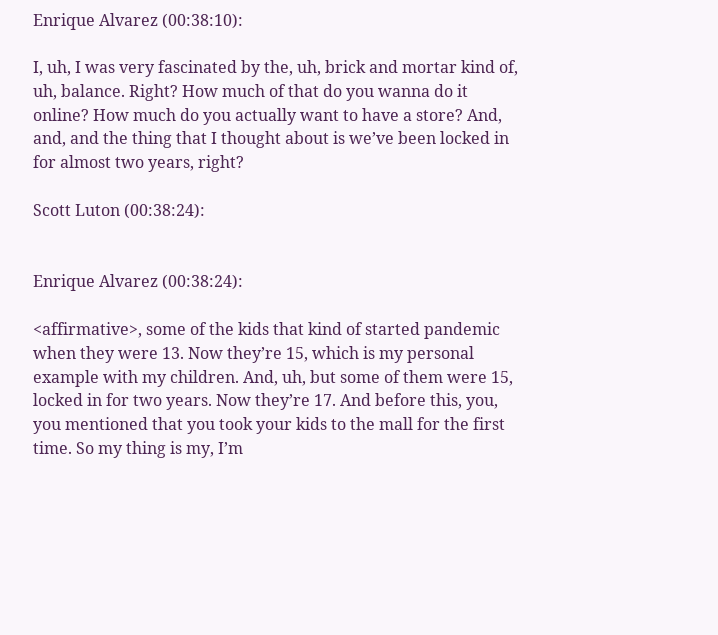Enrique Alvarez (00:38:10):

I, uh, I was very fascinated by the, uh, brick and mortar kind of, uh, balance. Right? How much of that do you wanna do it online? How much do you actually want to have a store? And, and, and the thing that I thought about is we’ve been locked in for almost two years, right?

Scott Luton (00:38:24):


Enrique Alvarez (00:38:24):

<affirmative>, some of the kids that kind of started pandemic when they were 13. Now they’re 15, which is my personal example with my children. And, uh, but some of them were 15, locked in for two years. Now they’re 17. And before this, you, you mentioned that you took your kids to the mall for the first time. So my thing is my, I’m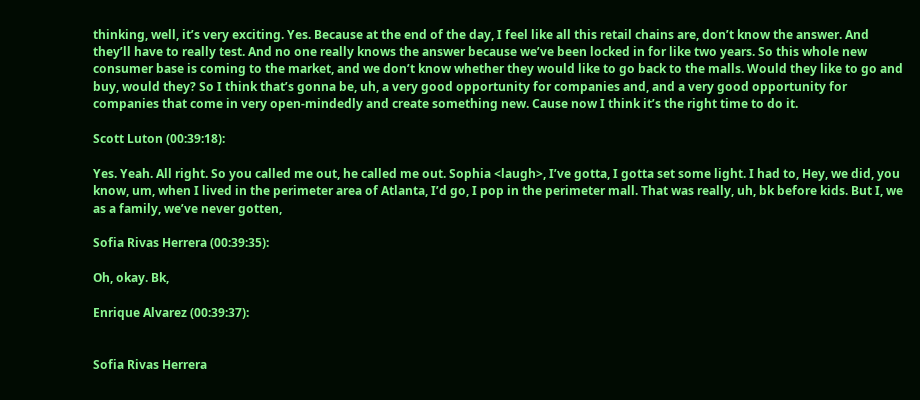thinking, well, it’s very exciting. Yes. Because at the end of the day, I feel like all this retail chains are, don’t know the answer. And they’ll have to really test. And no one really knows the answer because we’ve been locked in for like two years. So this whole new consumer base is coming to the market, and we don’t know whether they would like to go back to the malls. Would they like to go and buy, would they? So I think that’s gonna be, uh, a very good opportunity for companies and, and a very good opportunity for companies that come in very open-mindedly and create something new. Cause now I think it’s the right time to do it.

Scott Luton (00:39:18):

Yes. Yeah. All right. So you called me out, he called me out. Sophia <laugh>, I’ve gotta, I gotta set some light. I had to, Hey, we did, you know, um, when I lived in the perimeter area of Atlanta, I’d go, I pop in the perimeter mall. That was really, uh, bk before kids. But I, we as a family, we’ve never gotten,

Sofia Rivas Herrera (00:39:35):

Oh, okay. Bk,

Enrique Alvarez (00:39:37):


Sofia Rivas Herrera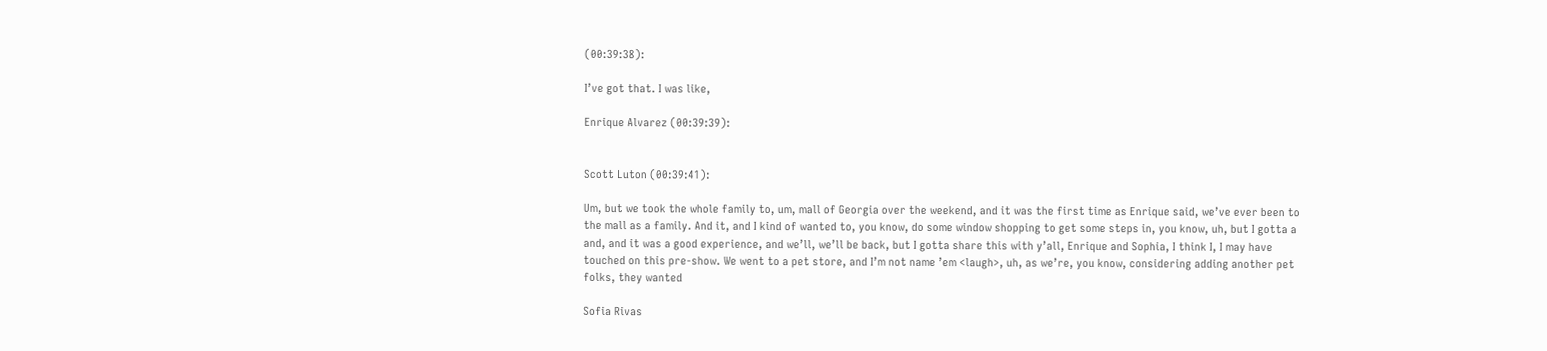(00:39:38):

I’ve got that. I was like,

Enrique Alvarez (00:39:39):


Scott Luton (00:39:41):

Um, but we took the whole family to, um, mall of Georgia over the weekend, and it was the first time as Enrique said, we’ve ever been to the mall as a family. And it, and I kind of wanted to, you know, do some window shopping to get some steps in, you know, uh, but I gotta a and, and it was a good experience, and we’ll, we’ll be back, but I gotta share this with y’all, Enrique and Sophia, I think I, I may have touched on this pre-show. We went to a pet store, and I’m not name ’em <laugh>, uh, as we’re, you know, considering adding another pet folks, they wanted

Sofia Rivas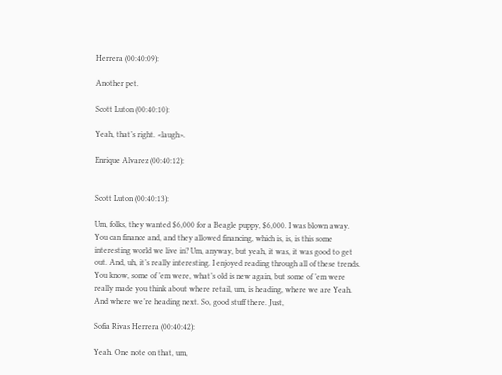Herrera (00:40:09):

Another pet.

Scott Luton (00:40:10):

Yeah, that’s right. <laugh>.

Enrique Alvarez (00:40:12):


Scott Luton (00:40:13):

Um, folks, they wanted $6,000 for a Beagle puppy, $6,000. I was blown away. You can finance and, and they allowed financing, which is, is, is this some interesting world we live in? Um, anyway, but yeah, it was, it was good to get out. And, uh, it’s really interesting. I enjoyed reading through all of these trends. You know, some of ’em were, what’s old is new again, but some of ’em were really made you think about where retail, um, is heading, where we are Yeah. And where we’re heading next. So, good stuff there. Just,

Sofia Rivas Herrera (00:40:42):

Yeah. One note on that, um,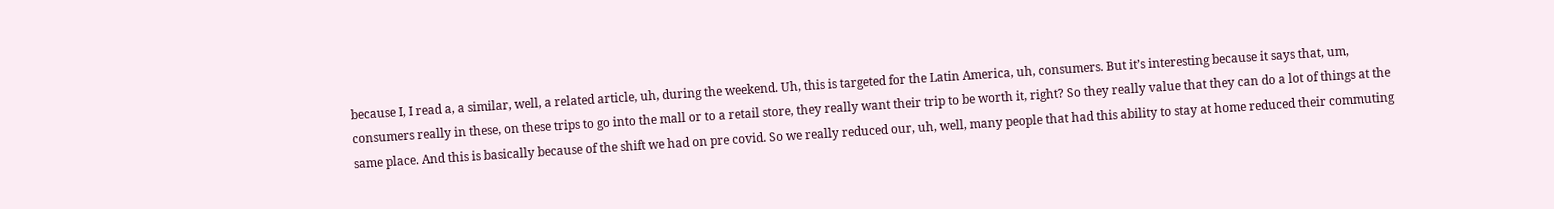because I, I read a, a similar, well, a related article, uh, during the weekend. Uh, this is targeted for the Latin America, uh, consumers. But it’s interesting because it says that, um, consumers really in these, on these trips to go into the mall or to a retail store, they really want their trip to be worth it, right? So they really value that they can do a lot of things at the same place. And this is basically because of the shift we had on pre covid. So we really reduced our, uh, well, many people that had this ability to stay at home reduced their commuting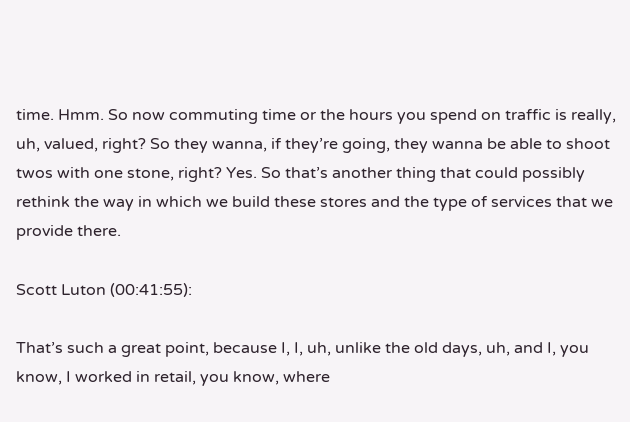time. Hmm. So now commuting time or the hours you spend on traffic is really, uh, valued, right? So they wanna, if they’re going, they wanna be able to shoot twos with one stone, right? Yes. So that’s another thing that could possibly rethink the way in which we build these stores and the type of services that we provide there.

Scott Luton (00:41:55):

That’s such a great point, because I, I, uh, unlike the old days, uh, and I, you know, I worked in retail, you know, where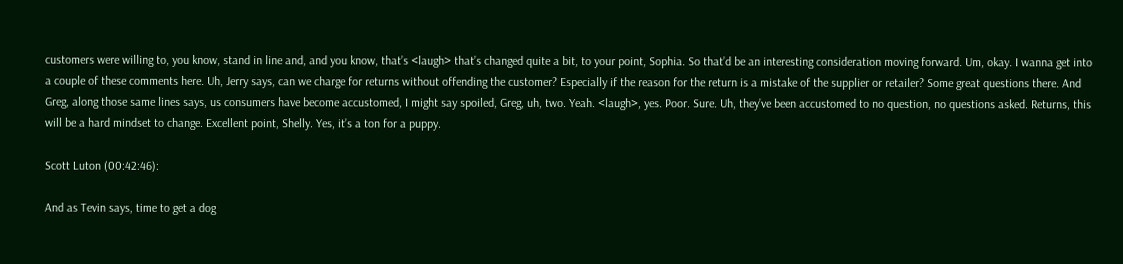customers were willing to, you know, stand in line and, and you know, that’s <laugh> that’s changed quite a bit, to your point, Sophia. So that’d be an interesting consideration moving forward. Um, okay. I wanna get into a couple of these comments here. Uh, Jerry says, can we charge for returns without offending the customer? Especially if the reason for the return is a mistake of the supplier or retailer? Some great questions there. And Greg, along those same lines says, us consumers have become accustomed, I might say spoiled, Greg, uh, two. Yeah. <laugh>, yes. Poor. Sure. Uh, they’ve been accustomed to no question, no questions asked. Returns, this will be a hard mindset to change. Excellent point, Shelly. Yes, it’s a ton for a puppy.

Scott Luton (00:42:46):

And as Tevin says, time to get a dog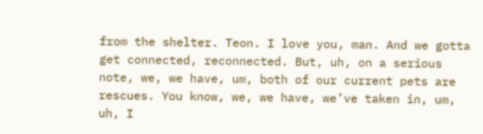from the shelter. Teon. I love you, man. And we gotta get connected, reconnected. But, uh, on a serious note, we, we have, um, both of our current pets are rescues. You know, we, we have, we’ve taken in, um, uh, I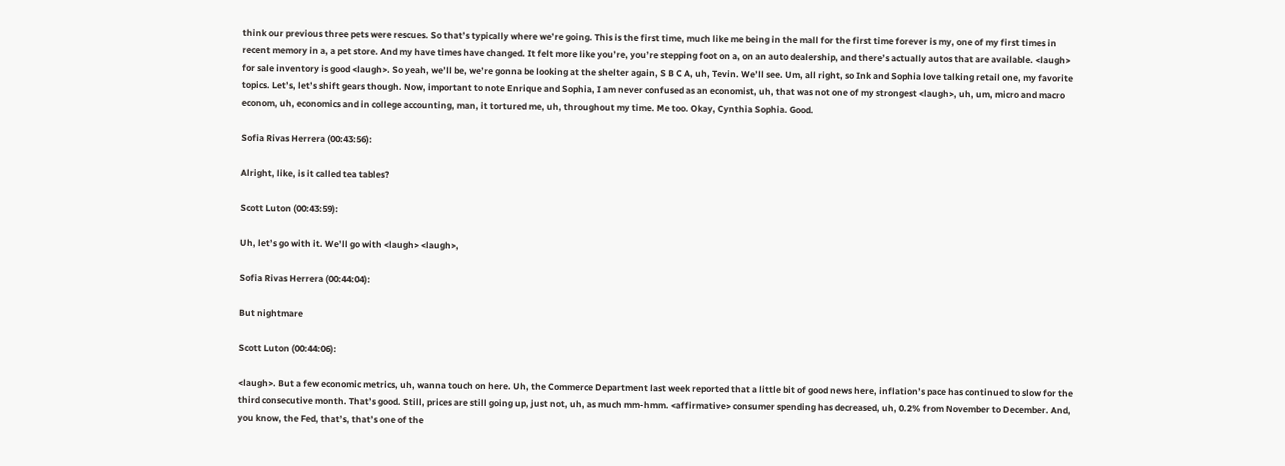think our previous three pets were rescues. So that’s typically where we’re going. This is the first time, much like me being in the mall for the first time forever is my, one of my first times in recent memory in a, a pet store. And my have times have changed. It felt more like you’re, you’re stepping foot on a, on an auto dealership, and there’s actually autos that are available. <laugh> for sale inventory is good <laugh>. So yeah, we’ll be, we’re gonna be looking at the shelter again, S B C A, uh, Tevin. We’ll see. Um, all right, so Ink and Sophia love talking retail one, my favorite topics. Let’s, let’s shift gears though. Now, important to note Enrique and Sophia, I am never confused as an economist, uh, that was not one of my strongest <laugh>, uh, um, micro and macro econom, uh, economics and in college accounting, man, it tortured me, uh, throughout my time. Me too. Okay, Cynthia Sophia. Good.

Sofia Rivas Herrera (00:43:56):

Alright, like, is it called tea tables?

Scott Luton (00:43:59):

Uh, let’s go with it. We’ll go with <laugh> <laugh>,

Sofia Rivas Herrera (00:44:04):

But nightmare

Scott Luton (00:44:06):

<laugh>. But a few economic metrics, uh, wanna touch on here. Uh, the Commerce Department last week reported that a little bit of good news here, inflation’s pace has continued to slow for the third consecutive month. That’s good. Still, prices are still going up, just not, uh, as much mm-hmm. <affirmative> consumer spending has decreased, uh, 0.2% from November to December. And, you know, the Fed, that’s, that’s one of the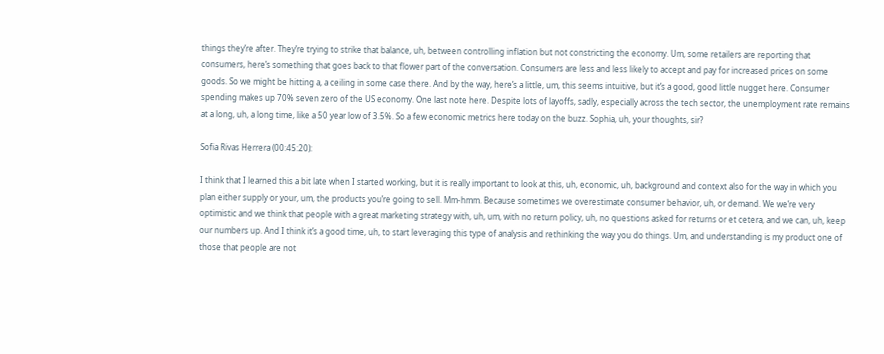things they’re after. They’re trying to strike that balance, uh, between controlling inflation but not constricting the economy. Um, some retailers are reporting that consumers, here’s something that goes back to that flower part of the conversation. Consumers are less and less likely to accept and pay for increased prices on some goods. So we might be hitting a, a ceiling in some case there. And by the way, here’s a little, um, this seems intuitive, but it’s a good, good little nugget here. Consumer spending makes up 70% seven zero of the US economy. One last note here. Despite lots of layoffs, sadly, especially across the tech sector, the unemployment rate remains at a long, uh, a long time, like a 50 year low of 3.5%. So a few economic metrics here today on the buzz. Sophia, uh, your thoughts, sir?

Sofia Rivas Herrera (00:45:20):

I think that I learned this a bit late when I started working, but it is really important to look at this, uh, economic, uh, background and context also for the way in which you plan either supply or your, um, the products you’re going to sell. Mm-hmm. Because sometimes we overestimate consumer behavior, uh, or demand. We we’re very optimistic and we think that people with a great marketing strategy with, uh, um, with no return policy, uh, no questions asked for returns or et cetera, and we can, uh, keep our numbers up. And I think it’s a good time, uh, to start leveraging this type of analysis and rethinking the way you do things. Um, and understanding is my product one of those that people are not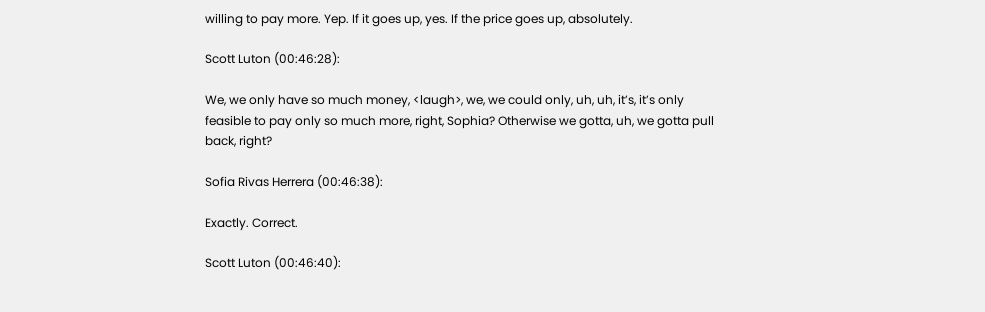willing to pay more. Yep. If it goes up, yes. If the price goes up, absolutely.

Scott Luton (00:46:28):

We, we only have so much money, <laugh>, we, we could only, uh, uh, it’s, it’s only feasible to pay only so much more, right, Sophia? Otherwise we gotta, uh, we gotta pull back, right?

Sofia Rivas Herrera (00:46:38):

Exactly. Correct.

Scott Luton (00:46:40):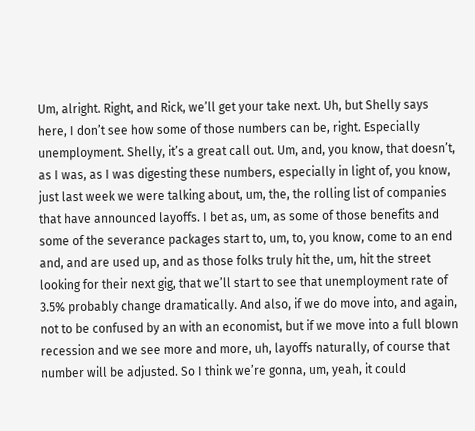Um, alright. Right, and Rick, we’ll get your take next. Uh, but Shelly says here, I don’t see how some of those numbers can be, right. Especially unemployment. Shelly, it’s a great call out. Um, and, you know, that doesn’t, as I was, as I was digesting these numbers, especially in light of, you know, just last week we were talking about, um, the, the rolling list of companies that have announced layoffs. I bet as, um, as some of those benefits and some of the severance packages start to, um, to, you know, come to an end and, and are used up, and as those folks truly hit the, um, hit the street looking for their next gig, that we’ll start to see that unemployment rate of 3.5% probably change dramatically. And also, if we do move into, and again, not to be confused by an with an economist, but if we move into a full blown recession and we see more and more, uh, layoffs naturally, of course that number will be adjusted. So I think we’re gonna, um, yeah, it could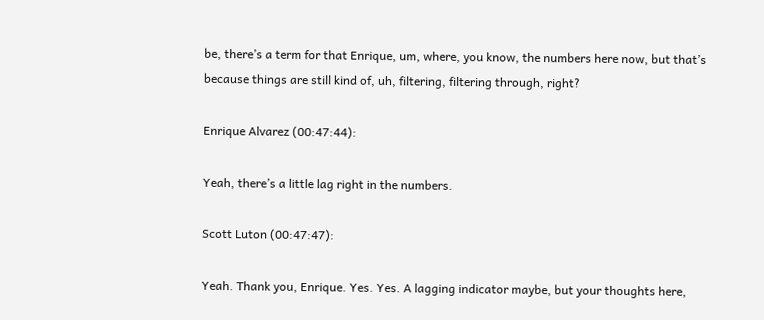be, there’s a term for that Enrique, um, where, you know, the numbers here now, but that’s because things are still kind of, uh, filtering, filtering through, right?

Enrique Alvarez (00:47:44):

Yeah, there’s a little lag right in the numbers.

Scott Luton (00:47:47):

Yeah. Thank you, Enrique. Yes. Yes. A lagging indicator maybe, but your thoughts here,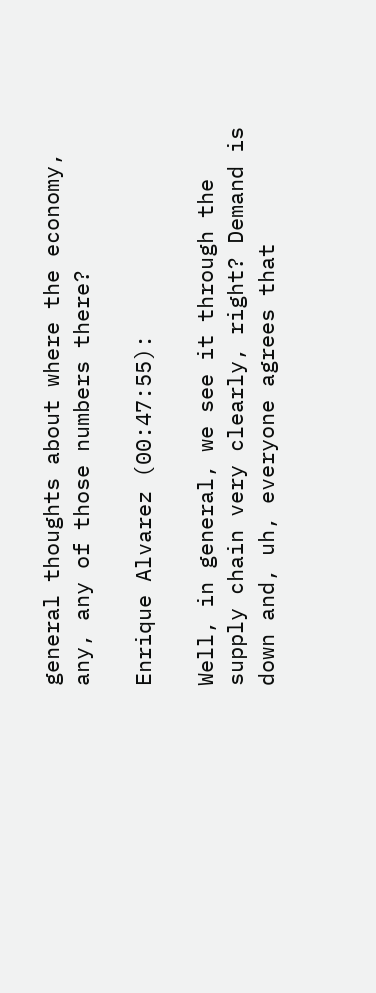general thoughts about where the economy, any, any of those numbers there?

Enrique Alvarez (00:47:55):

Well, in general, we see it through the supply chain very clearly, right? Demand is down and, uh, everyone agrees that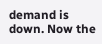demand is down. Now the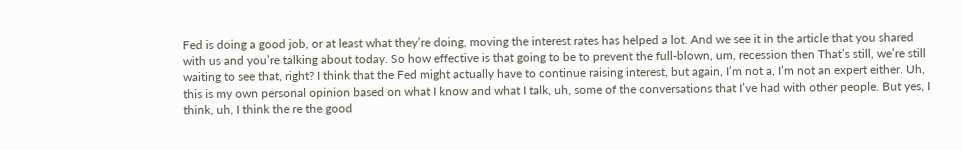Fed is doing a good job, or at least what they’re doing, moving the interest rates has helped a lot. And we see it in the article that you shared with us and you’re talking about today. So how effective is that going to be to prevent the full-blown, um, recession then That’s still, we’re still waiting to see that, right? I think that the Fed might actually have to continue raising interest, but again, I’m not a, I’m not an expert either. Uh, this is my own personal opinion based on what I know and what I talk, uh, some of the conversations that I’ve had with other people. But yes, I think, uh, I think the re the good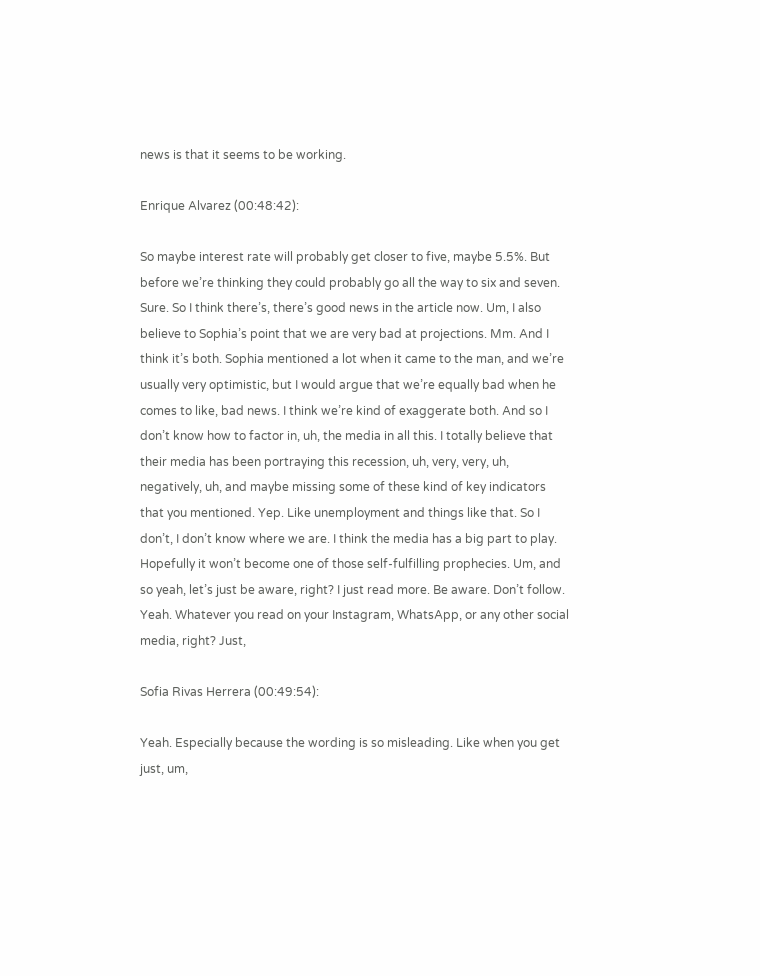news is that it seems to be working.

Enrique Alvarez (00:48:42):

So maybe interest rate will probably get closer to five, maybe 5.5%. But before we’re thinking they could probably go all the way to six and seven. Sure. So I think there’s, there’s good news in the article now. Um, I also believe to Sophia’s point that we are very bad at projections. Mm. And I think it’s both. Sophia mentioned a lot when it came to the man, and we’re usually very optimistic, but I would argue that we’re equally bad when he comes to like, bad news. I think we’re kind of exaggerate both. And so I don’t know how to factor in, uh, the media in all this. I totally believe that their media has been portraying this recession, uh, very, very, uh, negatively, uh, and maybe missing some of these kind of key indicators that you mentioned. Yep. Like unemployment and things like that. So I don’t, I don’t know where we are. I think the media has a big part to play. Hopefully it won’t become one of those self-fulfilling prophecies. Um, and so yeah, let’s just be aware, right? I just read more. Be aware. Don’t follow. Yeah. Whatever you read on your Instagram, WhatsApp, or any other social media, right? Just,

Sofia Rivas Herrera (00:49:54):

Yeah. Especially because the wording is so misleading. Like when you get just, um,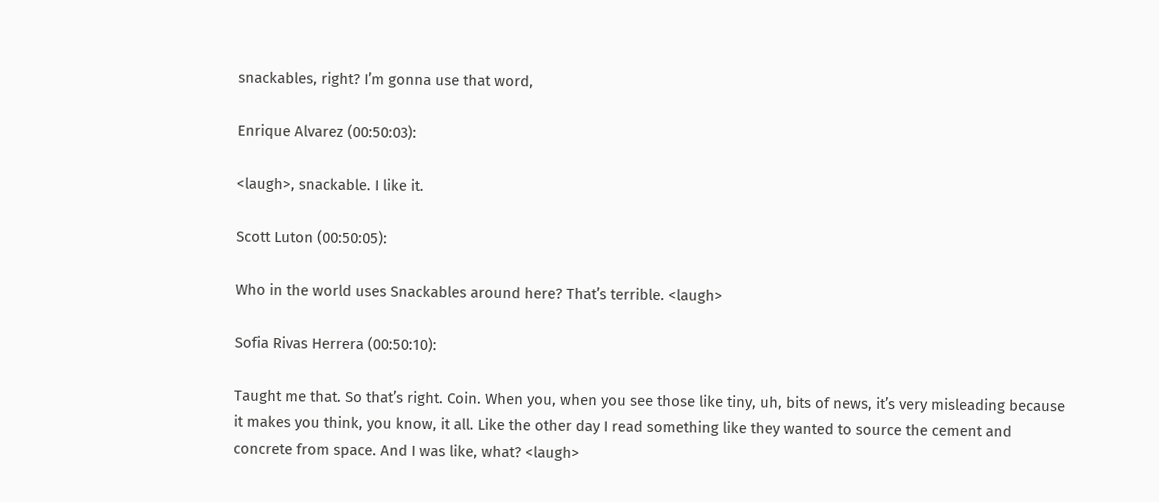snackables, right? I’m gonna use that word,

Enrique Alvarez (00:50:03):

<laugh>, snackable. I like it.

Scott Luton (00:50:05):

Who in the world uses Snackables around here? That’s terrible. <laugh>

Sofia Rivas Herrera (00:50:10):

Taught me that. So that’s right. Coin. When you, when you see those like tiny, uh, bits of news, it’s very misleading because it makes you think, you know, it all. Like the other day I read something like they wanted to source the cement and concrete from space. And I was like, what? <laugh>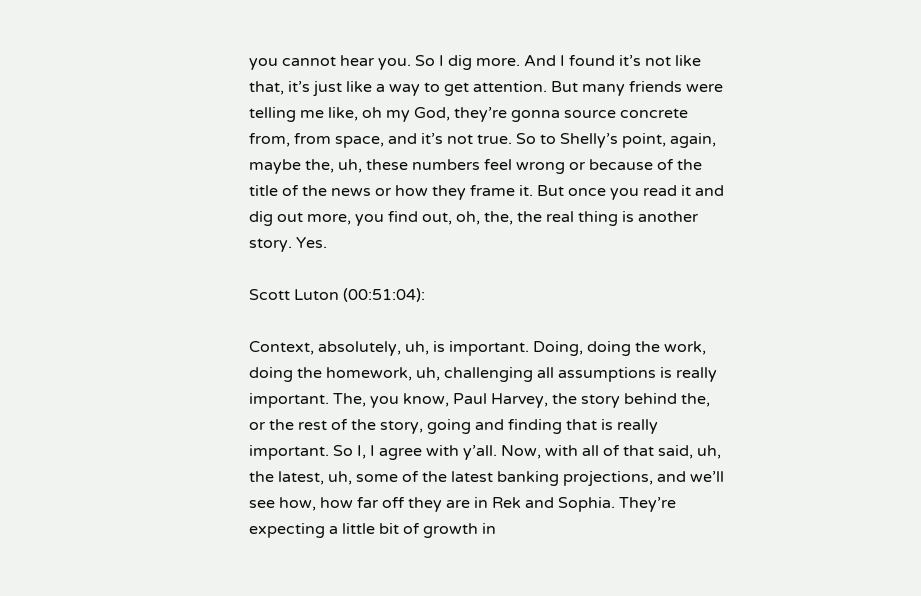you cannot hear you. So I dig more. And I found it’s not like that, it’s just like a way to get attention. But many friends were telling me like, oh my God, they’re gonna source concrete from, from space, and it’s not true. So to Shelly’s point, again, maybe the, uh, these numbers feel wrong or because of the title of the news or how they frame it. But once you read it and dig out more, you find out, oh, the, the real thing is another story. Yes.

Scott Luton (00:51:04):

Context, absolutely, uh, is important. Doing, doing the work, doing the homework, uh, challenging all assumptions is really important. The, you know, Paul Harvey, the story behind the, or the rest of the story, going and finding that is really important. So I, I agree with y’all. Now, with all of that said, uh, the latest, uh, some of the latest banking projections, and we’ll see how, how far off they are in Rek and Sophia. They’re expecting a little bit of growth in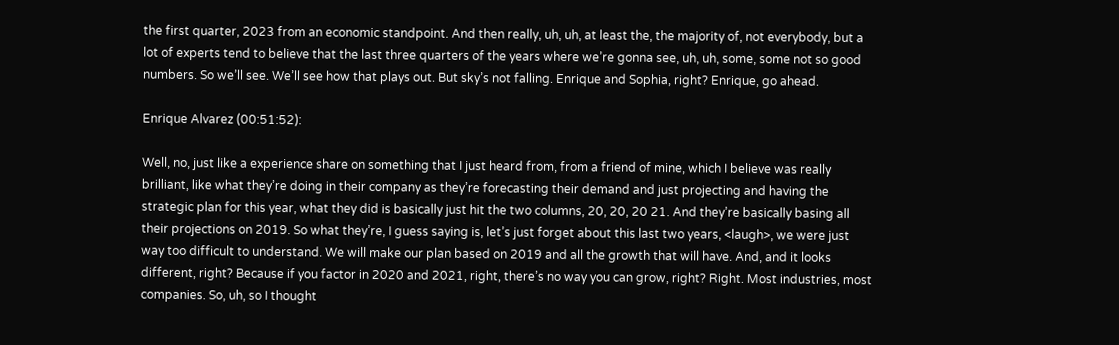the first quarter, 2023 from an economic standpoint. And then really, uh, uh, at least the, the majority of, not everybody, but a lot of experts tend to believe that the last three quarters of the years where we’re gonna see, uh, uh, some, some not so good numbers. So we’ll see. We’ll see how that plays out. But sky’s not falling. Enrique and Sophia, right? Enrique, go ahead.

Enrique Alvarez (00:51:52):

Well, no, just like a experience share on something that I just heard from, from a friend of mine, which I believe was really brilliant, like what they’re doing in their company as they’re forecasting their demand and just projecting and having the strategic plan for this year, what they did is basically just hit the two columns, 20, 20, 20 21. And they’re basically basing all their projections on 2019. So what they’re, I guess saying is, let’s just forget about this last two years, <laugh>, we were just way too difficult to understand. We will make our plan based on 2019 and all the growth that will have. And, and it looks different, right? Because if you factor in 2020 and 2021, right, there’s no way you can grow, right? Right. Most industries, most companies. So, uh, so I thought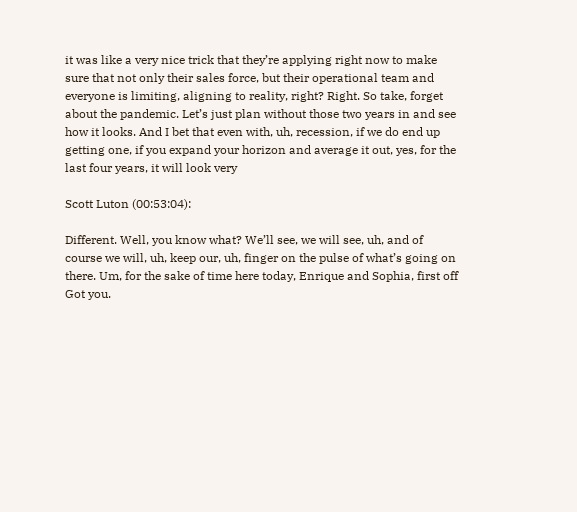it was like a very nice trick that they’re applying right now to make sure that not only their sales force, but their operational team and everyone is limiting, aligning to reality, right? Right. So take, forget about the pandemic. Let’s just plan without those two years in and see how it looks. And I bet that even with, uh, recession, if we do end up getting one, if you expand your horizon and average it out, yes, for the last four years, it will look very

Scott Luton (00:53:04):

Different. Well, you know what? We’ll see, we will see, uh, and of course we will, uh, keep our, uh, finger on the pulse of what’s going on there. Um, for the sake of time here today, Enrique and Sophia, first off Got you.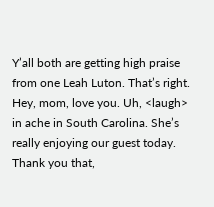Y’all both are getting high praise from one Leah Luton. That’s right. Hey, mom, love you. Uh, <laugh> in ache in South Carolina. She’s really enjoying our guest today. Thank you that,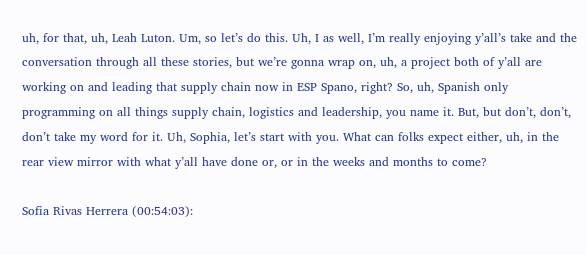uh, for that, uh, Leah Luton. Um, so let’s do this. Uh, I as well, I’m really enjoying y’all’s take and the conversation through all these stories, but we’re gonna wrap on, uh, a project both of y’all are working on and leading that supply chain now in ESP Spano, right? So, uh, Spanish only programming on all things supply chain, logistics and leadership, you name it. But, but don’t, don’t, don’t take my word for it. Uh, Sophia, let’s start with you. What can folks expect either, uh, in the rear view mirror with what y’all have done or, or in the weeks and months to come?

Sofia Rivas Herrera (00:54:03):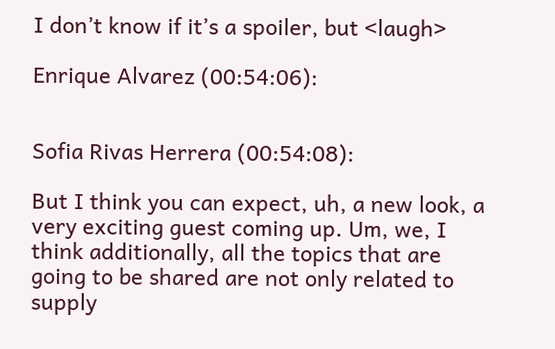I don’t know if it’s a spoiler, but <laugh>

Enrique Alvarez (00:54:06):


Sofia Rivas Herrera (00:54:08):

But I think you can expect, uh, a new look, a very exciting guest coming up. Um, we, I think additionally, all the topics that are going to be shared are not only related to supply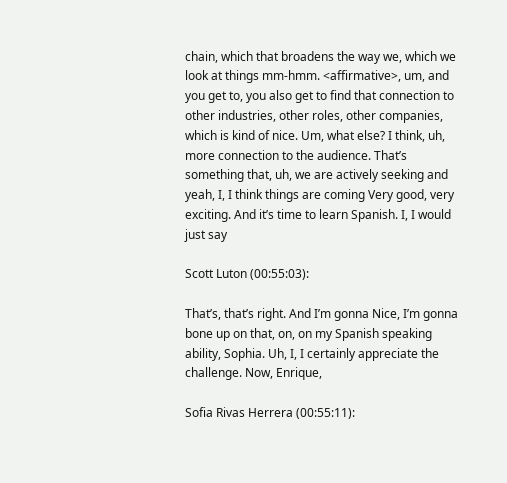chain, which that broadens the way we, which we look at things mm-hmm. <affirmative>, um, and you get to, you also get to find that connection to other industries, other roles, other companies, which is kind of nice. Um, what else? I think, uh, more connection to the audience. That’s something that, uh, we are actively seeking and yeah, I, I think things are coming Very good, very exciting. And it’s time to learn Spanish. I, I would just say

Scott Luton (00:55:03):

That’s, that’s right. And I’m gonna Nice, I’m gonna bone up on that, on, on my Spanish speaking ability, Sophia. Uh, I, I certainly appreciate the challenge. Now, Enrique,

Sofia Rivas Herrera (00:55:11):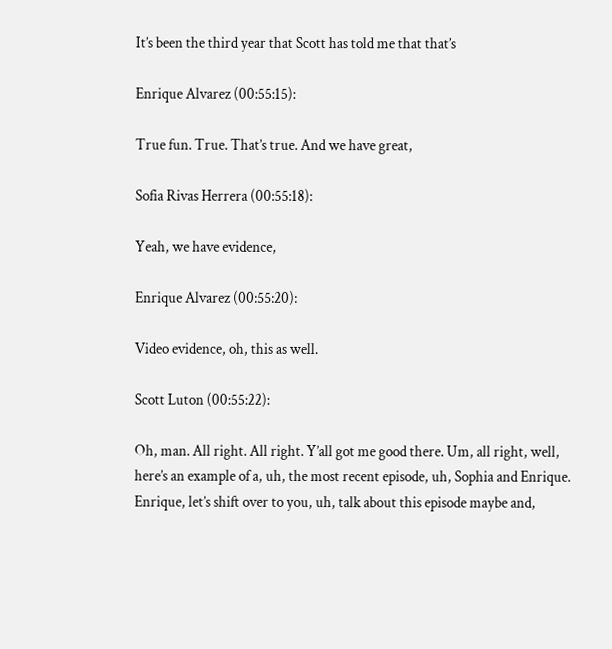It’s been the third year that Scott has told me that that’s

Enrique Alvarez (00:55:15):

True fun. True. That’s true. And we have great,

Sofia Rivas Herrera (00:55:18):

Yeah, we have evidence,

Enrique Alvarez (00:55:20):

Video evidence, oh, this as well.

Scott Luton (00:55:22):

Oh, man. All right. All right. Y’all got me good there. Um, all right, well, here’s an example of a, uh, the most recent episode, uh, Sophia and Enrique. Enrique, let’s shift over to you, uh, talk about this episode maybe and,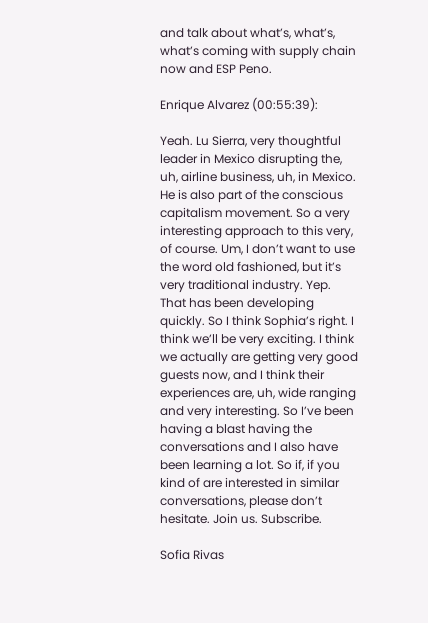and talk about what’s, what’s, what’s coming with supply chain now and ESP Peno.

Enrique Alvarez (00:55:39):

Yeah. Lu Sierra, very thoughtful leader in Mexico disrupting the, uh, airline business, uh, in Mexico. He is also part of the conscious capitalism movement. So a very interesting approach to this very, of course. Um, I don’t want to use the word old fashioned, but it’s very traditional industry. Yep. That has been developing quickly. So I think Sophia’s right. I think we’ll be very exciting. I think we actually are getting very good guests now, and I think their experiences are, uh, wide ranging and very interesting. So I’ve been having a blast having the conversations and I also have been learning a lot. So if, if you kind of are interested in similar conversations, please don’t hesitate. Join us. Subscribe.

Sofia Rivas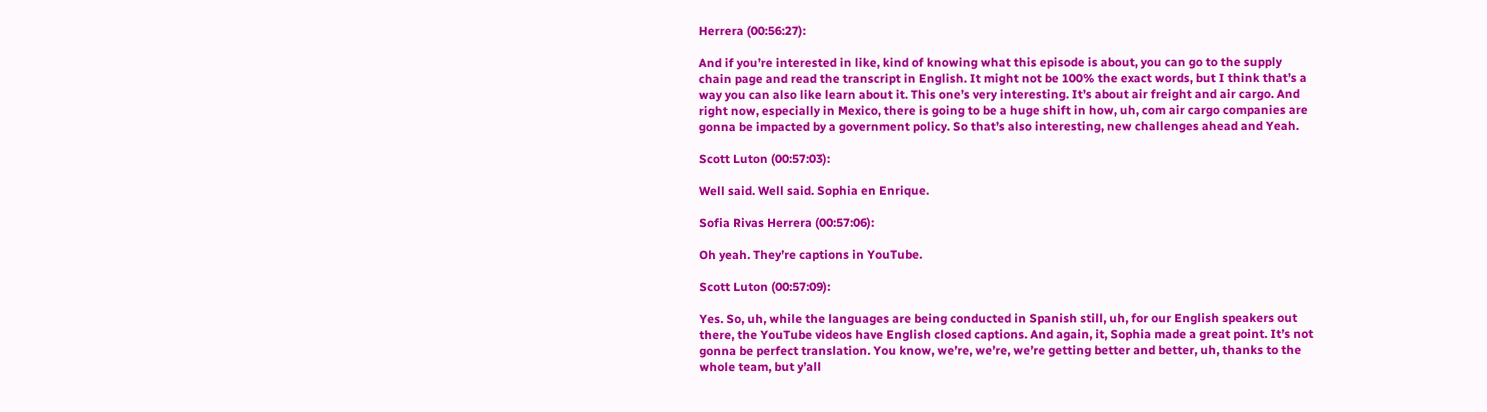Herrera (00:56:27):

And if you’re interested in like, kind of knowing what this episode is about, you can go to the supply chain page and read the transcript in English. It might not be 100% the exact words, but I think that’s a way you can also like learn about it. This one’s very interesting. It’s about air freight and air cargo. And right now, especially in Mexico, there is going to be a huge shift in how, uh, com air cargo companies are gonna be impacted by a government policy. So that’s also interesting, new challenges ahead and Yeah.

Scott Luton (00:57:03):

Well said. Well said. Sophia en Enrique.

Sofia Rivas Herrera (00:57:06):

Oh yeah. They’re captions in YouTube.

Scott Luton (00:57:09):

Yes. So, uh, while the languages are being conducted in Spanish still, uh, for our English speakers out there, the YouTube videos have English closed captions. And again, it, Sophia made a great point. It’s not gonna be perfect translation. You know, we’re, we’re, we’re getting better and better, uh, thanks to the whole team, but y’all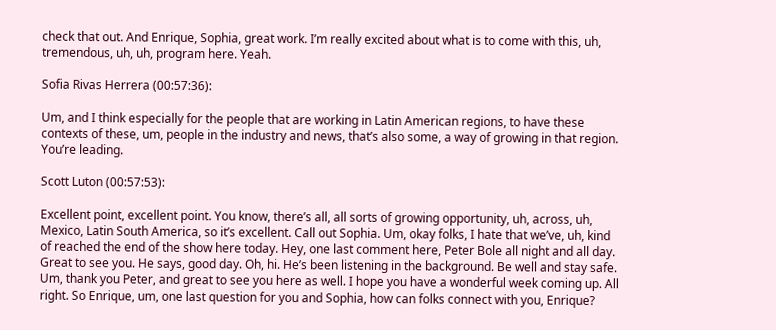check that out. And Enrique, Sophia, great work. I’m really excited about what is to come with this, uh, tremendous, uh, uh, program here. Yeah.

Sofia Rivas Herrera (00:57:36):

Um, and I think especially for the people that are working in Latin American regions, to have these contexts of these, um, people in the industry and news, that’s also some, a way of growing in that region. You’re leading.

Scott Luton (00:57:53):

Excellent point, excellent point. You know, there’s all, all sorts of growing opportunity, uh, across, uh, Mexico, Latin South America, so it’s excellent. Call out Sophia. Um, okay folks, I hate that we’ve, uh, kind of reached the end of the show here today. Hey, one last comment here, Peter Bole all night and all day. Great to see you. He says, good day. Oh, hi. He’s been listening in the background. Be well and stay safe. Um, thank you Peter, and great to see you here as well. I hope you have a wonderful week coming up. All right. So Enrique, um, one last question for you and Sophia, how can folks connect with you, Enrique?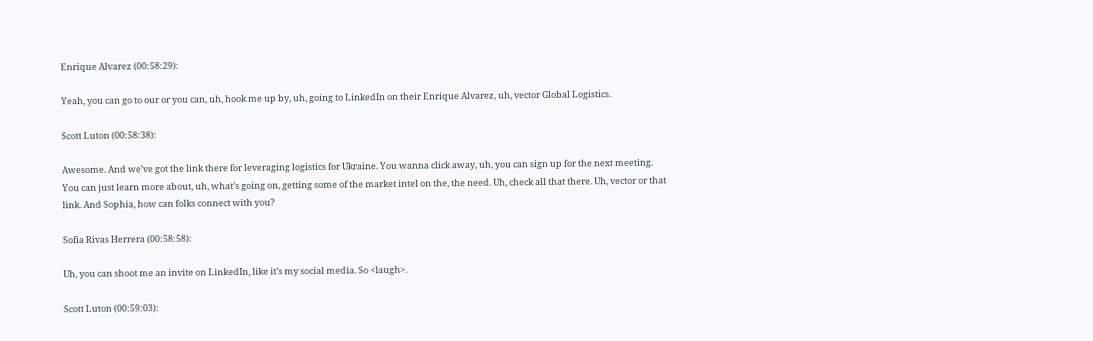Enrique Alvarez (00:58:29):

Yeah, you can go to our or you can, uh, hook me up by, uh, going to LinkedIn on their Enrique Alvarez, uh, vector Global Logistics.

Scott Luton (00:58:38):

Awesome. And we’ve got the link there for leveraging logistics for Ukraine. You wanna click away, uh, you can sign up for the next meeting. You can just learn more about, uh, what’s going on, getting some of the market intel on the, the need. Uh, check all that there. Uh, vector or that link. And Sophia, how can folks connect with you?

Sofia Rivas Herrera (00:58:58):

Uh, you can shoot me an invite on LinkedIn, like it’s my social media. So <laugh>.

Scott Luton (00:59:03):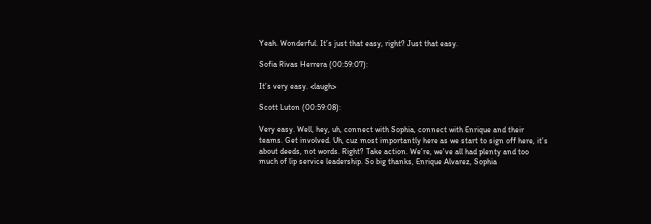Yeah. Wonderful. It’s just that easy, right? Just that easy.

Sofia Rivas Herrera (00:59:07):

It’s very easy. <laugh>

Scott Luton (00:59:08):

Very easy. Well, hey, uh, connect with Sophia, connect with Enrique and their teams. Get involved. Uh, cuz most importantly here as we start to sign off here, it’s about deeds, not words. Right? Take action. We’re, we’ve all had plenty and too much of lip service leadership. So big thanks, Enrique Alvarez, Sophia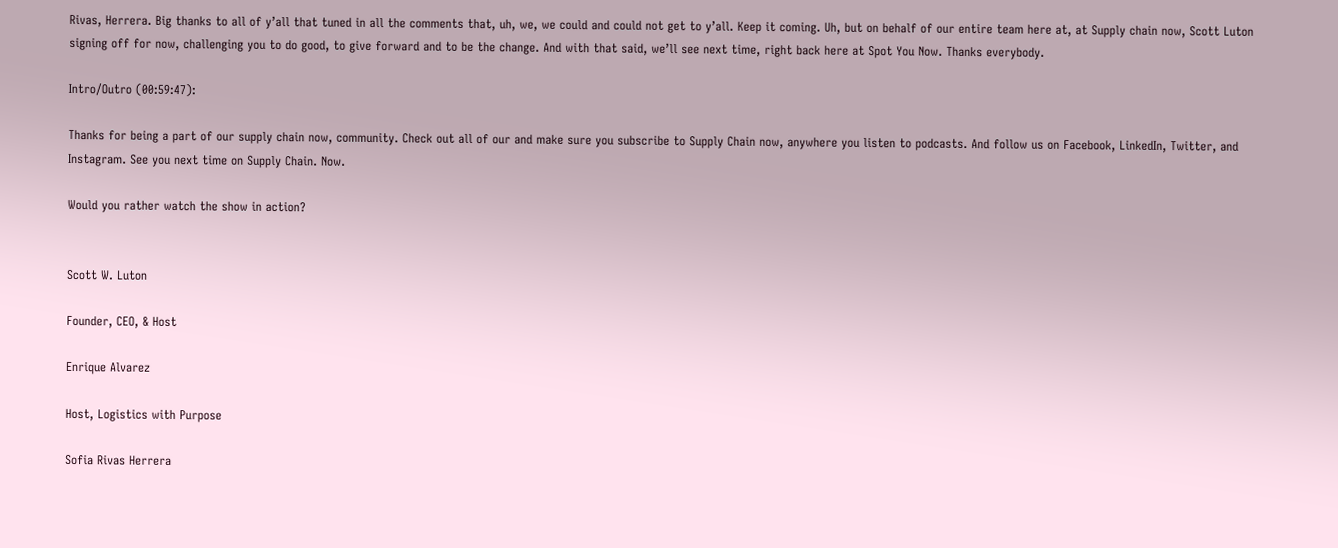Rivas, Herrera. Big thanks to all of y’all that tuned in all the comments that, uh, we, we could and could not get to y’all. Keep it coming. Uh, but on behalf of our entire team here at, at Supply chain now, Scott Luton signing off for now, challenging you to do good, to give forward and to be the change. And with that said, we’ll see next time, right back here at Spot You Now. Thanks everybody.

Intro/Outro (00:59:47):

Thanks for being a part of our supply chain now, community. Check out all of our and make sure you subscribe to Supply Chain now, anywhere you listen to podcasts. And follow us on Facebook, LinkedIn, Twitter, and Instagram. See you next time on Supply Chain. Now.

Would you rather watch the show in action?


Scott W. Luton

Founder, CEO, & Host

Enrique Alvarez

Host, Logistics with Purpose

Sofia Rivas Herrera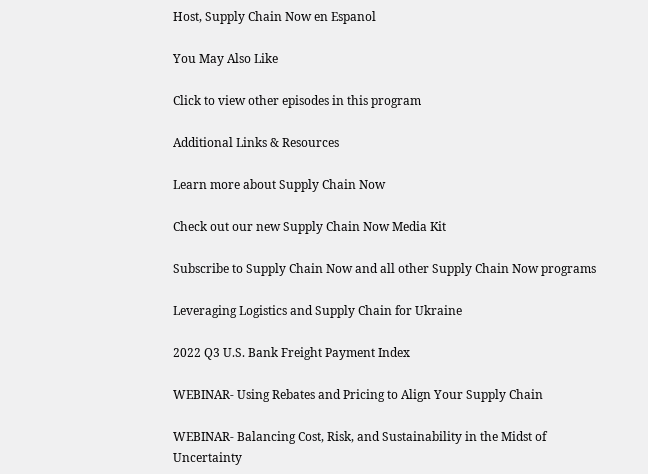Host, Supply Chain Now en Espanol

You May Also Like

Click to view other episodes in this program

Additional Links & Resources

Learn more about Supply Chain Now

Check out our new Supply Chain Now Media Kit

Subscribe to Supply Chain Now and all other Supply Chain Now programs

Leveraging Logistics and Supply Chain for Ukraine

2022 Q3 U.S. Bank Freight Payment Index

WEBINAR- Using Rebates and Pricing to Align Your Supply Chain

WEBINAR- Balancing Cost, Risk, and Sustainability in the Midst of Uncertainty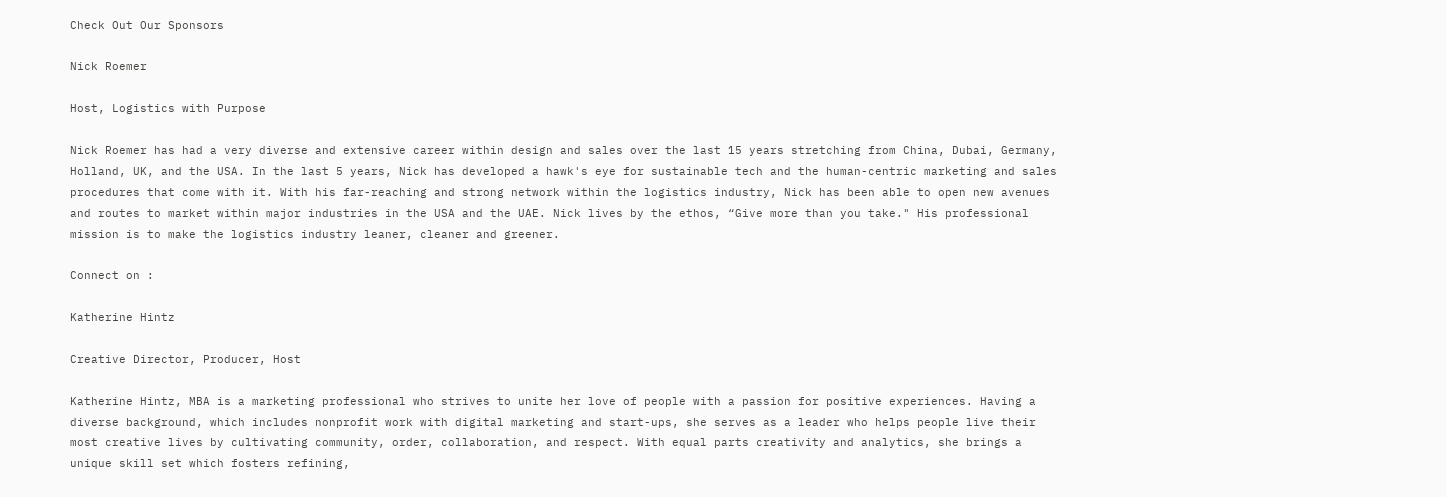Check Out Our Sponsors

Nick Roemer

Host, Logistics with Purpose

Nick Roemer has had a very diverse and extensive career within design and sales over the last 15 years stretching from China, Dubai, Germany, Holland, UK, and the USA. In the last 5 years, Nick has developed a hawk's eye for sustainable tech and the human-centric marketing and sales procedures that come with it. With his far-reaching and strong network within the logistics industry, Nick has been able to open new avenues and routes to market within major industries in the USA and the UAE. Nick lives by the ethos, “Give more than you take." His professional mission is to make the logistics industry leaner, cleaner and greener.

Connect on :

Katherine Hintz

Creative Director, Producer, Host

Katherine Hintz, MBA is a marketing professional who strives to unite her love of people with a passion for positive experiences. Having a diverse background, which includes nonprofit work with digital marketing and start-ups, she serves as a leader who helps people live their most creative lives by cultivating community, order, collaboration, and respect. With equal parts creativity and analytics, she brings a unique skill set which fosters refining,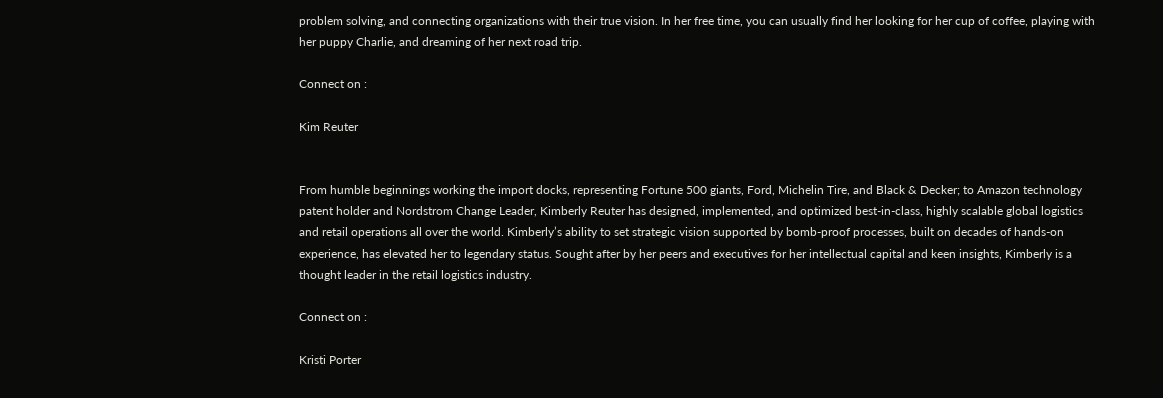problem solving, and connecting organizations with their true vision. In her free time, you can usually find her looking for her cup of coffee, playing with her puppy Charlie, and dreaming of her next road trip.

Connect on :

Kim Reuter


From humble beginnings working the import docks, representing Fortune 500 giants, Ford, Michelin Tire, and Black & Decker; to Amazon technology patent holder and Nordstrom Change Leader, Kimberly Reuter has designed, implemented, and optimized best-in-class, highly scalable global logistics and retail operations all over the world. Kimberly’s ability to set strategic vision supported by bomb-proof processes, built on decades of hands-on experience, has elevated her to legendary status. Sought after by her peers and executives for her intellectual capital and keen insights, Kimberly is a thought leader in the retail logistics industry.

Connect on :

Kristi Porter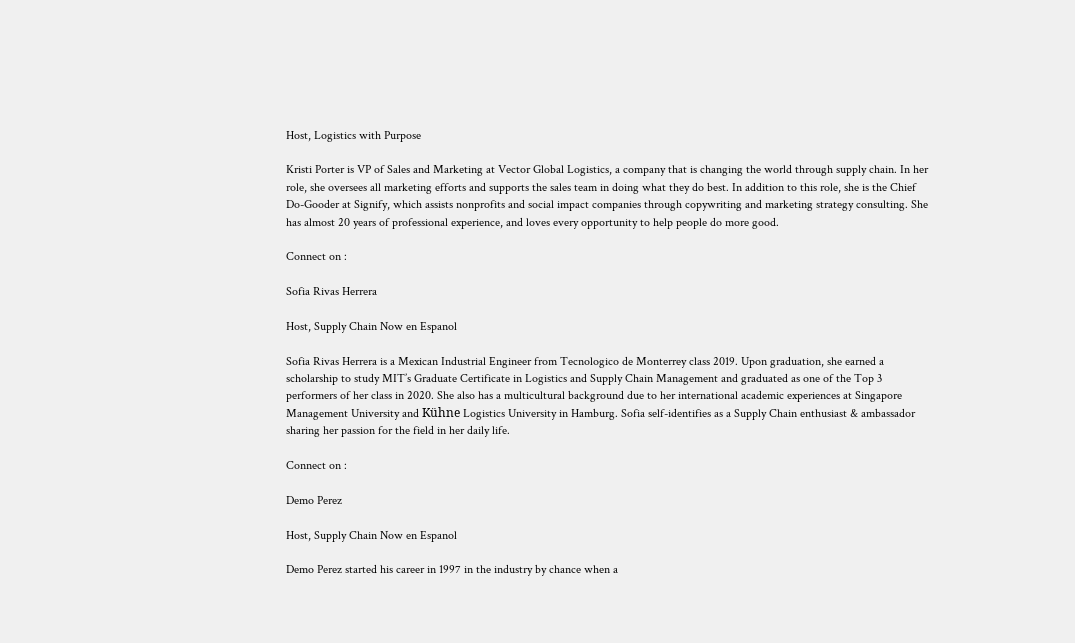Host, Logistics with Purpose

Kristi Porter is VP of Sales and Marketing at Vector Global Logistics, a company that is changing the world through supply chain. In her role, she oversees all marketing efforts and supports the sales team in doing what they do best. In addition to this role, she is the Chief Do-Gooder at Signify, which assists nonprofits and social impact companies through copywriting and marketing strategy consulting. She has almost 20 years of professional experience, and loves every opportunity to help people do more good.

Connect on :

Sofia Rivas Herrera

Host, Supply Chain Now en Espanol

Sofia Rivas Herrera is a Mexican Industrial Engineer from Tecnologico de Monterrey class 2019. Upon graduation, she earned a scholarship to study MIT’s Graduate Certificate in Logistics and Supply Chain Management and graduated as one of the Top 3 performers of her class in 2020. She also has a multicultural background due to her international academic experiences at Singapore Management University and Kühne Logistics University in Hamburg. Sofia self-identifies as a Supply Chain enthusiast & ambassador sharing her passion for the field in her daily life.

Connect on :

Demo Perez

Host, Supply Chain Now en Espanol

Demo Perez started his career in 1997 in the industry by chance when a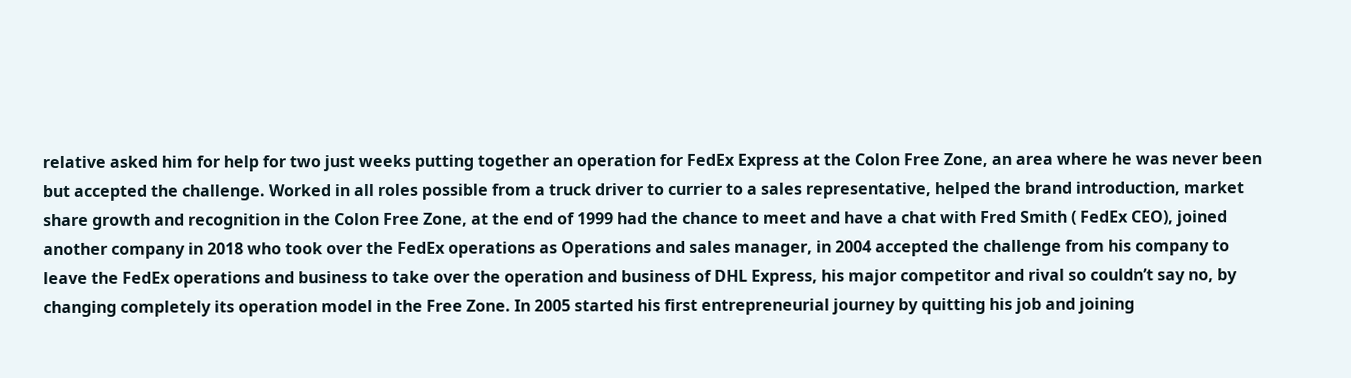relative asked him for help for two just weeks putting together an operation for FedEx Express at the Colon Free Zone, an area where he was never been but accepted the challenge. Worked in all roles possible from a truck driver to currier to a sales representative, helped the brand introduction, market share growth and recognition in the Colon Free Zone, at the end of 1999 had the chance to meet and have a chat with Fred Smith ( FedEx CEO), joined another company in 2018 who took over the FedEx operations as Operations and sales manager, in 2004 accepted the challenge from his company to leave the FedEx operations and business to take over the operation and business of DHL Express, his major competitor and rival so couldn’t say no, by changing completely its operation model in the Free Zone. In 2005 started his first entrepreneurial journey by quitting his job and joining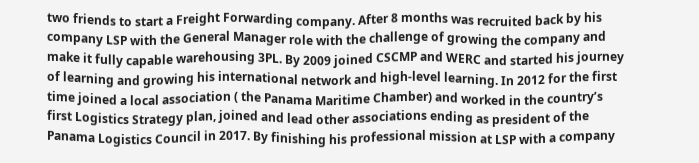two friends to start a Freight Forwarding company. After 8 months was recruited back by his company LSP with the General Manager role with the challenge of growing the company and make it fully capable warehousing 3PL. By 2009 joined CSCMP and WERC and started his journey of learning and growing his international network and high-level learning. In 2012 for the first time joined a local association ( the Panama Maritime Chamber) and worked in the country’s first Logistics Strategy plan, joined and lead other associations ending as president of the Panama Logistics Council in 2017. By finishing his professional mission at LSP with a company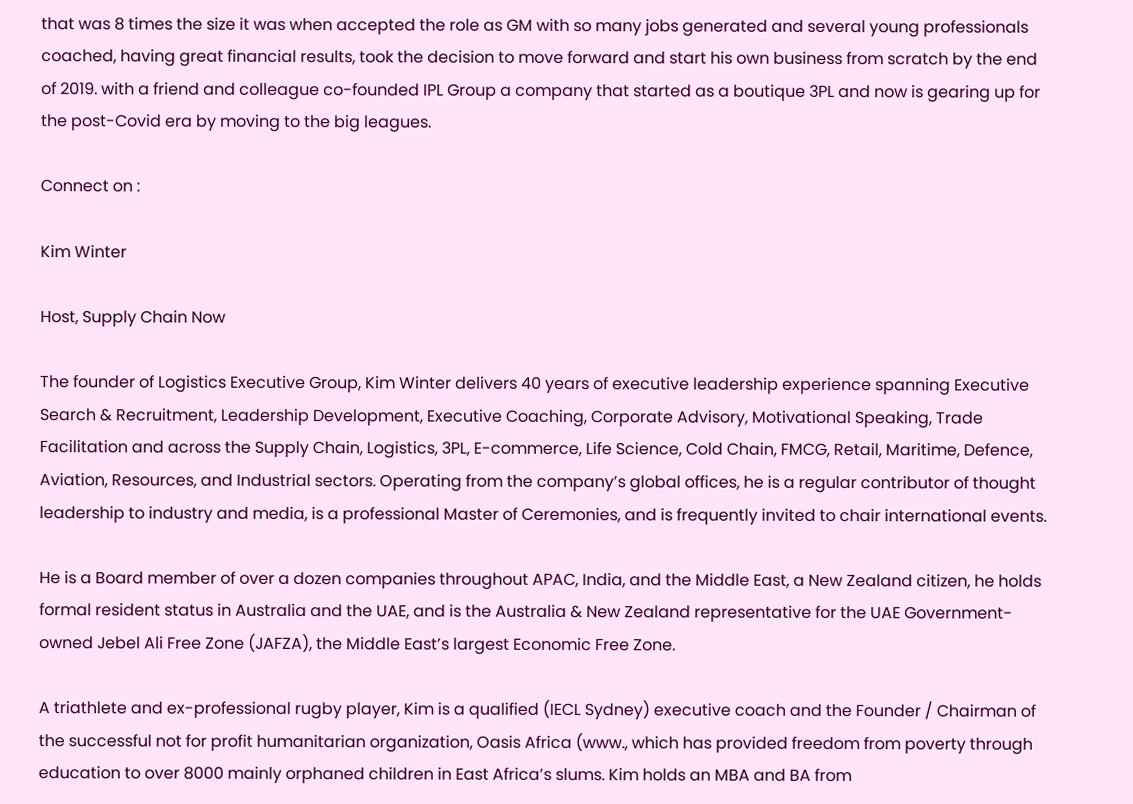that was 8 times the size it was when accepted the role as GM with so many jobs generated and several young professionals coached, having great financial results, took the decision to move forward and start his own business from scratch by the end of 2019. with a friend and colleague co-founded IPL Group a company that started as a boutique 3PL and now is gearing up for the post-Covid era by moving to the big leagues.

Connect on :

Kim Winter

Host, Supply Chain Now

The founder of Logistics Executive Group, Kim Winter delivers 40 years of executive leadership experience spanning Executive Search & Recruitment, Leadership Development, Executive Coaching, Corporate Advisory, Motivational Speaking, Trade Facilitation and across the Supply Chain, Logistics, 3PL, E-commerce, Life Science, Cold Chain, FMCG, Retail, Maritime, Defence, Aviation, Resources, and Industrial sectors. Operating from the company’s global offices, he is a regular contributor of thought leadership to industry and media, is a professional Master of Ceremonies, and is frequently invited to chair international events.

He is a Board member of over a dozen companies throughout APAC, India, and the Middle East, a New Zealand citizen, he holds formal resident status in Australia and the UAE, and is the Australia & New Zealand representative for the UAE Government-owned Jebel Ali Free Zone (JAFZA), the Middle East’s largest Economic Free Zone.

A triathlete and ex-professional rugby player, Kim is a qualified (IECL Sydney) executive coach and the Founder / Chairman of the successful not for profit humanitarian organization, Oasis Africa (www., which has provided freedom from poverty through education to over 8000 mainly orphaned children in East Africa’s slums. Kim holds an MBA and BA from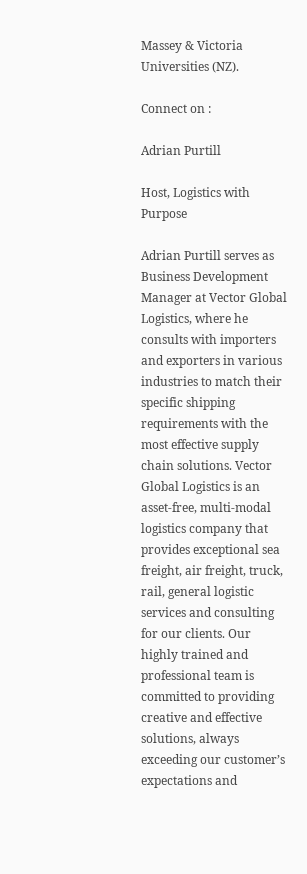Massey & Victoria Universities (NZ).

Connect on :

Adrian Purtill

Host, Logistics with Purpose

Adrian Purtill serves as Business Development Manager at Vector Global Logistics, where he consults with importers and exporters in various industries to match their specific shipping requirements with the most effective supply chain solutions. Vector Global Logistics is an asset-free, multi-modal logistics company that provides exceptional sea freight, air freight, truck, rail, general logistic services and consulting for our clients. Our highly trained and professional team is committed to providing creative and effective solutions, always exceeding our customer’s expectations and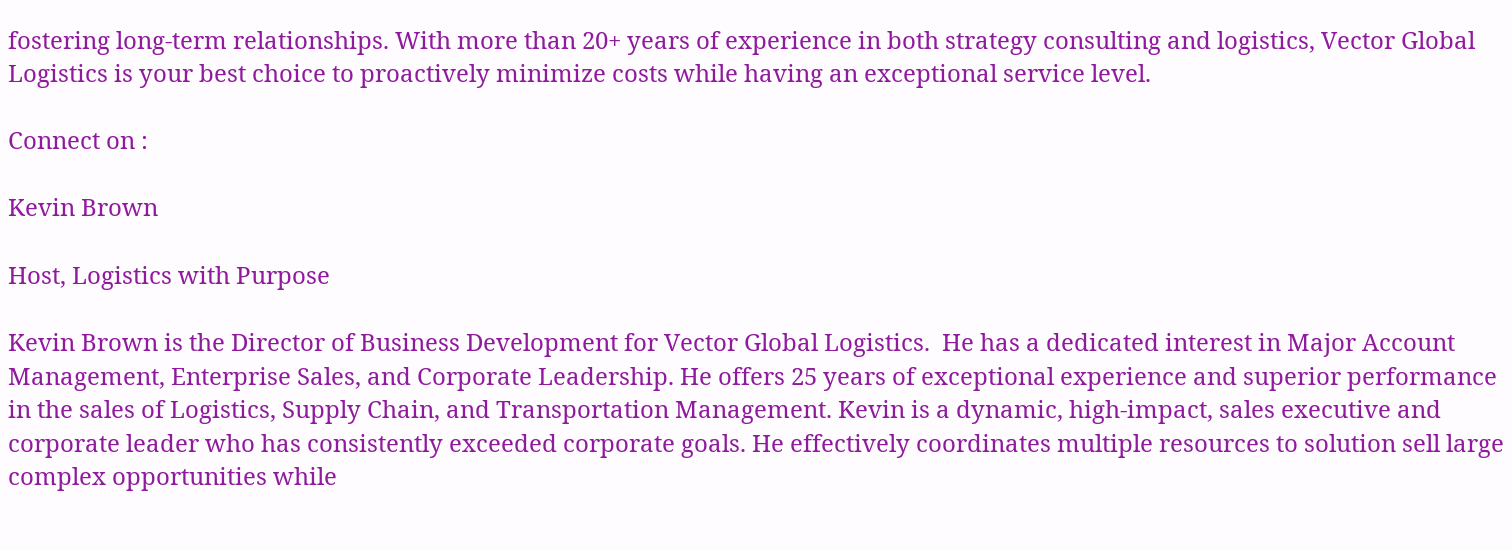fostering long-term relationships. With more than 20+ years of experience in both strategy consulting and logistics, Vector Global Logistics is your best choice to proactively minimize costs while having an exceptional service level.

Connect on :

Kevin Brown

Host, Logistics with Purpose

Kevin Brown is the Director of Business Development for Vector Global Logistics.  He has a dedicated interest in Major Account Management, Enterprise Sales, and Corporate Leadership. He offers 25 years of exceptional experience and superior performance in the sales of Logistics, Supply Chain, and Transportation Management. Kevin is a dynamic, high-impact, sales executive and corporate leader who has consistently exceeded corporate goals. He effectively coordinates multiple resources to solution sell large complex opportunities while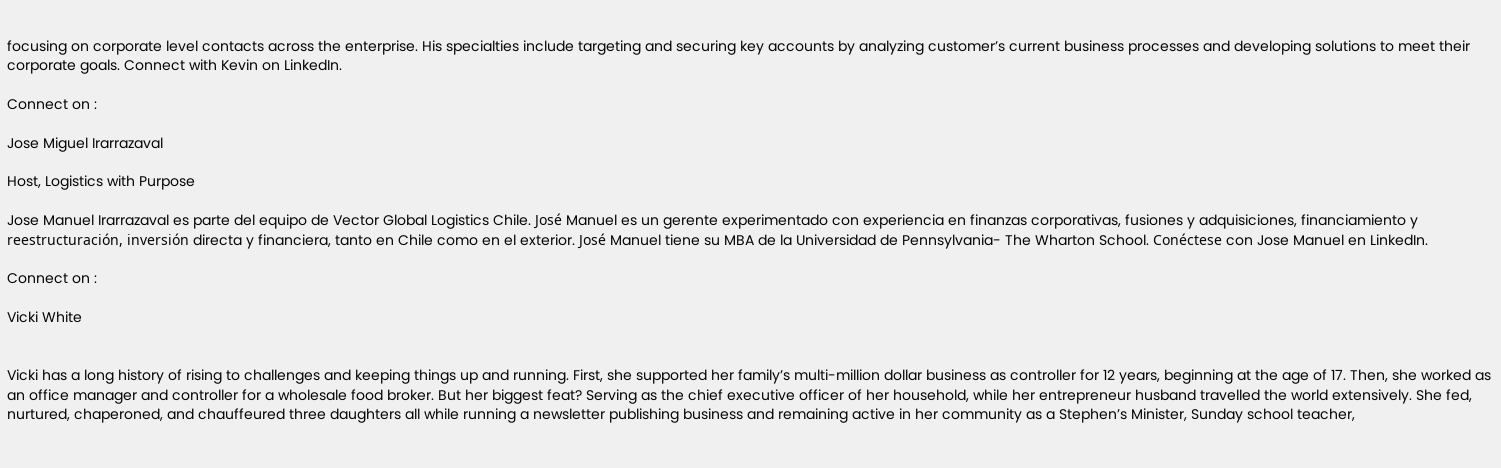focusing on corporate level contacts across the enterprise. His specialties include targeting and securing key accounts by analyzing customer’s current business processes and developing solutions to meet their corporate goals. Connect with Kevin on LinkedIn.

Connect on :

Jose Miguel Irarrazaval

Host, Logistics with Purpose

Jose Manuel Irarrazaval es parte del equipo de Vector Global Logistics Chile. José Manuel es un gerente experimentado con experiencia en finanzas corporativas, fusiones y adquisiciones, financiamiento y reestructuración, inversión directa y financiera, tanto en Chile como en el exterior. José Manuel tiene su MBA de la Universidad de Pennsylvania- The Wharton School. Conéctese con Jose Manuel en LinkedIn.

Connect on :

Vicki White


Vicki has a long history of rising to challenges and keeping things up and running. First, she supported her family’s multi-million dollar business as controller for 12 years, beginning at the age of 17. Then, she worked as an office manager and controller for a wholesale food broker. But her biggest feat? Serving as the chief executive officer of her household, while her entrepreneur husband travelled the world extensively. She fed, nurtured, chaperoned, and chauffeured three daughters all while running a newsletter publishing business and remaining active in her community as a Stephen’s Minister, Sunday school teacher,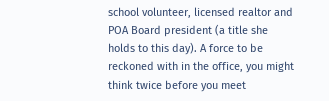school volunteer, licensed realtor and POA Board president (a title she holds to this day). A force to be reckoned with in the office, you might think twice before you meet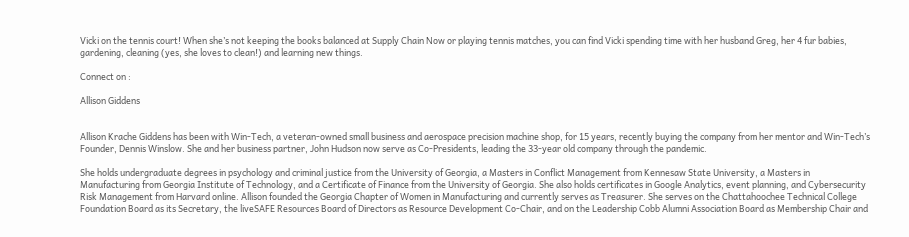Vicki on the tennis court! When she’s not keeping the books balanced at Supply Chain Now or playing tennis matches, you can find Vicki spending time with her husband Greg, her 4 fur babies, gardening, cleaning (yes, she loves to clean!) and learning new things.

Connect on :

Allison Giddens


Allison Krache Giddens has been with Win-Tech, a veteran-owned small business and aerospace precision machine shop, for 15 years, recently buying the company from her mentor and Win-Tech’s Founder, Dennis Winslow. She and her business partner, John Hudson now serve as Co-Presidents, leading the 33-year old company through the pandemic.

She holds undergraduate degrees in psychology and criminal justice from the University of Georgia, a Masters in Conflict Management from Kennesaw State University, a Masters in Manufacturing from Georgia Institute of Technology, and a Certificate of Finance from the University of Georgia. She also holds certificates in Google Analytics, event planning, and Cybersecurity Risk Management from Harvard online. Allison founded the Georgia Chapter of Women in Manufacturing and currently serves as Treasurer. She serves on the Chattahoochee Technical College Foundation Board as its Secretary, the liveSAFE Resources Board of Directors as Resource Development Co-Chair, and on the Leadership Cobb Alumni Association Board as Membership Chair and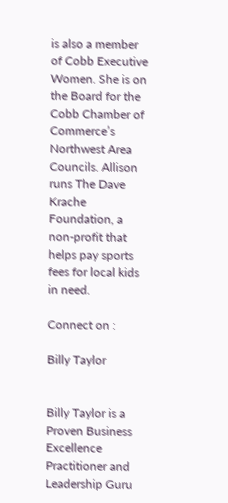is also a member of Cobb Executive Women. She is on the Board for the Cobb Chamber of Commerce’s Northwest Area Councils. Allison runs The Dave Krache Foundation, a non-profit that helps pay sports fees for local kids in need.

Connect on :

Billy Taylor


Billy Taylor is a Proven Business Excellence Practitioner and Leadership Guru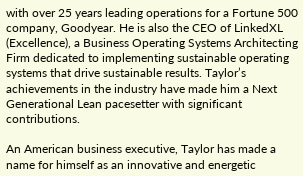with over 25 years leading operations for a Fortune 500 company, Goodyear. He is also the CEO of LinkedXL (Excellence), a Business Operating Systems Architecting Firm dedicated to implementing sustainable operating systems that drive sustainable results. Taylor’s achievements in the industry have made him a Next Generational Lean pacesetter with significant contributions.

An American business executive, Taylor has made a name for himself as an innovative and energetic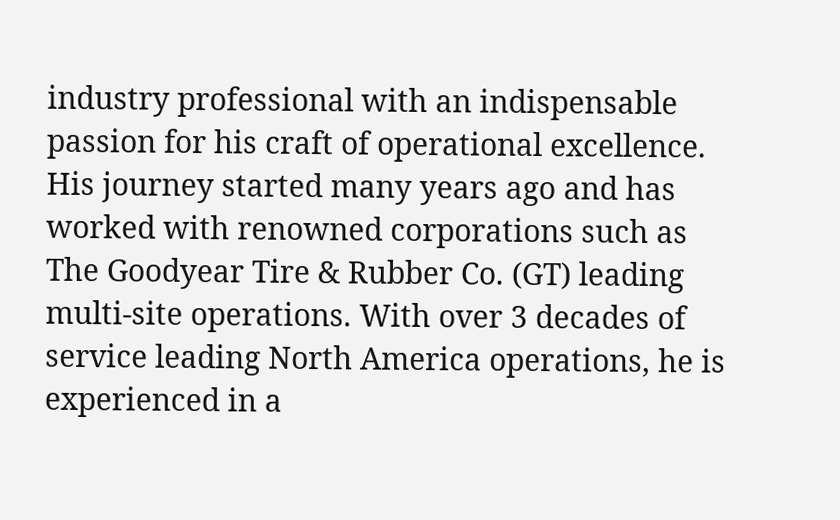industry professional with an indispensable passion for his craft of operational excellence. His journey started many years ago and has worked with renowned corporations such as The Goodyear Tire & Rubber Co. (GT) leading multi-site operations. With over 3 decades of service leading North America operations, he is experienced in a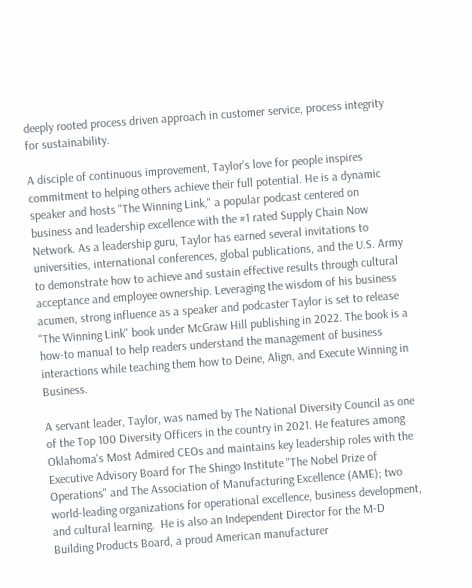deeply rooted process driven approach in customer service, process integrity for sustainability.

A disciple of continuous improvement, Taylor’s love for people inspires commitment to helping others achieve their full potential. He is a dynamic speaker and hosts "The Winning Link," a popular podcast centered on business and leadership excellence with the #1 rated Supply Chain Now Network. As a leadership guru, Taylor has earned several invitations to universities, international conferences, global publications, and the U.S. Army to demonstrate how to achieve and sustain effective results through cultural acceptance and employee ownership. Leveraging the wisdom of his business acumen, strong influence as a speaker and podcaster Taylor is set to release "The Winning Link" book under McGraw Hill publishing in 2022. The book is a how-to manual to help readers understand the management of business interactions while teaching them how to Deine, Align, and Execute Winning in Business.

A servant leader, Taylor, was named by The National Diversity Council as one of the Top 100 Diversity Officers in the country in 2021. He features among Oklahoma's Most Admired CEOs and maintains key leadership roles with the Executive Advisory Board for The Shingo Institute "The Nobel Prize of Operations" and The Association of Manufacturing Excellence (AME); two world-leading organizations for operational excellence, business development, and cultural learning.  He is also an Independent Director for the M-D Building Products Board, a proud American manufacturer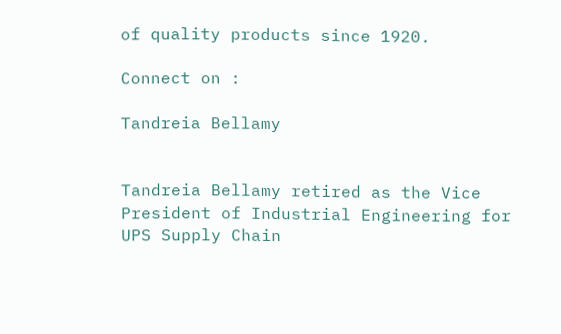of quality products since 1920.

Connect on :

Tandreia Bellamy


Tandreia Bellamy retired as the Vice President of Industrial Engineering for UPS Supply Chain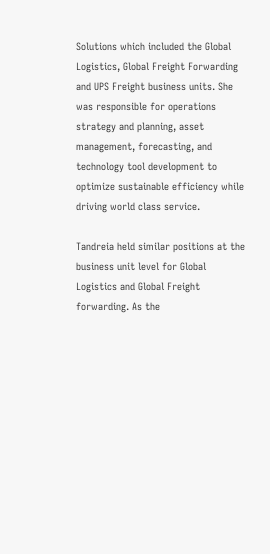Solutions which included the Global Logistics, Global Freight Forwarding and UPS Freight business units. She was responsible for operations strategy and planning, asset management, forecasting, and technology tool development to optimize sustainable efficiency while driving world class service.

Tandreia held similar positions at the business unit level for Global Logistics and Global Freight forwarding. As the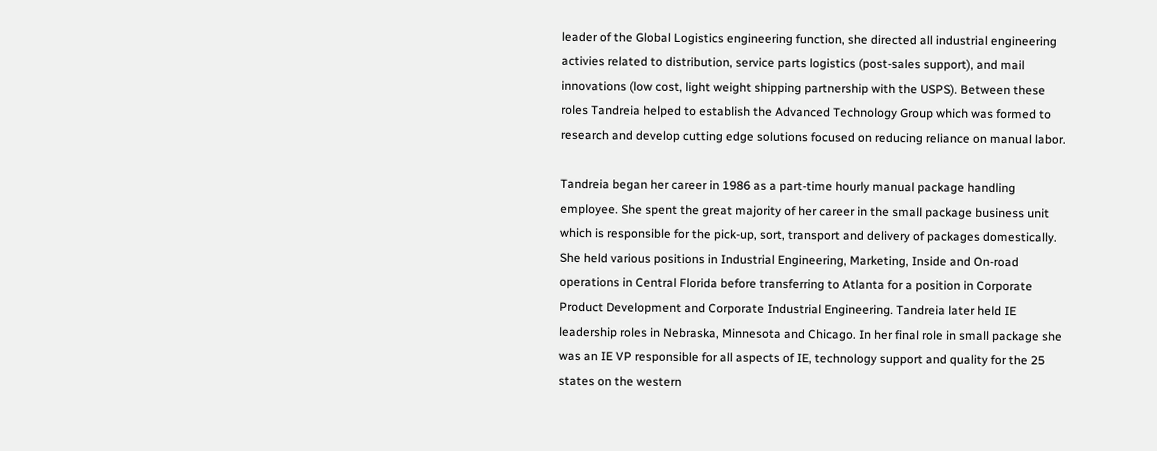leader of the Global Logistics engineering function, she directed all industrial engineering activies related to distribution, service parts logistics (post-sales support), and mail innovations (low cost, light weight shipping partnership with the USPS). Between these roles Tandreia helped to establish the Advanced Technology Group which was formed to research and develop cutting edge solutions focused on reducing reliance on manual labor.

Tandreia began her career in 1986 as a part-time hourly manual package handling employee. She spent the great majority of her career in the small package business unit which is responsible for the pick-up, sort, transport and delivery of packages domestically. She held various positions in Industrial Engineering, Marketing, Inside and On-road operations in Central Florida before transferring to Atlanta for a position in Corporate Product Development and Corporate Industrial Engineering. Tandreia later held IE leadership roles in Nebraska, Minnesota and Chicago. In her final role in small package she was an IE VP responsible for all aspects of IE, technology support and quality for the 25 states on the western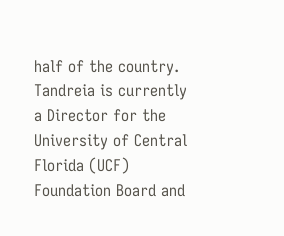half of the country.
Tandreia is currently a Director for the University of Central Florida (UCF) Foundation Board and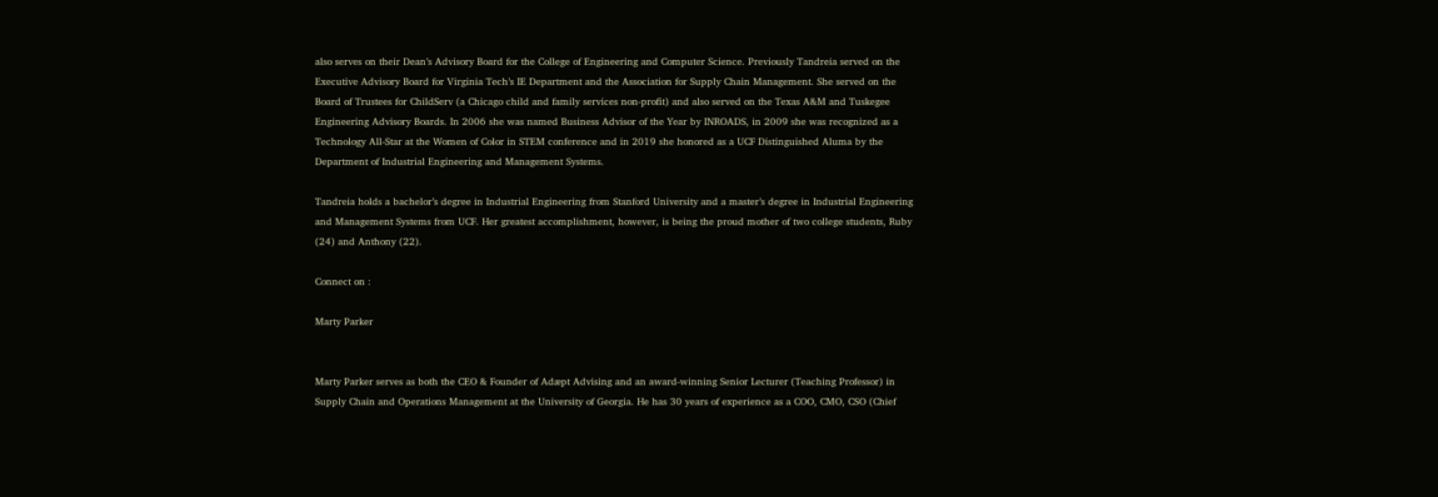also serves on their Dean’s Advisory Board for the College of Engineering and Computer Science. Previously Tandreia served on the Executive Advisory Board for Virginia Tech’s IE Department and the Association for Supply Chain Management. She served on the Board of Trustees for ChildServ (a Chicago child and family services non-profit) and also served on the Texas A&M and Tuskegee Engineering Advisory Boards. In 2006 she was named Business Advisor of the Year by INROADS, in 2009 she was recognized as a Technology All-Star at the Women of Color in STEM conference and in 2019 she honored as a UCF Distinguished Aluma by the Department of Industrial Engineering and Management Systems.

Tandreia holds a bachelor’s degree in Industrial Engineering from Stanford University and a master’s degree in Industrial Engineering and Management Systems from UCF. Her greatest accomplishment, however, is being the proud mother of two college students, Ruby (24) and Anthony (22).

Connect on :

Marty Parker


Marty Parker serves as both the CEO & Founder of Adæpt Advising and an award-winning Senior Lecturer (Teaching Professor) in Supply Chain and Operations Management at the University of Georgia. He has 30 years of experience as a COO, CMO, CSO (Chief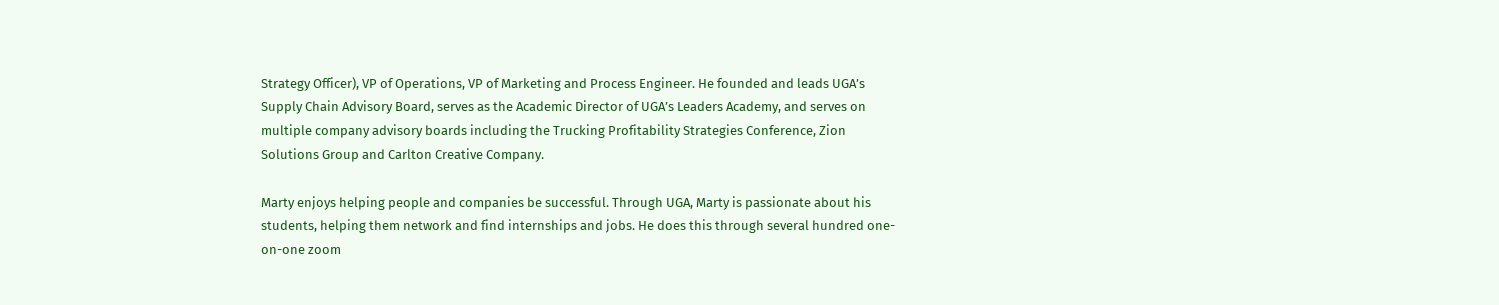Strategy Officer), VP of Operations, VP of Marketing and Process Engineer. He founded and leads UGA’s Supply Chain Advisory Board, serves as the Academic Director of UGA’s Leaders Academy, and serves on multiple company advisory boards including the Trucking Profitability Strategies Conference, Zion Solutions Group and Carlton Creative Company.

Marty enjoys helping people and companies be successful. Through UGA, Marty is passionate about his students, helping them network and find internships and jobs. He does this through several hundred one-on-one zoom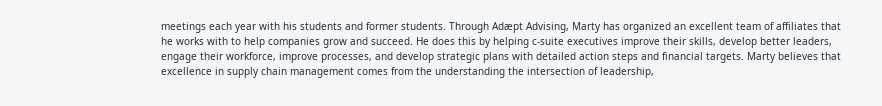meetings each year with his students and former students. Through Adæpt Advising, Marty has organized an excellent team of affiliates that he works with to help companies grow and succeed. He does this by helping c-suite executives improve their skills, develop better leaders, engage their workforce, improve processes, and develop strategic plans with detailed action steps and financial targets. Marty believes that excellence in supply chain management comes from the understanding the intersection of leadership,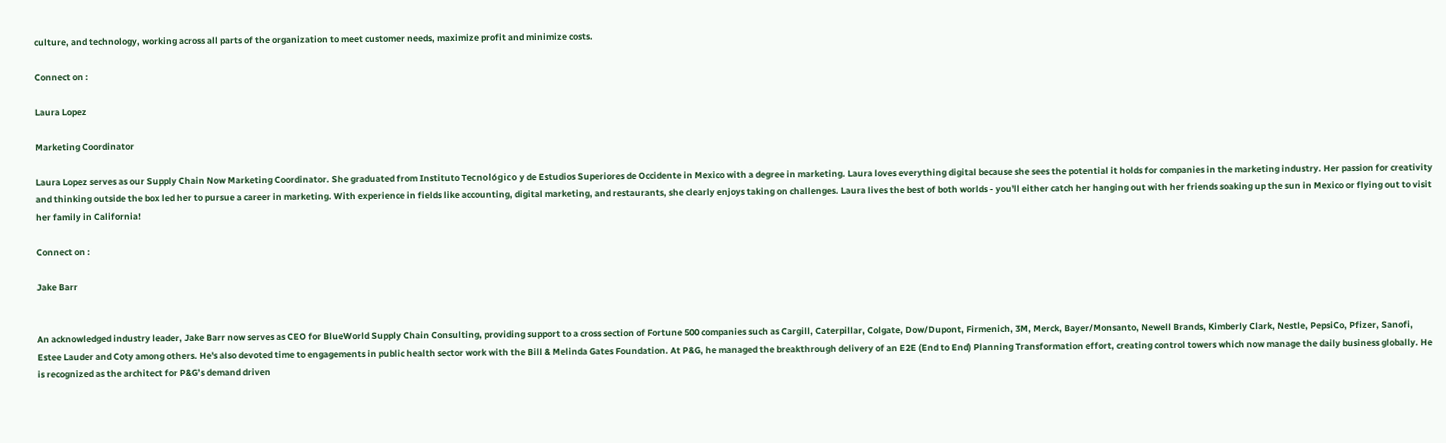culture, and technology, working across all parts of the organization to meet customer needs, maximize profit and minimize costs.

Connect on :

Laura Lopez

Marketing Coordinator

Laura Lopez serves as our Supply Chain Now Marketing Coordinator. She graduated from Instituto Tecnológico y de Estudios Superiores de Occidente in Mexico with a degree in marketing. Laura loves everything digital because she sees the potential it holds for companies in the marketing industry. Her passion for creativity and thinking outside the box led her to pursue a career in marketing. With experience in fields like accounting, digital marketing, and restaurants, she clearly enjoys taking on challenges. Laura lives the best of both worlds - you'll either catch her hanging out with her friends soaking up the sun in Mexico or flying out to visit her family in California!

Connect on :

Jake Barr


An acknowledged industry leader, Jake Barr now serves as CEO for BlueWorld Supply Chain Consulting, providing support to a cross section of Fortune 500 companies such as Cargill, Caterpillar, Colgate, Dow/Dupont, Firmenich, 3M, Merck, Bayer/Monsanto, Newell Brands, Kimberly Clark, Nestle, PepsiCo, Pfizer, Sanofi, Estee Lauder and Coty among others. He's also devoted time to engagements in public health sector work with the Bill & Melinda Gates Foundation. At P&G, he managed the breakthrough delivery of an E2E (End to End) Planning Transformation effort, creating control towers which now manage the daily business globally. He is recognized as the architect for P&G’s demand driven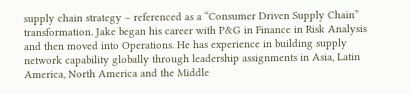supply chain strategy – referenced as a “Consumer Driven Supply Chain” transformation. Jake began his career with P&G in Finance in Risk Analysis and then moved into Operations. He has experience in building supply network capability globally through leadership assignments in Asia, Latin America, North America and the Middle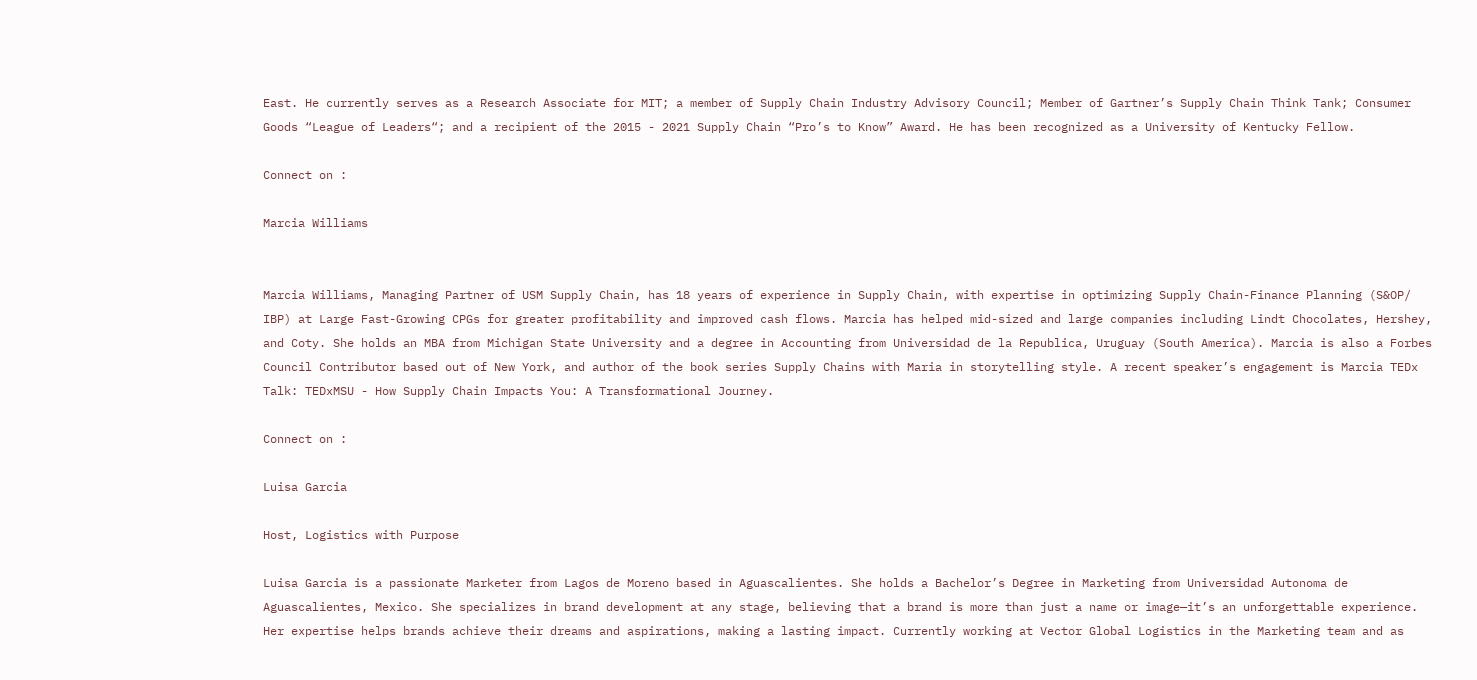East. He currently serves as a Research Associate for MIT; a member of Supply Chain Industry Advisory Council; Member of Gartner’s Supply Chain Think Tank; Consumer Goods “League of Leaders“; and a recipient of the 2015 - 2021 Supply Chain “Pro’s to Know” Award. He has been recognized as a University of Kentucky Fellow.

Connect on :

Marcia Williams


Marcia Williams, Managing Partner of USM Supply Chain, has 18 years of experience in Supply Chain, with expertise in optimizing Supply Chain-Finance Planning (S&OP/ IBP) at Large Fast-Growing CPGs for greater profitability and improved cash flows. Marcia has helped mid-sized and large companies including Lindt Chocolates, Hershey, and Coty. She holds an MBA from Michigan State University and a degree in Accounting from Universidad de la Republica, Uruguay (South America). Marcia is also a Forbes Council Contributor based out of New York, and author of the book series Supply Chains with Maria in storytelling style. A recent speaker’s engagement is Marcia TEDx Talk: TEDxMSU - How Supply Chain Impacts You: A Transformational Journey.

Connect on :

Luisa Garcia

Host, Logistics with Purpose

Luisa Garcia is a passionate Marketer from Lagos de Moreno based in Aguascalientes. She holds a Bachelor’s Degree in Marketing from Universidad Autonoma de Aguascalientes, Mexico. She specializes in brand development at any stage, believing that a brand is more than just a name or image—it’s an unforgettable experience. Her expertise helps brands achieve their dreams and aspirations, making a lasting impact. Currently working at Vector Global Logistics in the Marketing team and as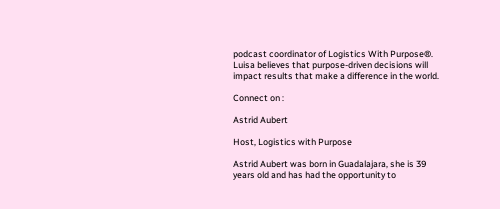podcast coordinator of Logistics With Purpose®. Luisa believes that purpose-driven decisions will impact results that make a difference in the world.

Connect on :

Astrid Aubert

Host, Logistics with Purpose

Astrid Aubert was born in Guadalajara, she is 39 years old and has had the opportunity to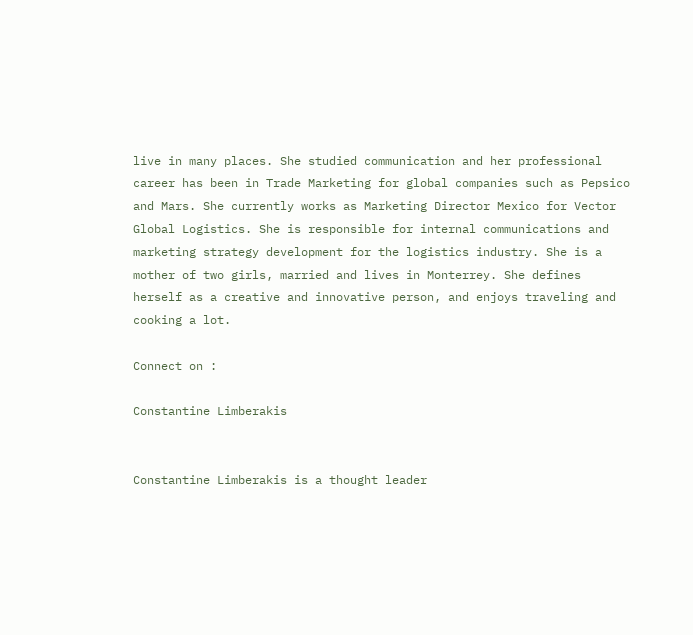live in many places. She studied communication and her professional career has been in Trade Marketing for global companies such as Pepsico and Mars. She currently works as Marketing Director Mexico for Vector Global Logistics. She is responsible for internal communications and marketing strategy development for the logistics industry. She is a mother of two girls, married and lives in Monterrey. She defines herself as a creative and innovative person, and enjoys traveling and cooking a lot.

Connect on :

Constantine Limberakis


Constantine Limberakis is a thought leader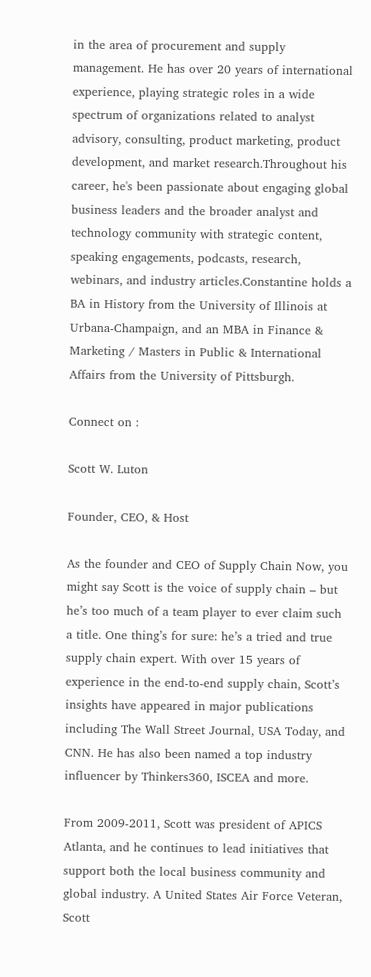in the area of procurement and supply management. He has over 20 years of international experience, playing strategic roles in a wide spectrum of organizations related to analyst advisory, consulting, product marketing, product development, and market research.Throughout his career, he's been passionate about engaging global business leaders and the broader analyst and technology community with strategic content, speaking engagements, podcasts, research, webinars, and industry articles.Constantine holds a BA in History from the University of Illinois at Urbana-Champaign, and an MBA in Finance & Marketing / Masters in Public & International Affairs from the University of Pittsburgh.

Connect on :

Scott W. Luton

Founder, CEO, & Host

As the founder and CEO of Supply Chain Now, you might say Scott is the voice of supply chain – but he’s too much of a team player to ever claim such a title. One thing’s for sure: he’s a tried and true supply chain expert. With over 15 years of experience in the end-to-end supply chain, Scott’s insights have appeared in major publications including The Wall Street Journal, USA Today, and CNN. He has also been named a top industry influencer by Thinkers360, ISCEA and more.

From 2009-2011, Scott was president of APICS Atlanta, and he continues to lead initiatives that support both the local business community and global industry. A United States Air Force Veteran, Scott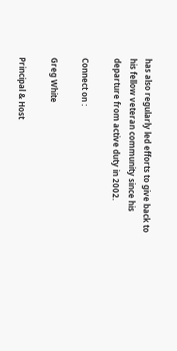has also regularly led efforts to give back to his fellow veteran community since his departure from active duty in 2002.

Connect on :

Greg White

Principal & Host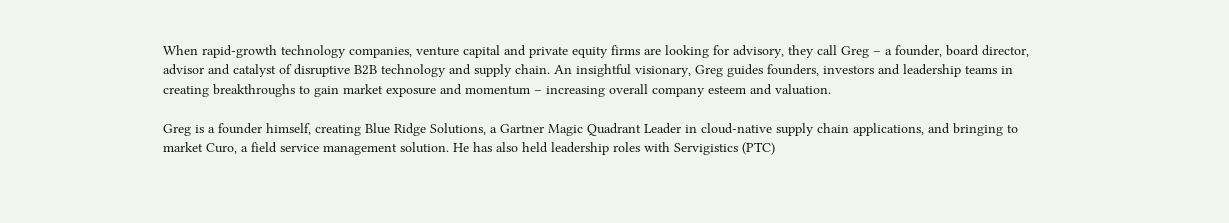When rapid-growth technology companies, venture capital and private equity firms are looking for advisory, they call Greg – a founder, board director, advisor and catalyst of disruptive B2B technology and supply chain. An insightful visionary, Greg guides founders, investors and leadership teams in creating breakthroughs to gain market exposure and momentum – increasing overall company esteem and valuation.

Greg is a founder himself, creating Blue Ridge Solutions, a Gartner Magic Quadrant Leader in cloud-native supply chain applications, and bringing to market Curo, a field service management solution. He has also held leadership roles with Servigistics (PTC)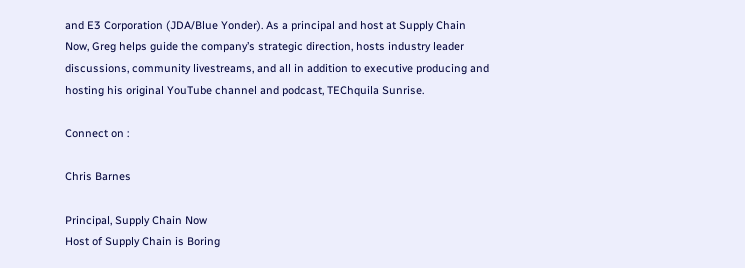and E3 Corporation (JDA/Blue Yonder). As a principal and host at Supply Chain Now, Greg helps guide the company’s strategic direction, hosts industry leader discussions, community livestreams, and all in addition to executive producing and hosting his original YouTube channel and podcast, TEChquila Sunrise.

Connect on :

Chris Barnes

Principal, Supply Chain Now
Host of Supply Chain is Boring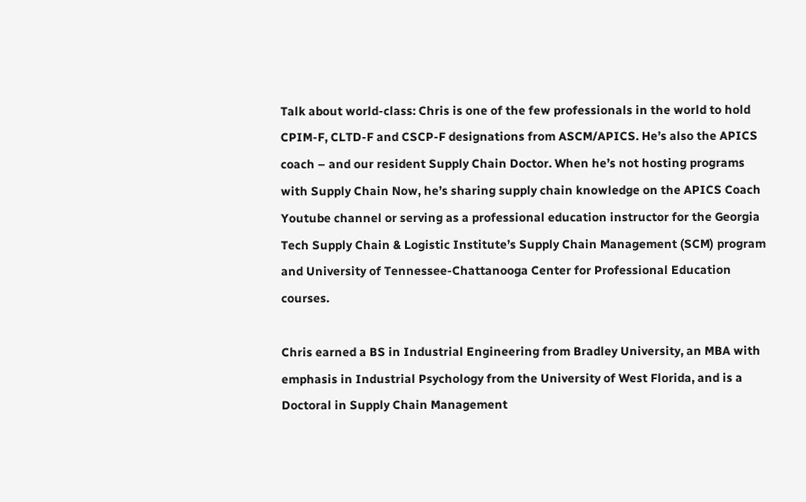Talk about world-class: Chris is one of the few professionals in the world to hold CPIM-F, CLTD-F and CSCP-F designations from ASCM/APICS. He’s also the APICS coach – and our resident Supply Chain Doctor. When he’s not hosting programs with Supply Chain Now, he’s sharing supply chain knowledge on the APICS Coach Youtube channel or serving as a professional education instructor for the Georgia Tech Supply Chain & Logistic Institute’s Supply Chain Management (SCM) program and University of Tennessee-Chattanooga Center for Professional Education courses.

Chris earned a BS in Industrial Engineering from Bradley University, an MBA with emphasis in Industrial Psychology from the University of West Florida, and is a Doctoral in Supply Chain Management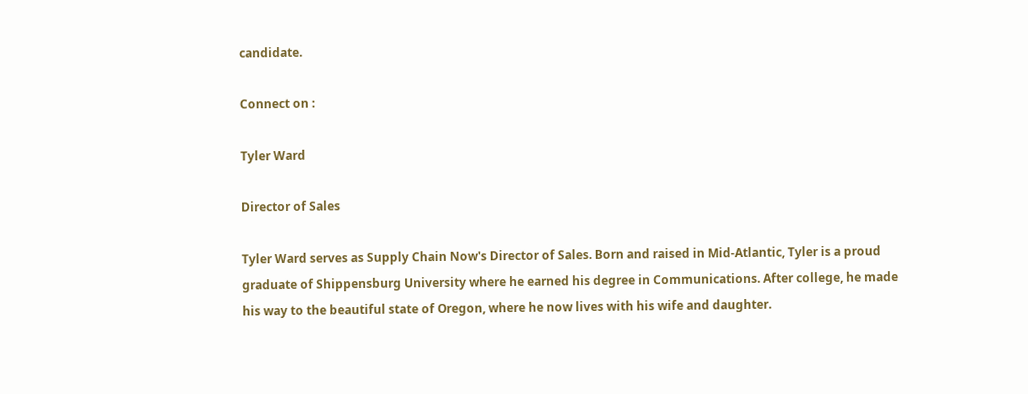candidate.

Connect on :

Tyler Ward

Director of Sales

Tyler Ward serves as Supply Chain Now's Director of Sales. Born and raised in Mid-Atlantic, Tyler is a proud graduate of Shippensburg University where he earned his degree in Communications. After college, he made his way to the beautiful state of Oregon, where he now lives with his wife and daughter.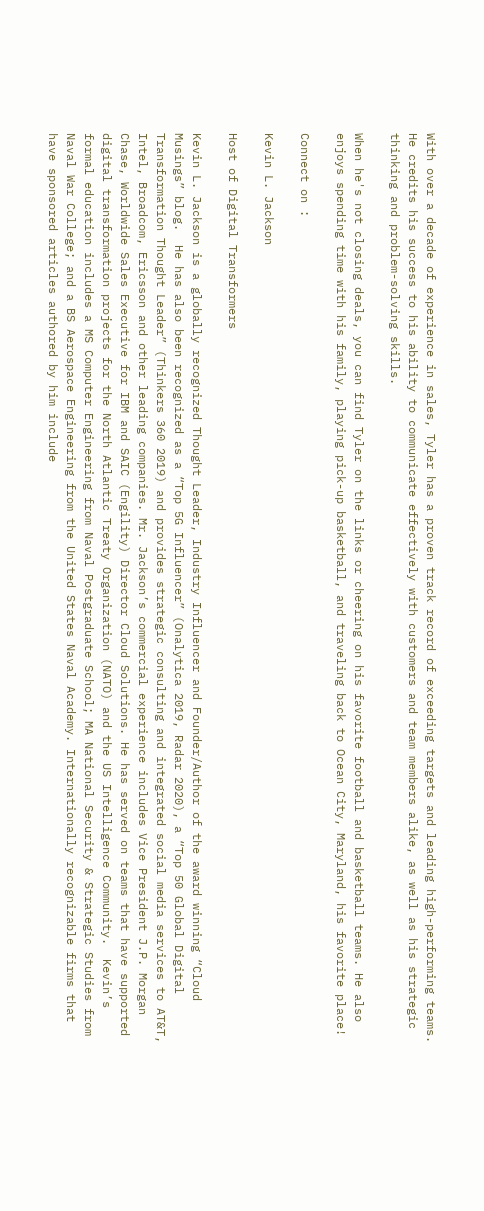With over a decade of experience in sales, Tyler has a proven track record of exceeding targets and leading high-performing teams. He credits his success to his ability to communicate effectively with customers and team members alike, as well as his strategic thinking and problem-solving skills.

When he's not closing deals, you can find Tyler on the links or cheering on his favorite football and basketball teams. He also enjoys spending time with his family, playing pick-up basketball, and traveling back to Ocean City, Maryland, his favorite place!

Connect on :

Kevin L. Jackson

Host of Digital Transformers

Kevin L. Jackson is a globally recognized Thought Leader, Industry Influencer and Founder/Author of the award winning “Cloud Musings” blog.  He has also been recognized as a “Top 5G Influencer” (Onalytica 2019, Radar 2020), a “Top 50 Global Digital Transformation Thought Leader” (Thinkers 360 2019) and provides strategic consulting and integrated social media services to AT&T, Intel, Broadcom, Ericsson and other leading companies. Mr. Jackson’s commercial experience includes Vice President J.P. Morgan Chase, Worldwide Sales Executive for IBM and SAIC (Engility) Director Cloud Solutions. He has served on teams that have supported digital transformation projects for the North Atlantic Treaty Organization (NATO) and the US Intelligence Community.  Kevin’s formal education includes a MS Computer Engineering from Naval Postgraduate School; MA National Security & Strategic Studies from Naval War College; and a BS Aerospace Engineering from the United States Naval Academy. Internationally recognizable firms that have sponsored articles authored by him include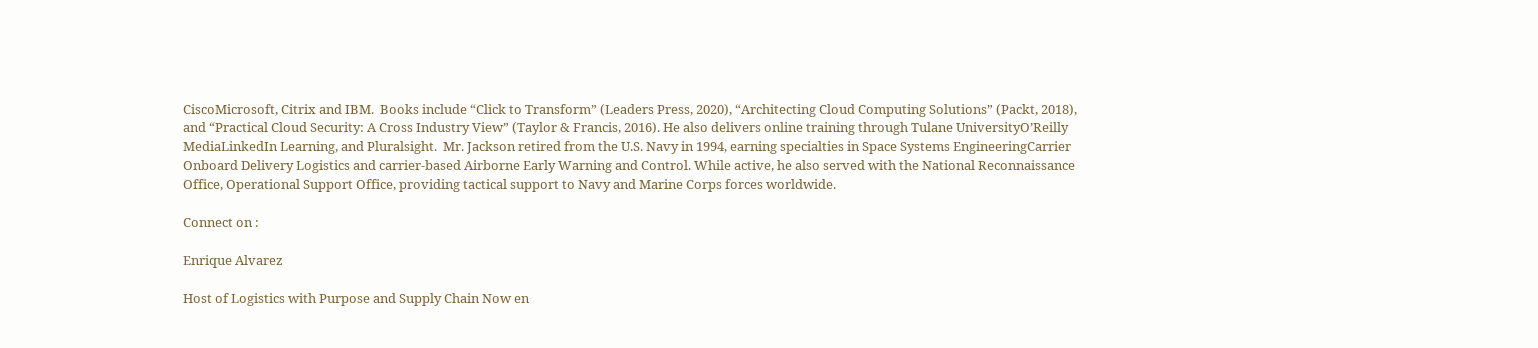CiscoMicrosoft, Citrix and IBM.  Books include “Click to Transform” (Leaders Press, 2020), “Architecting Cloud Computing Solutions” (Packt, 2018), and “Practical Cloud Security: A Cross Industry View” (Taylor & Francis, 2016). He also delivers online training through Tulane UniversityO’Reilly MediaLinkedIn Learning, and Pluralsight.  Mr. Jackson retired from the U.S. Navy in 1994, earning specialties in Space Systems EngineeringCarrier Onboard Delivery Logistics and carrier-based Airborne Early Warning and Control. While active, he also served with the National Reconnaissance Office, Operational Support Office, providing tactical support to Navy and Marine Corps forces worldwide.

Connect on :

Enrique Alvarez

Host of Logistics with Purpose and Supply Chain Now en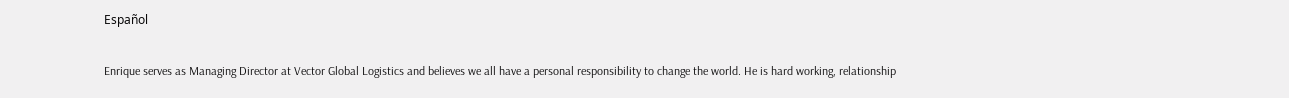Español

Enrique serves as Managing Director at Vector Global Logistics and believes we all have a personal responsibility to change the world. He is hard working, relationship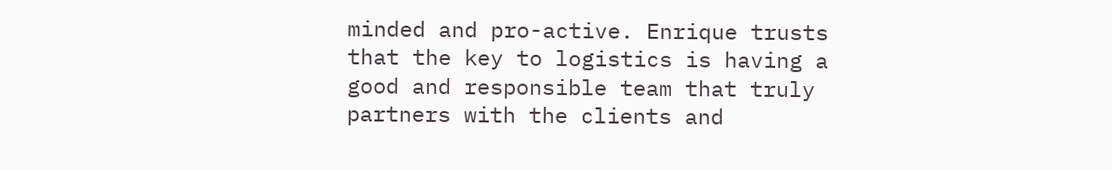minded and pro-active. Enrique trusts that the key to logistics is having a good and responsible team that truly partners with the clients and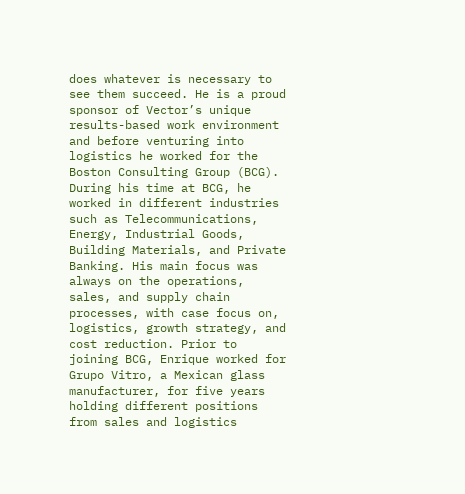does whatever is necessary to see them succeed. He is a proud sponsor of Vector’s unique results-based work environment and before venturing into logistics he worked for the Boston Consulting Group (BCG). During his time at BCG, he worked in different industries such as Telecommunications, Energy, Industrial Goods, Building Materials, and Private Banking. His main focus was always on the operations, sales, and supply chain processes, with case focus on, logistics, growth strategy, and cost reduction. Prior to joining BCG, Enrique worked for Grupo Vitro, a Mexican glass manufacturer, for five years holding different positions from sales and logistics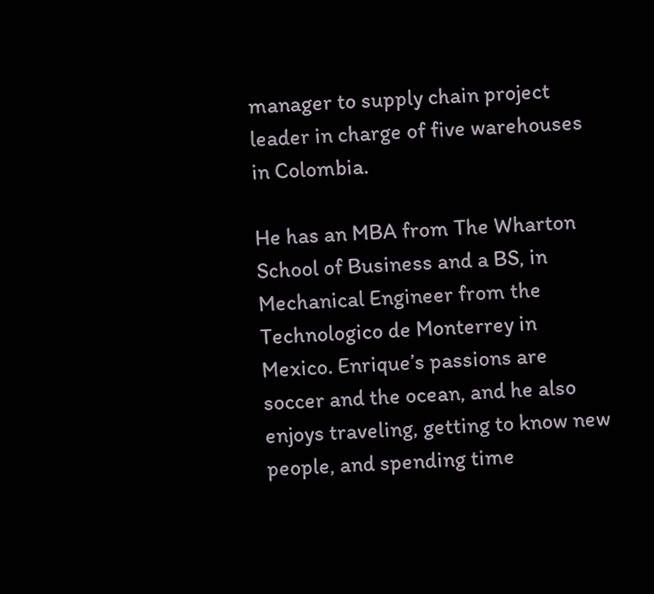manager to supply chain project leader in charge of five warehouses in Colombia.

He has an MBA from The Wharton School of Business and a BS, in Mechanical Engineer from the Technologico de Monterrey in Mexico. Enrique’s passions are soccer and the ocean, and he also enjoys traveling, getting to know new people, and spending time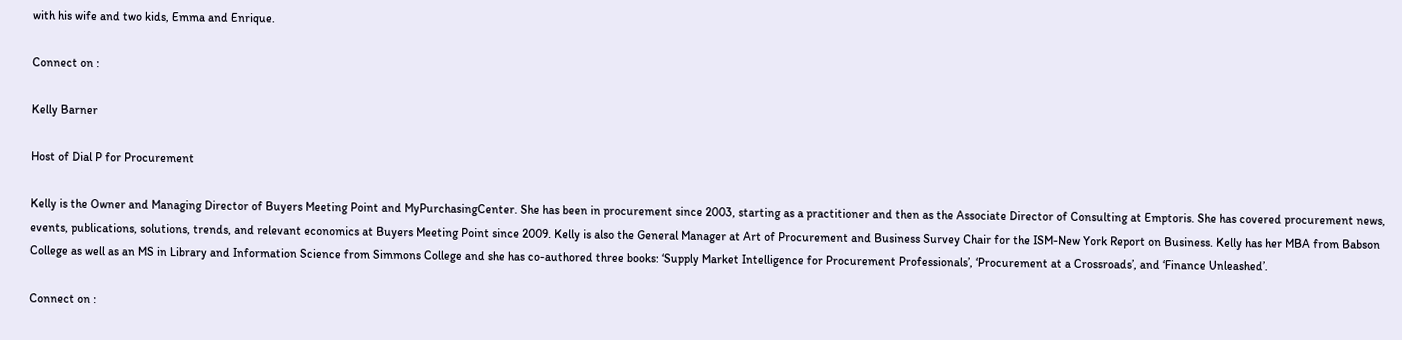with his wife and two kids, Emma and Enrique.

Connect on :

Kelly Barner

Host of Dial P for Procurement

Kelly is the Owner and Managing Director of Buyers Meeting Point and MyPurchasingCenter. She has been in procurement since 2003, starting as a practitioner and then as the Associate Director of Consulting at Emptoris. She has covered procurement news, events, publications, solutions, trends, and relevant economics at Buyers Meeting Point since 2009. Kelly is also the General Manager at Art of Procurement and Business Survey Chair for the ISM-New York Report on Business. Kelly has her MBA from Babson College as well as an MS in Library and Information Science from Simmons College and she has co-authored three books: ‘Supply Market Intelligence for Procurement Professionals’, ‘Procurement at a Crossroads’, and ‘Finance Unleashed’.

Connect on :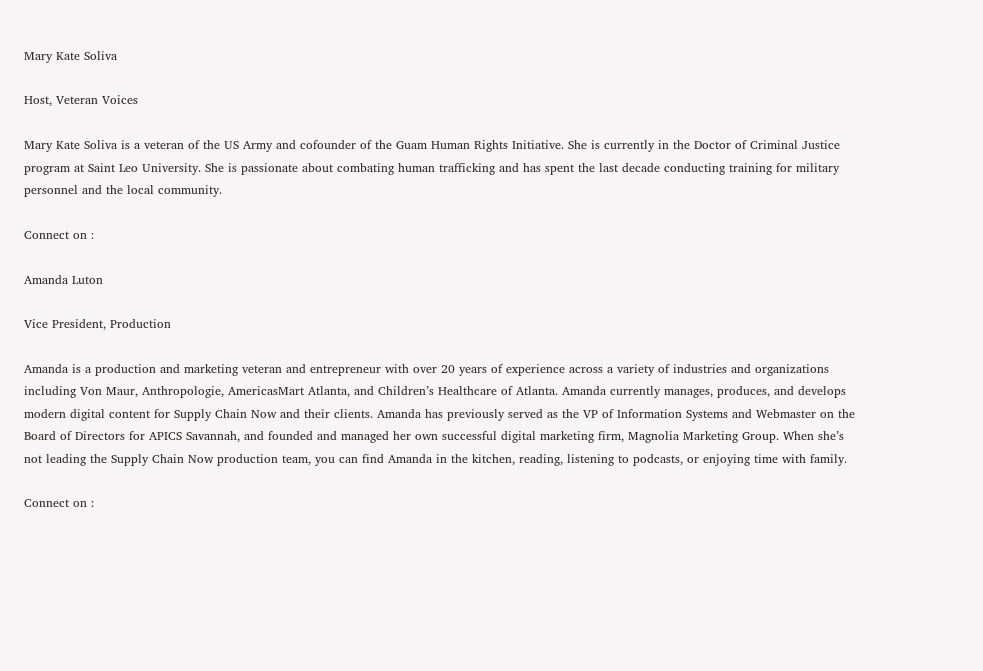Mary Kate Soliva

Host, Veteran Voices

Mary Kate Soliva is a veteran of the US Army and cofounder of the Guam Human Rights Initiative. She is currently in the Doctor of Criminal Justice program at Saint Leo University. She is passionate about combating human trafficking and has spent the last decade conducting training for military personnel and the local community.

Connect on :

Amanda Luton

Vice President, Production

Amanda is a production and marketing veteran and entrepreneur with over 20 years of experience across a variety of industries and organizations including Von Maur, Anthropologie, AmericasMart Atlanta, and Children’s Healthcare of Atlanta. Amanda currently manages, produces, and develops modern digital content for Supply Chain Now and their clients. Amanda has previously served as the VP of Information Systems and Webmaster on the Board of Directors for APICS Savannah, and founded and managed her own successful digital marketing firm, Magnolia Marketing Group. When she’s not leading the Supply Chain Now production team, you can find Amanda in the kitchen, reading, listening to podcasts, or enjoying time with family.

Connect on :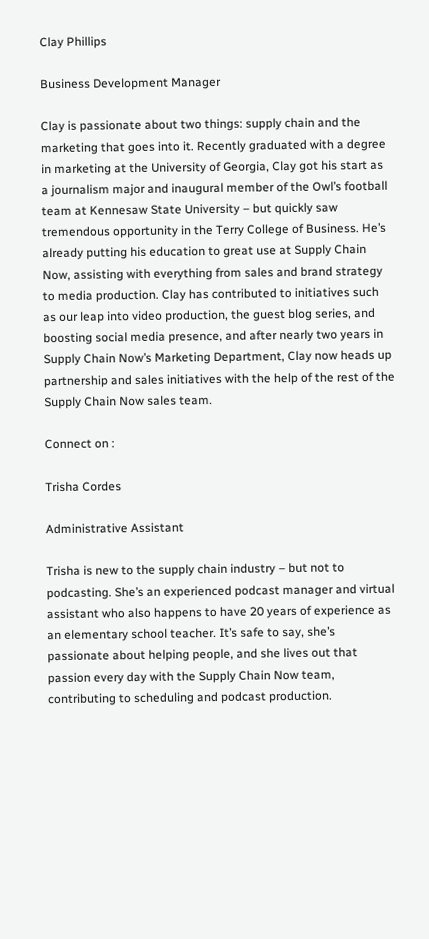Clay Phillips

Business Development Manager

Clay is passionate about two things: supply chain and the marketing that goes into it. Recently graduated with a degree in marketing at the University of Georgia, Clay got his start as a journalism major and inaugural member of the Owl’s football team at Kennesaw State University – but quickly saw tremendous opportunity in the Terry College of Business. He’s already putting his education to great use at Supply Chain Now, assisting with everything from sales and brand strategy to media production. Clay has contributed to initiatives such as our leap into video production, the guest blog series, and boosting social media presence, and after nearly two years in Supply Chain Now’s Marketing Department, Clay now heads up partnership and sales initiatives with the help of the rest of the Supply Chain Now sales team.

Connect on :

Trisha Cordes

Administrative Assistant

Trisha is new to the supply chain industry – but not to podcasting. She’s an experienced podcast manager and virtual assistant who also happens to have 20 years of experience as an elementary school teacher. It’s safe to say, she’s passionate about helping people, and she lives out that passion every day with the Supply Chain Now team, contributing to scheduling and podcast production.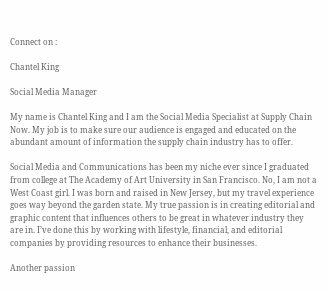Connect on :

Chantel King

Social Media Manager

My name is Chantel King and I am the Social Media Specialist at Supply Chain Now. My job is to make sure our audience is engaged and educated on the abundant amount of information the supply chain industry has to offer.

Social Media and Communications has been my niche ever since I graduated from college at The Academy of Art University in San Francisco. No, I am not a West Coast girl. I was born and raised in New Jersey, but my travel experience goes way beyond the garden state. My true passion is in creating editorial and graphic content that influences others to be great in whatever industry they are in. I’ve done this by working with lifestyle, financial, and editorial companies by providing resources to enhance their businesses.

Another passion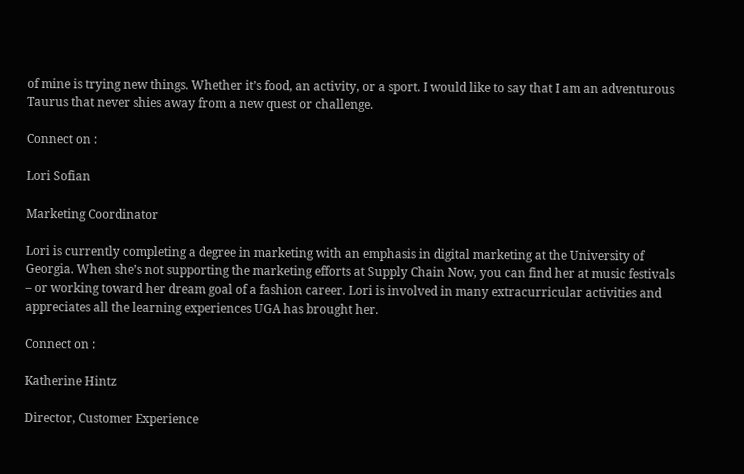of mine is trying new things. Whether it’s food, an activity, or a sport. I would like to say that I am an adventurous Taurus that never shies away from a new quest or challenge.

Connect on :

Lori Sofian

Marketing Coordinator

Lori is currently completing a degree in marketing with an emphasis in digital marketing at the University of Georgia. When she’s not supporting the marketing efforts at Supply Chain Now, you can find her at music festivals – or working toward her dream goal of a fashion career. Lori is involved in many extracurricular activities and appreciates all the learning experiences UGA has brought her.

Connect on :

Katherine Hintz

Director, Customer Experience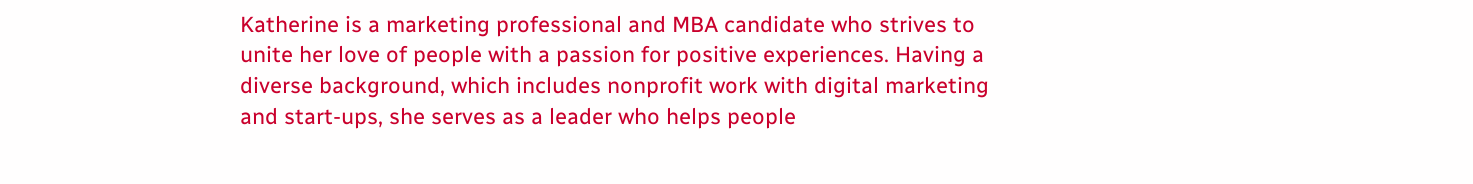Katherine is a marketing professional and MBA candidate who strives to unite her love of people with a passion for positive experiences. Having a diverse background, which includes nonprofit work with digital marketing and start-ups, she serves as a leader who helps people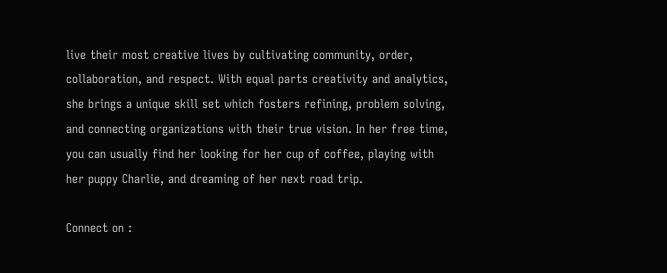live their most creative lives by cultivating community, order, collaboration, and respect. With equal parts creativity and analytics, she brings a unique skill set which fosters refining, problem solving, and connecting organizations with their true vision. In her free time, you can usually find her looking for her cup of coffee, playing with her puppy Charlie, and dreaming of her next road trip.

Connect on :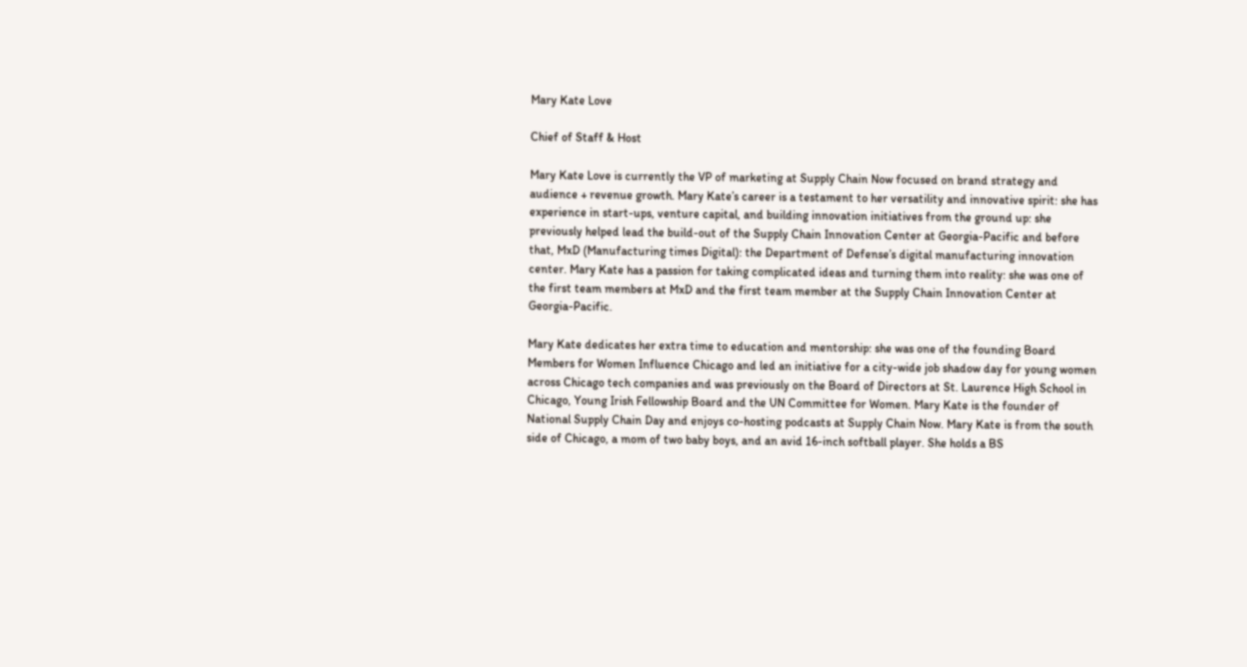Mary Kate Love

Chief of Staff & Host

Mary Kate Love is currently the VP of marketing at Supply Chain Now focused on brand strategy and audience + revenue growth. Mary Kate’s career is a testament to her versatility and innovative spirit: she has experience in start-ups, venture capital, and building innovation initiatives from the ground up: she previously helped lead the build-out of the Supply Chain Innovation Center at Georgia-Pacific and before that, MxD (Manufacturing times Digital): the Department of Defense’s digital manufacturing innovation center. Mary Kate has a passion for taking complicated ideas and turning them into reality: she was one of the first team members at MxD and the first team member at the Supply Chain Innovation Center at Georgia-Pacific.

Mary Kate dedicates her extra time to education and mentorship: she was one of the founding Board Members for Women Influence Chicago and led an initiative for a city-wide job shadow day for young women across Chicago tech companies and was previously on the Board of Directors at St. Laurence High School in Chicago, Young Irish Fellowship Board and the UN Committee for Women. Mary Kate is the founder of National Supply Chain Day and enjoys co-hosting podcasts at Supply Chain Now. Mary Kate is from the south side of Chicago, a mom of two baby boys, and an avid 16-inch softball player. She holds a BS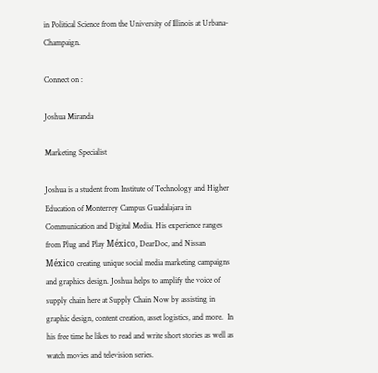in Political Science from the University of Illinois at Urbana-Champaign.

Connect on :

Joshua Miranda

Marketing Specialist

Joshua is a student from Institute of Technology and Higher Education of Monterrey Campus Guadalajara in Communication and Digital Media. His experience ranges from Plug and Play México, DearDoc, and Nissan México creating unique social media marketing campaigns and graphics design. Joshua helps to amplify the voice of supply chain here at Supply Chain Now by assisting in graphic design, content creation, asset logistics, and more.  In his free time he likes to read and write short stories as well as watch movies and television series.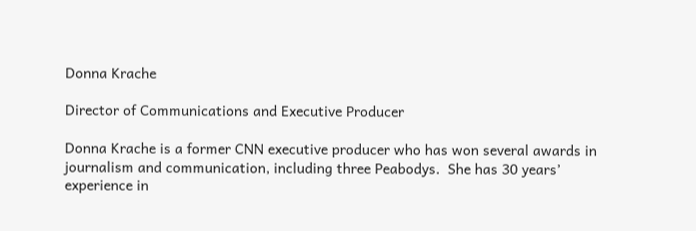Donna Krache

Director of Communications and Executive Producer

Donna Krache is a former CNN executive producer who has won several awards in journalism and communication, including three Peabodys.  She has 30 years’ experience in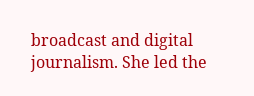broadcast and digital journalism. She led the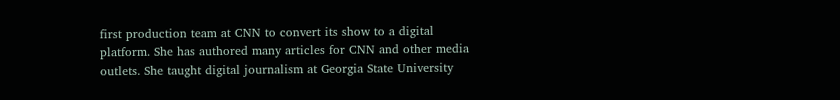first production team at CNN to convert its show to a digital platform. She has authored many articles for CNN and other media outlets. She taught digital journalism at Georgia State University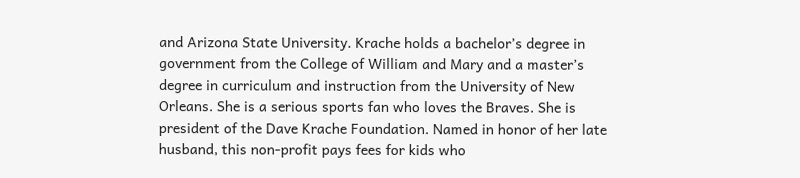and Arizona State University. Krache holds a bachelor’s degree in government from the College of William and Mary and a master’s degree in curriculum and instruction from the University of New Orleans. She is a serious sports fan who loves the Braves. She is president of the Dave Krache Foundation. Named in honor of her late husband, this non-profit pays fees for kids who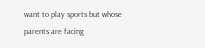want to play sports but whose parents are facing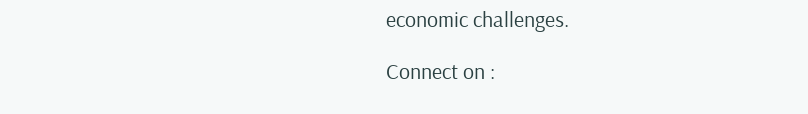economic challenges.

Connect on :